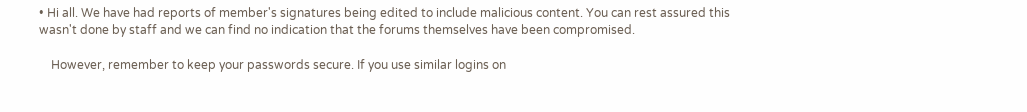• Hi all. We have had reports of member's signatures being edited to include malicious content. You can rest assured this wasn't done by staff and we can find no indication that the forums themselves have been compromised.

    However, remember to keep your passwords secure. If you use similar logins on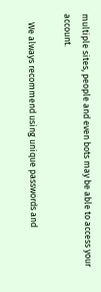multiple sites, people and even bots may be able to access your account.

    We always recommend using unique passwords and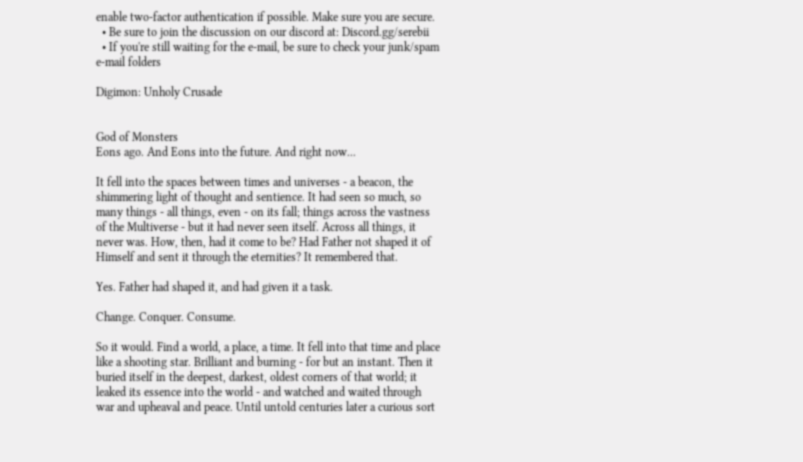enable two-factor authentication if possible. Make sure you are secure.
  • Be sure to join the discussion on our discord at: Discord.gg/serebii
  • If you're still waiting for the e-mail, be sure to check your junk/spam e-mail folders

Digimon: Unholy Crusade


God of Monsters
Eons ago. And Eons into the future. And right now...

It fell into the spaces between times and universes - a beacon, the shimmering light of thought and sentience. It had seen so much, so many things - all things, even - on its fall; things across the vastness of the Multiverse - but it had never seen itself. Across all things, it never was. How, then, had it come to be? Had Father not shaped it of Himself and sent it through the eternities? It remembered that.

Yes. Father had shaped it, and had given it a task.

Change. Conquer. Consume.

So it would. Find a world, a place, a time. It fell into that time and place like a shooting star. Brilliant and burning - for but an instant. Then it buried itself in the deepest, darkest, oldest corners of that world; it leaked its essence into the world - and watched and waited through war and upheaval and peace. Until untold centuries later a curious sort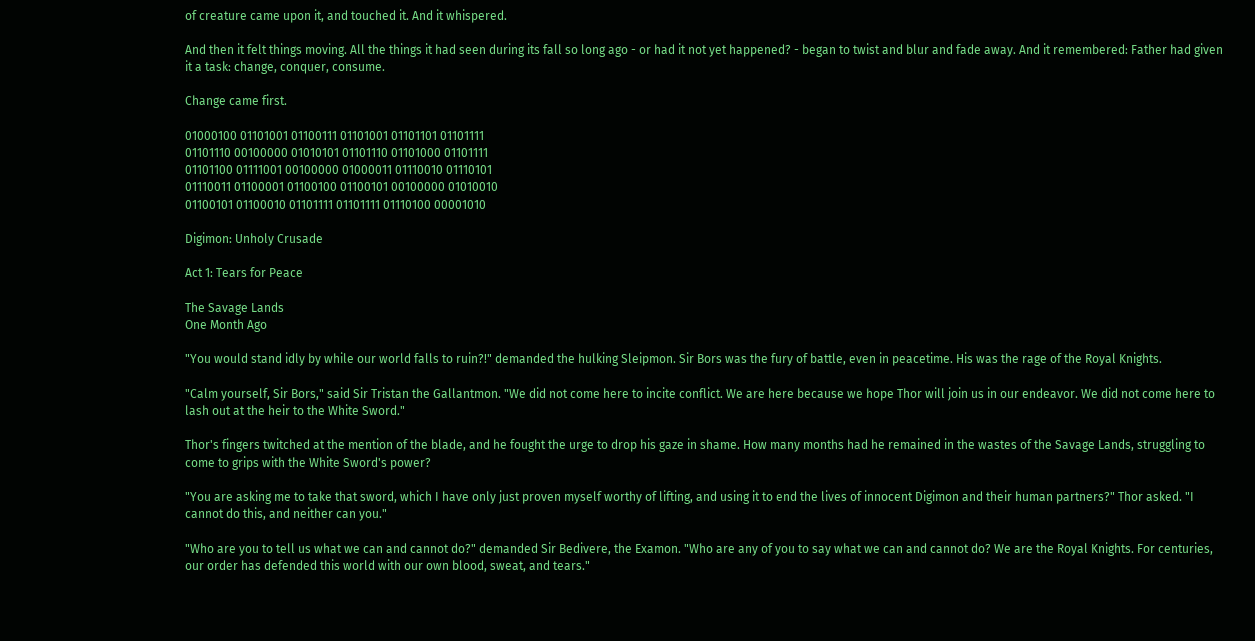of creature came upon it, and touched it. And it whispered.

And then it felt things moving. All the things it had seen during its fall so long ago - or had it not yet happened? - began to twist and blur and fade away. And it remembered: Father had given it a task: change, conquer, consume.

Change came first.

01000100 01101001 01100111 01101001 01101101 01101111
01101110 00100000 01010101 01101110 01101000 01101111
01101100 01111001 00100000 01000011 01110010 01110101
01110011 01100001 01100100 01100101 00100000 01010010
01100101 01100010 01101111 01101111 01110100 00001010

Digimon: Unholy Crusade

Act 1: Tears for Peace

The Savage Lands
One Month Ago

"You would stand idly by while our world falls to ruin?!" demanded the hulking Sleipmon. Sir Bors was the fury of battle, even in peacetime. His was the rage of the Royal Knights.

"Calm yourself, Sir Bors," said Sir Tristan the Gallantmon. "We did not come here to incite conflict. We are here because we hope Thor will join us in our endeavor. We did not come here to lash out at the heir to the White Sword."

Thor's fingers twitched at the mention of the blade, and he fought the urge to drop his gaze in shame. How many months had he remained in the wastes of the Savage Lands, struggling to come to grips with the White Sword's power?

"You are asking me to take that sword, which I have only just proven myself worthy of lifting, and using it to end the lives of innocent Digimon and their human partners?" Thor asked. "I cannot do this, and neither can you."

"Who are you to tell us what we can and cannot do?" demanded Sir Bedivere, the Examon. "Who are any of you to say what we can and cannot do? We are the Royal Knights. For centuries, our order has defended this world with our own blood, sweat, and tears."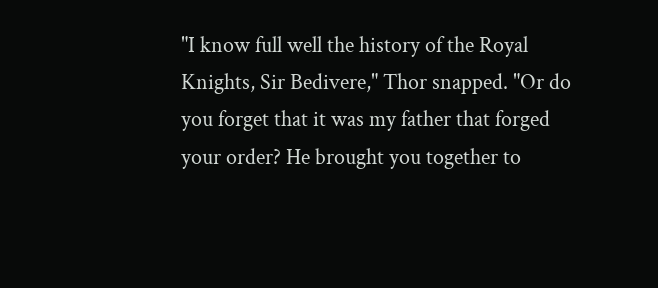"I know full well the history of the Royal Knights, Sir Bedivere," Thor snapped. "Or do you forget that it was my father that forged your order? He brought you together to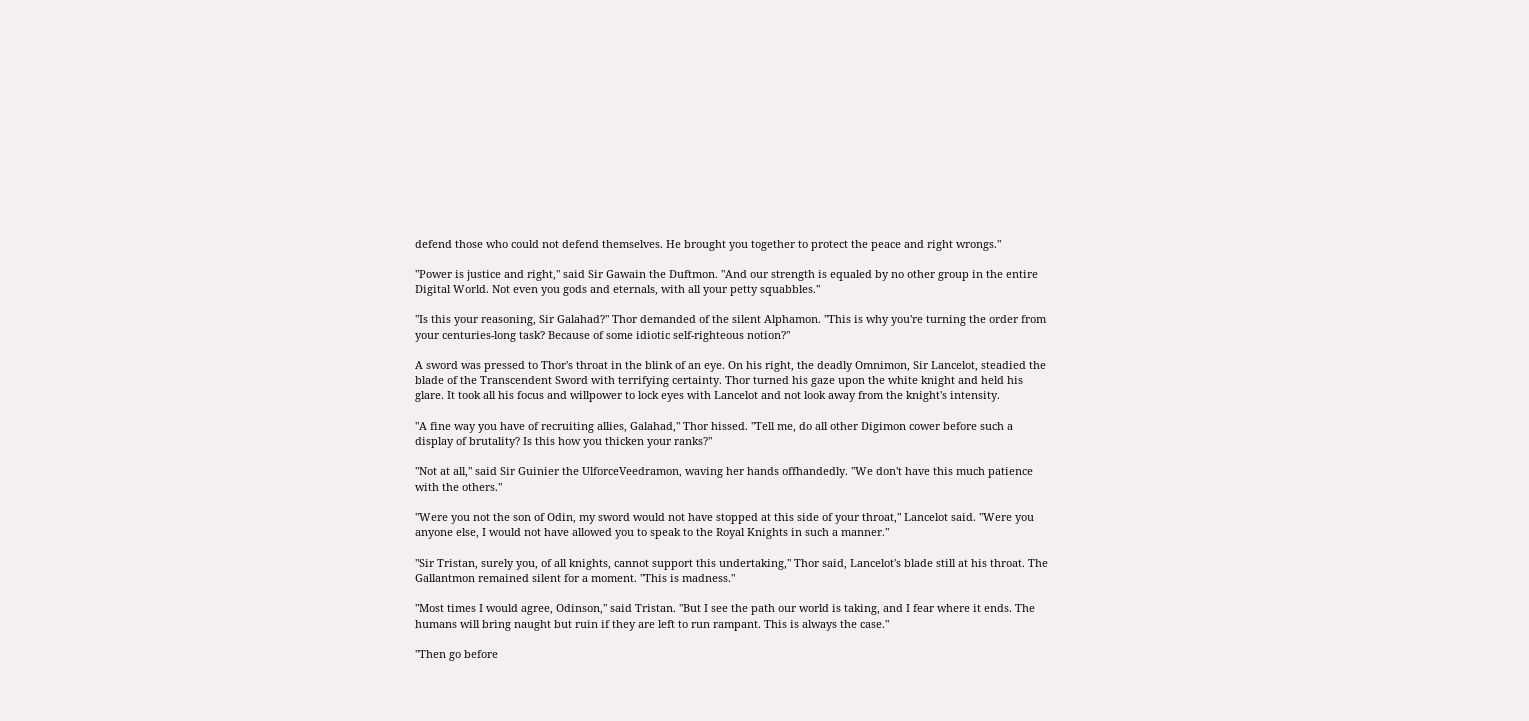defend those who could not defend themselves. He brought you together to protect the peace and right wrongs."

"Power is justice and right," said Sir Gawain the Duftmon. "And our strength is equaled by no other group in the entire Digital World. Not even you gods and eternals, with all your petty squabbles."

"Is this your reasoning, Sir Galahad?" Thor demanded of the silent Alphamon. "This is why you're turning the order from your centuries-long task? Because of some idiotic self-righteous notion?"

A sword was pressed to Thor's throat in the blink of an eye. On his right, the deadly Omnimon, Sir Lancelot, steadied the blade of the Transcendent Sword with terrifying certainty. Thor turned his gaze upon the white knight and held his glare. It took all his focus and willpower to lock eyes with Lancelot and not look away from the knight's intensity.

"A fine way you have of recruiting allies, Galahad," Thor hissed. "Tell me, do all other Digimon cower before such a display of brutality? Is this how you thicken your ranks?"

"Not at all," said Sir Guinier the UlforceVeedramon, waving her hands offhandedly. "We don't have this much patience with the others."

"Were you not the son of Odin, my sword would not have stopped at this side of your throat," Lancelot said. "Were you anyone else, I would not have allowed you to speak to the Royal Knights in such a manner."

"Sir Tristan, surely you, of all knights, cannot support this undertaking," Thor said, Lancelot's blade still at his throat. The Gallantmon remained silent for a moment. "This is madness."

"Most times I would agree, Odinson," said Tristan. "But I see the path our world is taking, and I fear where it ends. The humans will bring naught but ruin if they are left to run rampant. This is always the case."

"Then go before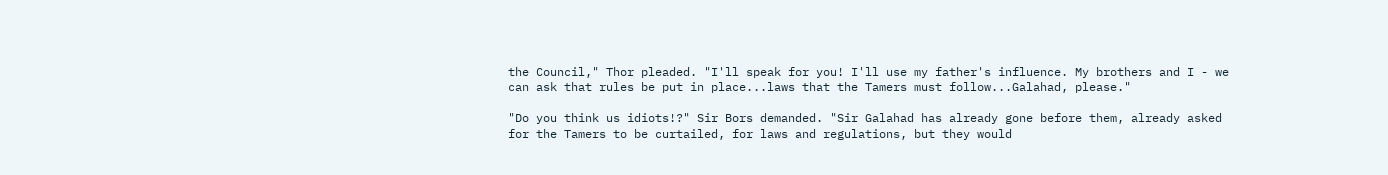the Council," Thor pleaded. "I'll speak for you! I'll use my father's influence. My brothers and I - we can ask that rules be put in place...laws that the Tamers must follow...Galahad, please."

"Do you think us idiots!?" Sir Bors demanded. "Sir Galahad has already gone before them, already asked for the Tamers to be curtailed, for laws and regulations, but they would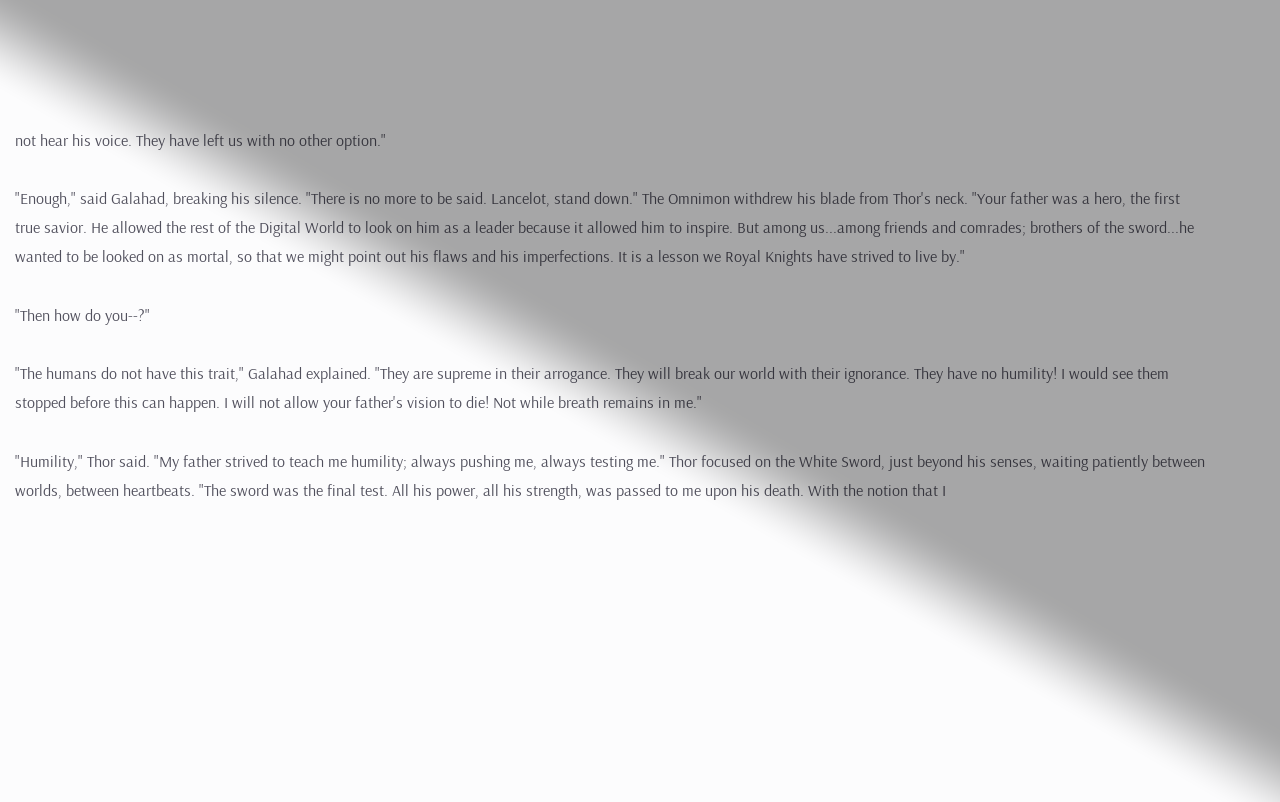not hear his voice. They have left us with no other option."

"Enough," said Galahad, breaking his silence. "There is no more to be said. Lancelot, stand down." The Omnimon withdrew his blade from Thor's neck. "Your father was a hero, the first true savior. He allowed the rest of the Digital World to look on him as a leader because it allowed him to inspire. But among us...among friends and comrades; brothers of the sword...he wanted to be looked on as mortal, so that we might point out his flaws and his imperfections. It is a lesson we Royal Knights have strived to live by."

"Then how do you--?"

"The humans do not have this trait," Galahad explained. "They are supreme in their arrogance. They will break our world with their ignorance. They have no humility! I would see them stopped before this can happen. I will not allow your father's vision to die! Not while breath remains in me."

"Humility," Thor said. "My father strived to teach me humility; always pushing me, always testing me." Thor focused on the White Sword, just beyond his senses, waiting patiently between worlds, between heartbeats. "The sword was the final test. All his power, all his strength, was passed to me upon his death. With the notion that I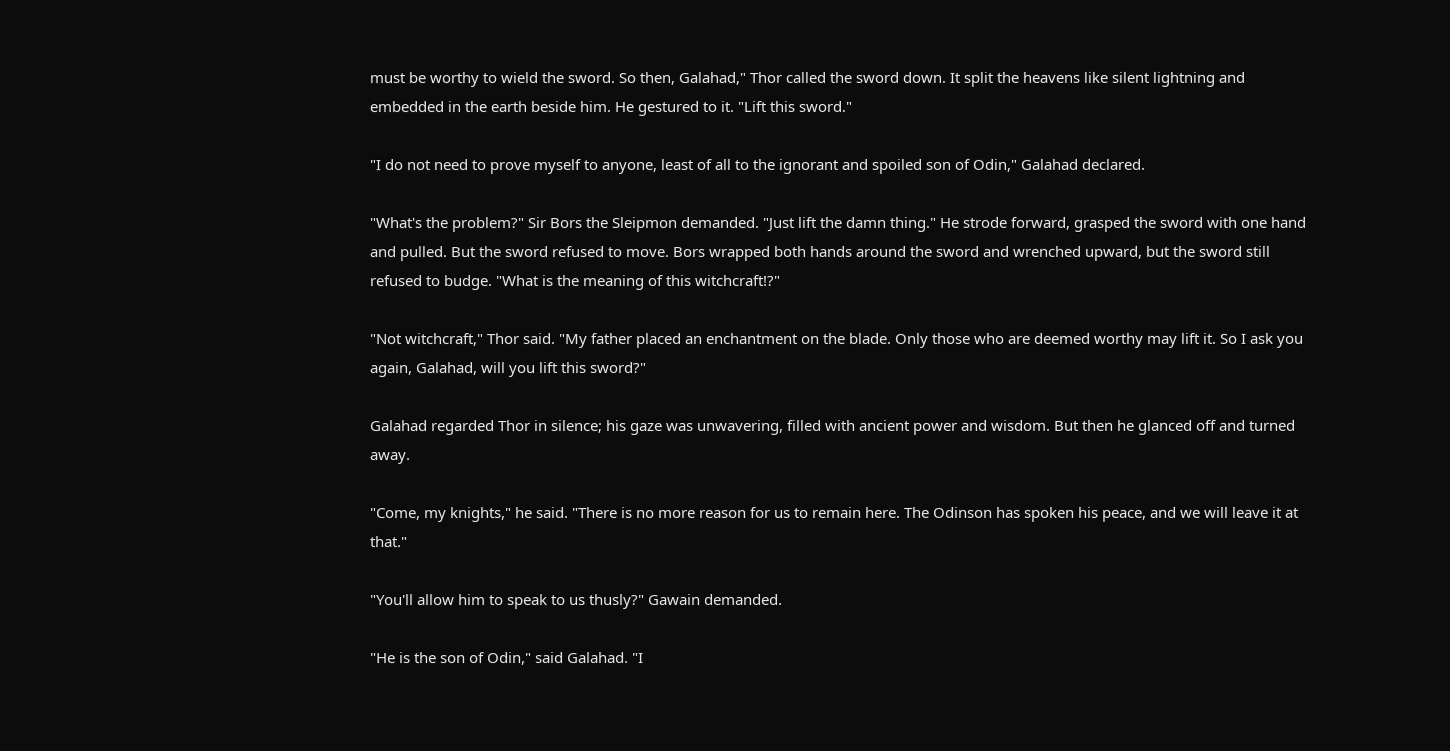must be worthy to wield the sword. So then, Galahad," Thor called the sword down. It split the heavens like silent lightning and embedded in the earth beside him. He gestured to it. "Lift this sword."

"I do not need to prove myself to anyone, least of all to the ignorant and spoiled son of Odin," Galahad declared.

"What's the problem?" Sir Bors the Sleipmon demanded. "Just lift the damn thing." He strode forward, grasped the sword with one hand and pulled. But the sword refused to move. Bors wrapped both hands around the sword and wrenched upward, but the sword still refused to budge. "What is the meaning of this witchcraft!?"

"Not witchcraft," Thor said. "My father placed an enchantment on the blade. Only those who are deemed worthy may lift it. So I ask you again, Galahad, will you lift this sword?"

Galahad regarded Thor in silence; his gaze was unwavering, filled with ancient power and wisdom. But then he glanced off and turned away.

"Come, my knights," he said. "There is no more reason for us to remain here. The Odinson has spoken his peace, and we will leave it at that."

"You'll allow him to speak to us thusly?" Gawain demanded.

"He is the son of Odin," said Galahad. "I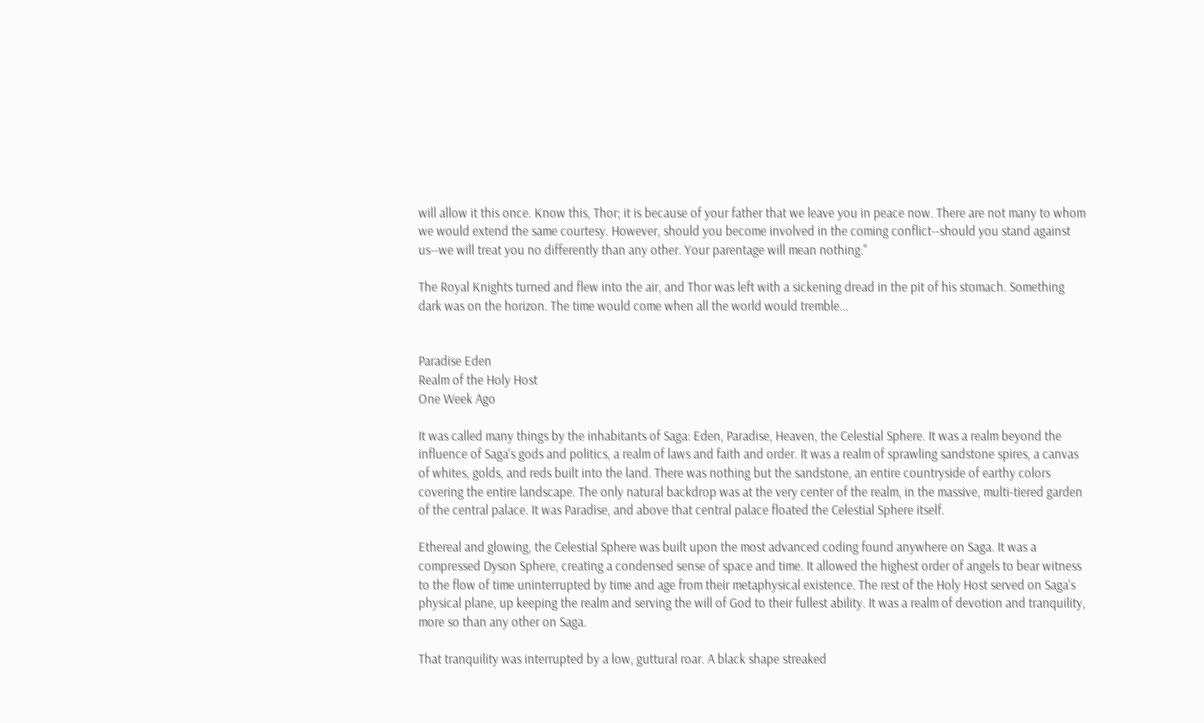will allow it this once. Know this, Thor; it is because of your father that we leave you in peace now. There are not many to whom we would extend the same courtesy. However, should you become involved in the coming conflict--should you stand against us--we will treat you no differently than any other. Your parentage will mean nothing."

The Royal Knights turned and flew into the air, and Thor was left with a sickening dread in the pit of his stomach. Something dark was on the horizon. The time would come when all the world would tremble...


Paradise Eden
Realm of the Holy Host
One Week Ago

It was called many things by the inhabitants of Saga: Eden, Paradise, Heaven, the Celestial Sphere. It was a realm beyond the influence of Saga's gods and politics, a realm of laws and faith and order. It was a realm of sprawling sandstone spires, a canvas of whites, golds, and reds built into the land. There was nothing but the sandstone, an entire countryside of earthy colors covering the entire landscape. The only natural backdrop was at the very center of the realm, in the massive, multi-tiered garden of the central palace. It was Paradise, and above that central palace floated the Celestial Sphere itself.

Ethereal and glowing, the Celestial Sphere was built upon the most advanced coding found anywhere on Saga. It was a compressed Dyson Sphere, creating a condensed sense of space and time. It allowed the highest order of angels to bear witness to the flow of time uninterrupted by time and age from their metaphysical existence. The rest of the Holy Host served on Saga's physical plane, up keeping the realm and serving the will of God to their fullest ability. It was a realm of devotion and tranquility, more so than any other on Saga.

That tranquility was interrupted by a low, guttural roar. A black shape streaked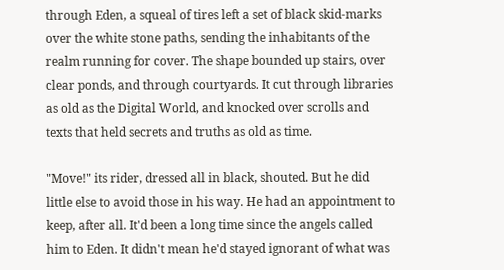through Eden, a squeal of tires left a set of black skid-marks over the white stone paths, sending the inhabitants of the realm running for cover. The shape bounded up stairs, over clear ponds, and through courtyards. It cut through libraries as old as the Digital World, and knocked over scrolls and texts that held secrets and truths as old as time.

"Move!" its rider, dressed all in black, shouted. But he did little else to avoid those in his way. He had an appointment to keep, after all. It'd been a long time since the angels called him to Eden. It didn't mean he'd stayed ignorant of what was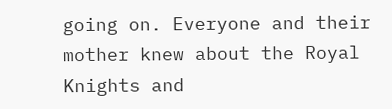going on. Everyone and their mother knew about the Royal Knights and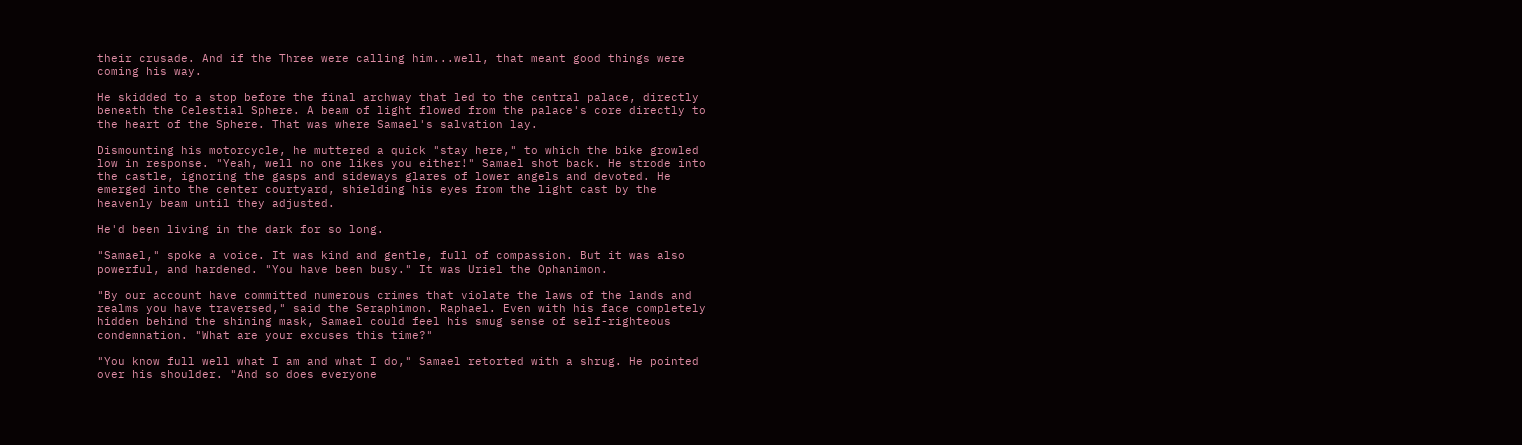their crusade. And if the Three were calling him...well, that meant good things were coming his way.

He skidded to a stop before the final archway that led to the central palace, directly beneath the Celestial Sphere. A beam of light flowed from the palace's core directly to the heart of the Sphere. That was where Samael's salvation lay.

Dismounting his motorcycle, he muttered a quick "stay here," to which the bike growled low in response. "Yeah, well no one likes you either!" Samael shot back. He strode into the castle, ignoring the gasps and sideways glares of lower angels and devoted. He emerged into the center courtyard, shielding his eyes from the light cast by the heavenly beam until they adjusted.

He'd been living in the dark for so long.

"Samael," spoke a voice. It was kind and gentle, full of compassion. But it was also powerful, and hardened. "You have been busy." It was Uriel the Ophanimon.

"By our account have committed numerous crimes that violate the laws of the lands and realms you have traversed," said the Seraphimon. Raphael. Even with his face completely hidden behind the shining mask, Samael could feel his smug sense of self-righteous condemnation. "What are your excuses this time?"

"You know full well what I am and what I do," Samael retorted with a shrug. He pointed over his shoulder. "And so does everyone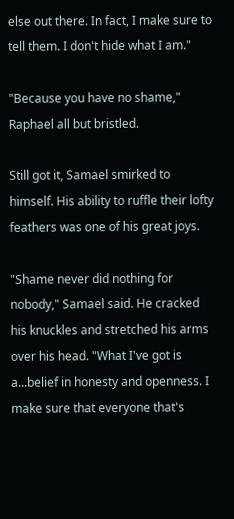else out there. In fact, I make sure to tell them. I don't hide what I am."

"Because you have no shame," Raphael all but bristled.

Still got it, Samael smirked to himself. His ability to ruffle their lofty feathers was one of his great joys.

"Shame never did nothing for nobody," Samael said. He cracked his knuckles and stretched his arms over his head. "What I've got is a...belief in honesty and openness. I make sure that everyone that's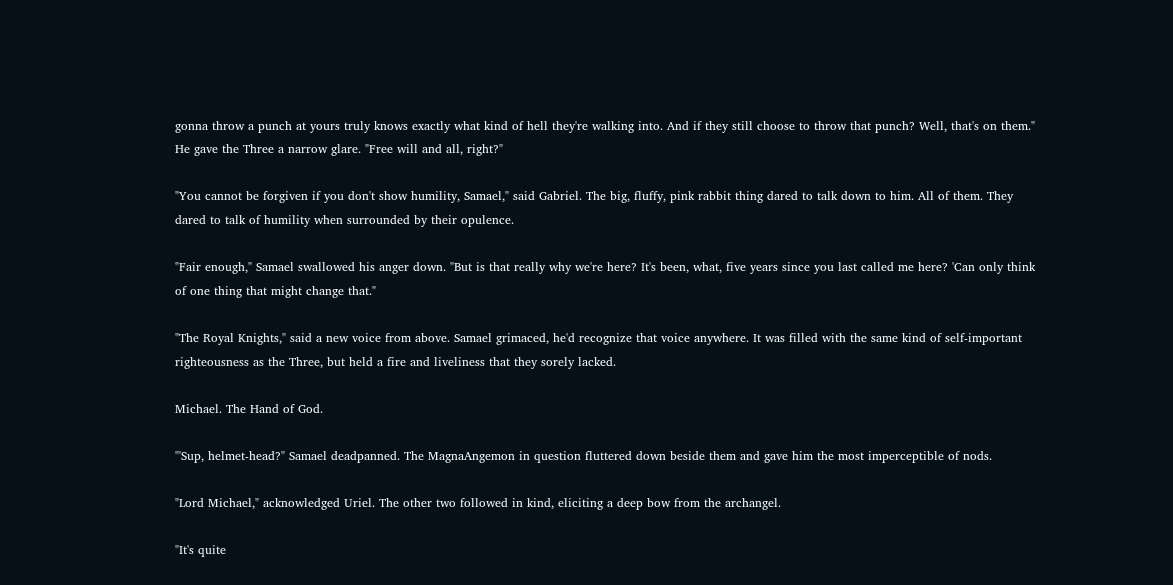gonna throw a punch at yours truly knows exactly what kind of hell they're walking into. And if they still choose to throw that punch? Well, that's on them." He gave the Three a narrow glare. "Free will and all, right?"

"You cannot be forgiven if you don't show humility, Samael," said Gabriel. The big, fluffy, pink rabbit thing dared to talk down to him. All of them. They dared to talk of humility when surrounded by their opulence.

"Fair enough," Samael swallowed his anger down. "But is that really why we're here? It's been, what, five years since you last called me here? 'Can only think of one thing that might change that."

"The Royal Knights," said a new voice from above. Samael grimaced, he'd recognize that voice anywhere. It was filled with the same kind of self-important righteousness as the Three, but held a fire and liveliness that they sorely lacked.

Michael. The Hand of God.

"'Sup, helmet-head?" Samael deadpanned. The MagnaAngemon in question fluttered down beside them and gave him the most imperceptible of nods.

"Lord Michael," acknowledged Uriel. The other two followed in kind, eliciting a deep bow from the archangel.

"It's quite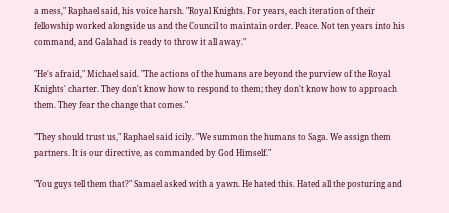a mess," Raphael said, his voice harsh. "Royal Knights. For years, each iteration of their fellowship worked alongside us and the Council to maintain order. Peace. Not ten years into his command, and Galahad is ready to throw it all away."

"He's afraid," Michael said. "The actions of the humans are beyond the purview of the Royal Knights' charter. They don't know how to respond to them; they don't know how to approach them. They fear the change that comes."

"They should trust us," Raphael said icily. "We summon the humans to Saga. We assign them partners. It is our directive, as commanded by God Himself."

"You guys tell them that?" Samael asked with a yawn. He hated this. Hated all the posturing and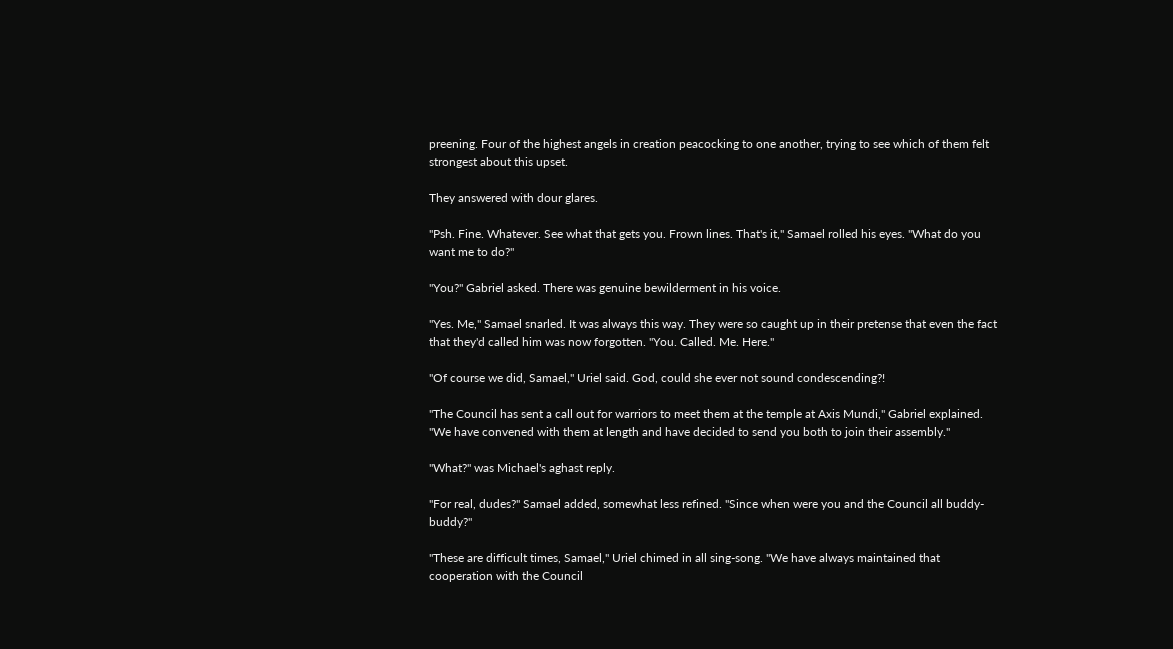preening. Four of the highest angels in creation peacocking to one another, trying to see which of them felt strongest about this upset.

They answered with dour glares.

"Psh. Fine. Whatever. See what that gets you. Frown lines. That's it," Samael rolled his eyes. "What do you want me to do?"

"You?" Gabriel asked. There was genuine bewilderment in his voice.

"Yes. Me," Samael snarled. It was always this way. They were so caught up in their pretense that even the fact that they'd called him was now forgotten. "You. Called. Me. Here."

"Of course we did, Samael," Uriel said. God, could she ever not sound condescending?!

"The Council has sent a call out for warriors to meet them at the temple at Axis Mundi," Gabriel explained. "We have convened with them at length and have decided to send you both to join their assembly."

"What?" was Michael's aghast reply.

"For real, dudes?" Samael added, somewhat less refined. "Since when were you and the Council all buddy-buddy?"

"These are difficult times, Samael," Uriel chimed in all sing-song. "We have always maintained that cooperation with the Council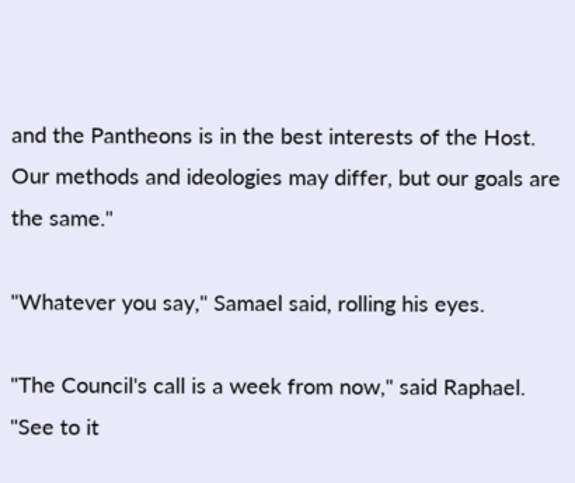and the Pantheons is in the best interests of the Host. Our methods and ideologies may differ, but our goals are the same."

"Whatever you say," Samael said, rolling his eyes.

"The Council's call is a week from now," said Raphael. "See to it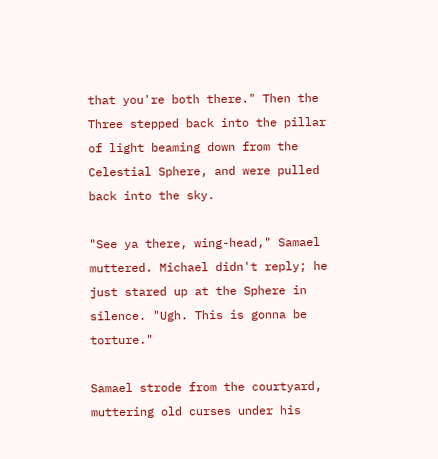that you're both there." Then the Three stepped back into the pillar of light beaming down from the Celestial Sphere, and were pulled back into the sky.

"See ya there, wing-head," Samael muttered. Michael didn't reply; he just stared up at the Sphere in silence. "Ugh. This is gonna be torture."

Samael strode from the courtyard, muttering old curses under his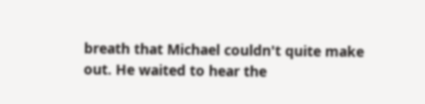breath that Michael couldn't quite make out. He waited to hear the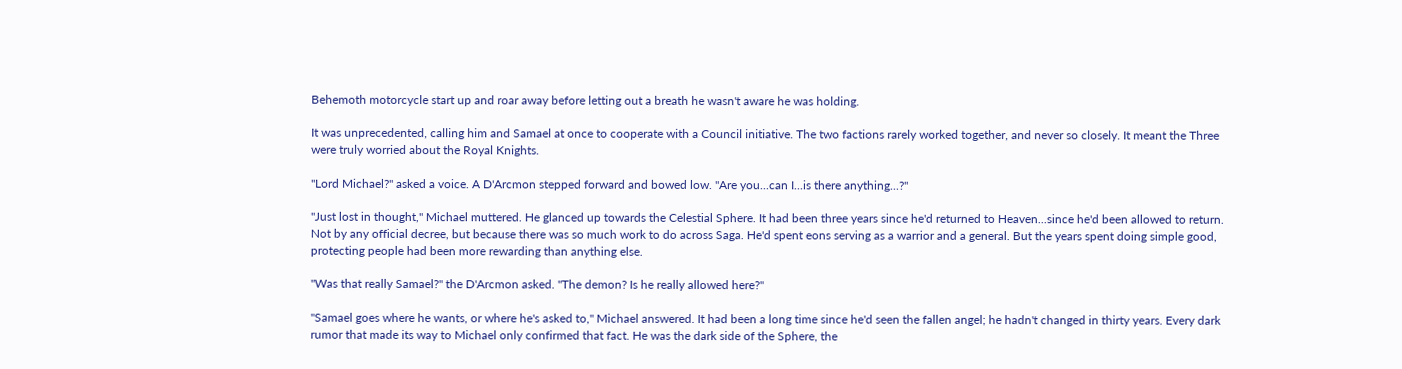Behemoth motorcycle start up and roar away before letting out a breath he wasn't aware he was holding.

It was unprecedented, calling him and Samael at once to cooperate with a Council initiative. The two factions rarely worked together, and never so closely. It meant the Three were truly worried about the Royal Knights.

"Lord Michael?" asked a voice. A D'Arcmon stepped forward and bowed low. "Are you...can I...is there anything...?"

"Just lost in thought," Michael muttered. He glanced up towards the Celestial Sphere. It had been three years since he'd returned to Heaven...since he'd been allowed to return. Not by any official decree, but because there was so much work to do across Saga. He'd spent eons serving as a warrior and a general. But the years spent doing simple good, protecting people had been more rewarding than anything else.

"Was that really Samael?" the D'Arcmon asked. "The demon? Is he really allowed here?"

"Samael goes where he wants, or where he's asked to," Michael answered. It had been a long time since he'd seen the fallen angel; he hadn't changed in thirty years. Every dark rumor that made its way to Michael only confirmed that fact. He was the dark side of the Sphere, the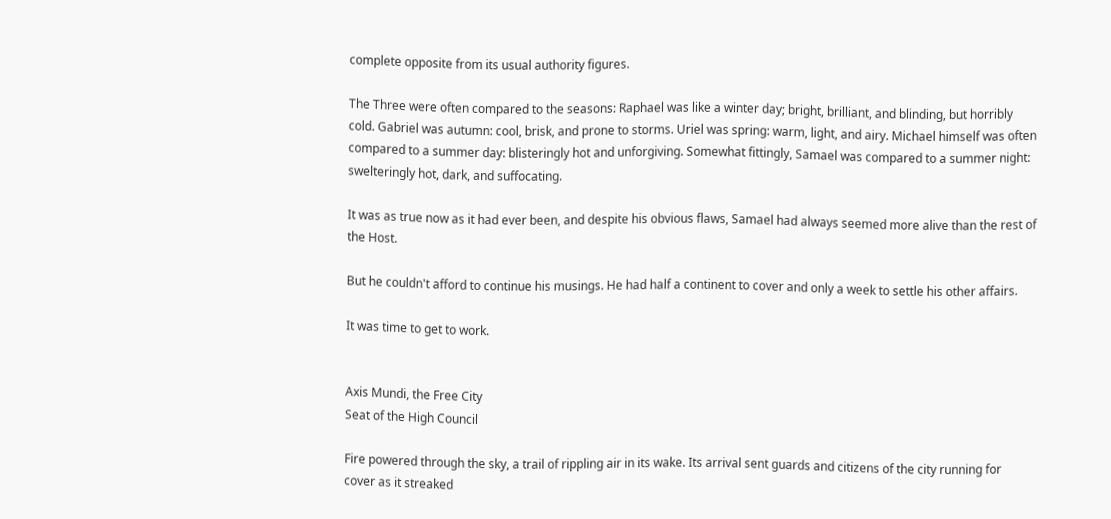complete opposite from its usual authority figures.

The Three were often compared to the seasons: Raphael was like a winter day; bright, brilliant, and blinding, but horribly cold. Gabriel was autumn: cool, brisk, and prone to storms. Uriel was spring: warm, light, and airy. Michael himself was often compared to a summer day: blisteringly hot and unforgiving. Somewhat fittingly, Samael was compared to a summer night: swelteringly hot, dark, and suffocating.

It was as true now as it had ever been, and despite his obvious flaws, Samael had always seemed more alive than the rest of the Host.

But he couldn't afford to continue his musings. He had half a continent to cover and only a week to settle his other affairs.

It was time to get to work.


Axis Mundi, the Free City
Seat of the High Council

Fire powered through the sky, a trail of rippling air in its wake. Its arrival sent guards and citizens of the city running for cover as it streaked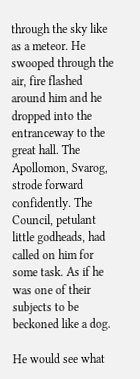through the sky like as a meteor. He swooped through the air, fire flashed around him and he dropped into the entranceway to the great hall. The Apollomon, Svarog, strode forward confidently. The Council, petulant little godheads, had called on him for some task. As if he was one of their subjects to be beckoned like a dog.

He would see what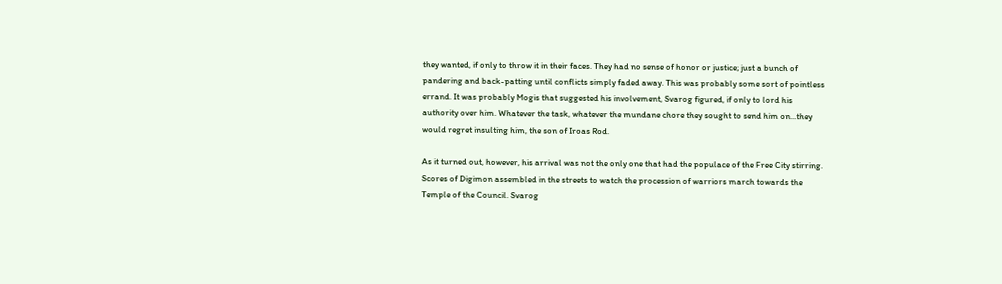they wanted, if only to throw it in their faces. They had no sense of honor or justice; just a bunch of pandering and back-patting until conflicts simply faded away. This was probably some sort of pointless errand. It was probably Mogis that suggested his involvement, Svarog figured, if only to lord his authority over him. Whatever the task, whatever the mundane chore they sought to send him on...they would regret insulting him, the son of Iroas Rod.

As it turned out, however, his arrival was not the only one that had the populace of the Free City stirring. Scores of Digimon assembled in the streets to watch the procession of warriors march towards the Temple of the Council. Svarog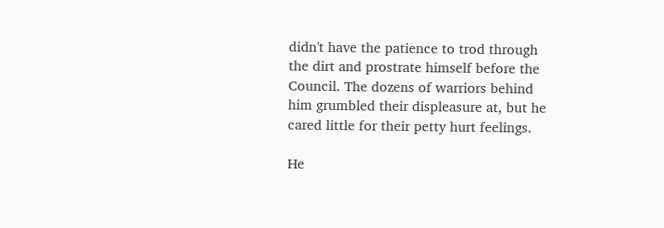didn't have the patience to trod through the dirt and prostrate himself before the Council. The dozens of warriors behind him grumbled their displeasure at, but he cared little for their petty hurt feelings.

He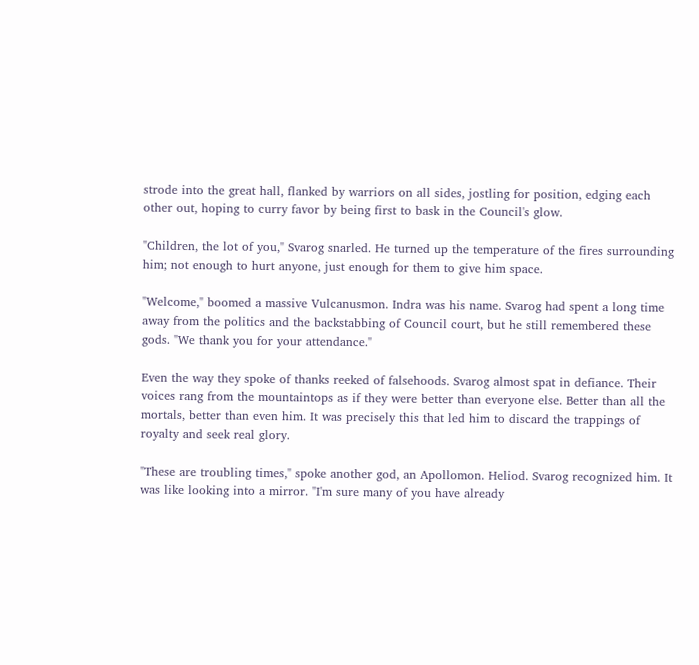strode into the great hall, flanked by warriors on all sides, jostling for position, edging each other out, hoping to curry favor by being first to bask in the Council's glow.

"Children, the lot of you," Svarog snarled. He turned up the temperature of the fires surrounding him; not enough to hurt anyone, just enough for them to give him space.

"Welcome," boomed a massive Vulcanusmon. Indra was his name. Svarog had spent a long time away from the politics and the backstabbing of Council court, but he still remembered these gods. "We thank you for your attendance."

Even the way they spoke of thanks reeked of falsehoods. Svarog almost spat in defiance. Their voices rang from the mountaintops as if they were better than everyone else. Better than all the mortals, better than even him. It was precisely this that led him to discard the trappings of royalty and seek real glory.

"These are troubling times," spoke another god, an Apollomon. Heliod. Svarog recognized him. It was like looking into a mirror. "I'm sure many of you have already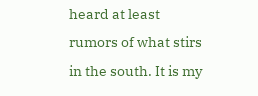heard at least rumors of what stirs in the south. It is my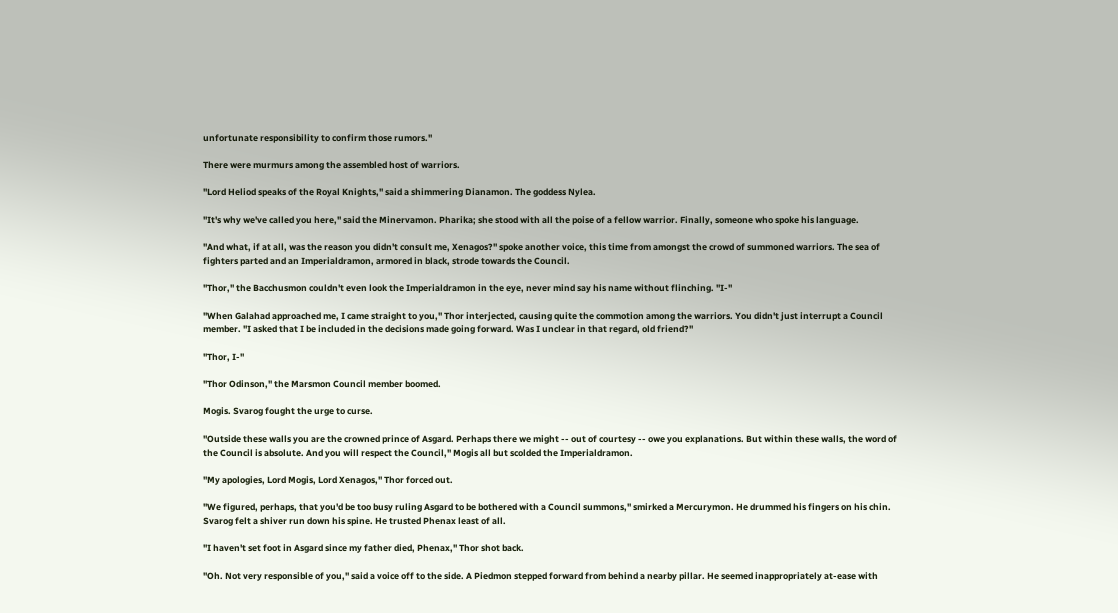unfortunate responsibility to confirm those rumors."

There were murmurs among the assembled host of warriors.

"Lord Heliod speaks of the Royal Knights," said a shimmering Dianamon. The goddess Nylea.

"It's why we've called you here," said the Minervamon. Pharika; she stood with all the poise of a fellow warrior. Finally, someone who spoke his language.

"And what, if at all, was the reason you didn't consult me, Xenagos?" spoke another voice, this time from amongst the crowd of summoned warriors. The sea of fighters parted and an Imperialdramon, armored in black, strode towards the Council.

"Thor," the Bacchusmon couldn't even look the Imperialdramon in the eye, never mind say his name without flinching. "I-"

"When Galahad approached me, I came straight to you," Thor interjected, causing quite the commotion among the warriors. You didn't just interrupt a Council member. "I asked that I be included in the decisions made going forward. Was I unclear in that regard, old friend?"

"Thor, I-"

"Thor Odinson," the Marsmon Council member boomed.

Mogis. Svarog fought the urge to curse.

"Outside these walls you are the crowned prince of Asgard. Perhaps there we might -- out of courtesy -- owe you explanations. But within these walls, the word of the Council is absolute. And you will respect the Council," Mogis all but scolded the Imperialdramon.

"My apologies, Lord Mogis, Lord Xenagos," Thor forced out.

"We figured, perhaps, that you'd be too busy ruling Asgard to be bothered with a Council summons," smirked a Mercurymon. He drummed his fingers on his chin. Svarog felt a shiver run down his spine. He trusted Phenax least of all.

"I haven't set foot in Asgard since my father died, Phenax," Thor shot back.

"Oh. Not very responsible of you," said a voice off to the side. A Piedmon stepped forward from behind a nearby pillar. He seemed inappropriately at-ease with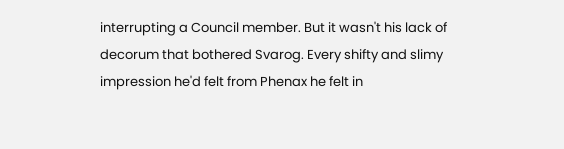interrupting a Council member. But it wasn't his lack of decorum that bothered Svarog. Every shifty and slimy impression he'd felt from Phenax he felt in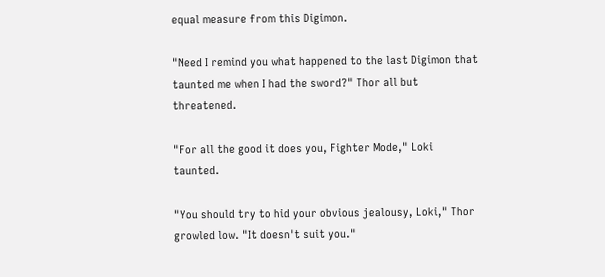equal measure from this Digimon.

"Need I remind you what happened to the last Digimon that taunted me when I had the sword?" Thor all but threatened.

"For all the good it does you, Fighter Mode," Loki taunted.

"You should try to hid your obvious jealousy, Loki," Thor growled low. "It doesn't suit you."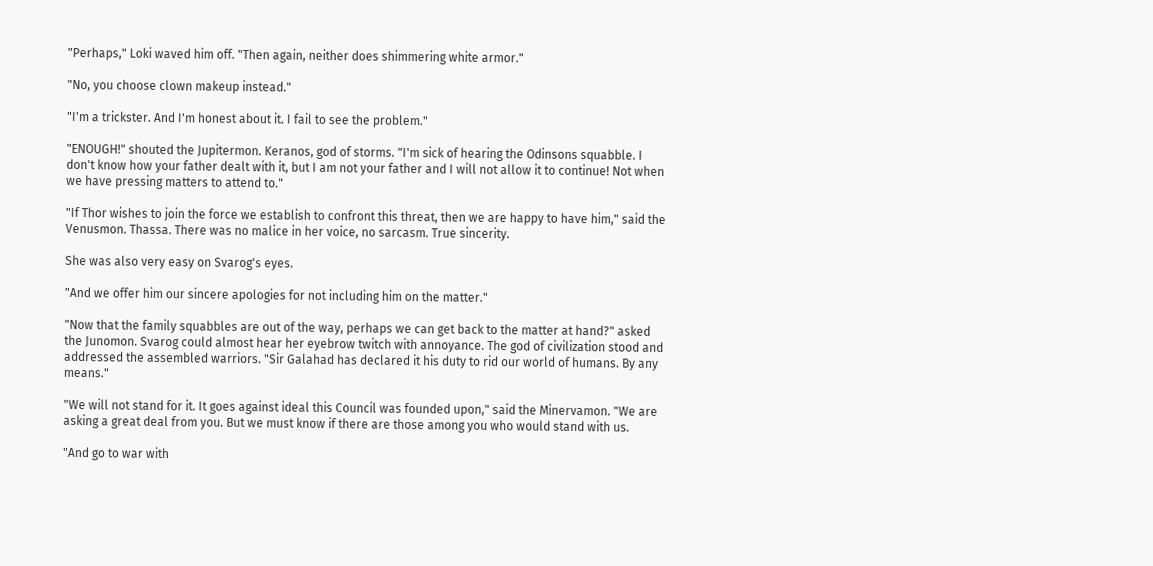"Perhaps," Loki waved him off. "Then again, neither does shimmering white armor."

"No, you choose clown makeup instead."

"I'm a trickster. And I'm honest about it. I fail to see the problem."

"ENOUGH!" shouted the Jupitermon. Keranos, god of storms. "I'm sick of hearing the Odinsons squabble. I don't know how your father dealt with it, but I am not your father and I will not allow it to continue! Not when we have pressing matters to attend to."

"If Thor wishes to join the force we establish to confront this threat, then we are happy to have him," said the Venusmon. Thassa. There was no malice in her voice, no sarcasm. True sincerity.

She was also very easy on Svarog's eyes.

"And we offer him our sincere apologies for not including him on the matter."

"Now that the family squabbles are out of the way, perhaps we can get back to the matter at hand?" asked the Junomon. Svarog could almost hear her eyebrow twitch with annoyance. The god of civilization stood and addressed the assembled warriors. "Sir Galahad has declared it his duty to rid our world of humans. By any means."

"We will not stand for it. It goes against ideal this Council was founded upon," said the Minervamon. "We are asking a great deal from you. But we must know if there are those among you who would stand with us.

"And go to war with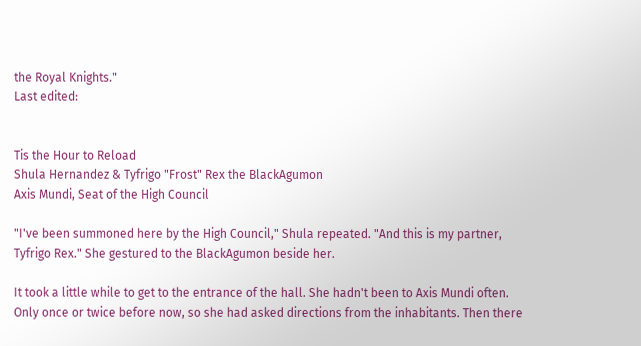the Royal Knights."
Last edited:


Tis the Hour to Reload
Shula Hernandez & Tyfrigo "Frost" Rex the BlackAgumon
Axis Mundi, Seat of the High Council

"I've been summoned here by the High Council," Shula repeated. "And this is my partner, Tyfrigo Rex." She gestured to the BlackAgumon beside her.

It took a little while to get to the entrance of the hall. She hadn't been to Axis Mundi often. Only once or twice before now, so she had asked directions from the inhabitants. Then there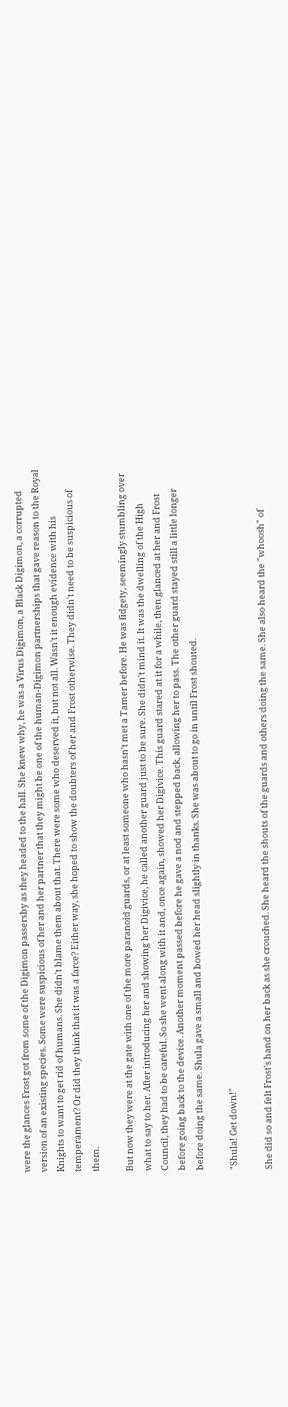were the glances Frost got from some of the Digimon passersby as they headed to the hall. She knew why, he was a Virus Digimon, a Black Digimon, a corrupted version of an existing species. Some were suspicious of her and her partner that they might be one of the human-Digimon partnerships that gave reason to the Royal Knights to want to get rid of humans. She didn't blame them about that. There were some who deserved it, but not all. Wasn't it enough evidence with his temperament? Or did they think that it was a farce? Either way, she hoped to show the doubters of her and Frost otherwise. They didn't need to be suspicious of them.

But now they were at the gate with one of the more paranoid guards, or at least someone who hasn't met a Tamer before. He was fidgety, seemingly stumbling over what to say to her. After introducing her and showing her Digivice, he called another guard just to be sure. She didn't mind it. It was the dwelling of the High Council, they had to be careful. So she went along with it and, once again, showed her Digivice. This guard stared at it for a while, then glanced at her and Frost before going back to the device. Another moment passed before he gave a nod and stepped back, allowing her to pass. The other guard stayed still a little longer before doing the same. Shula gave a small and bowed her head slightly in thanks. She was about to go in until Frost shouted.

"Shula! Get down!"

She did so and felt Frost's hand on her back as she crouched. She heard the shouts of the guards and others doing the same. She also heard the "whoosh" of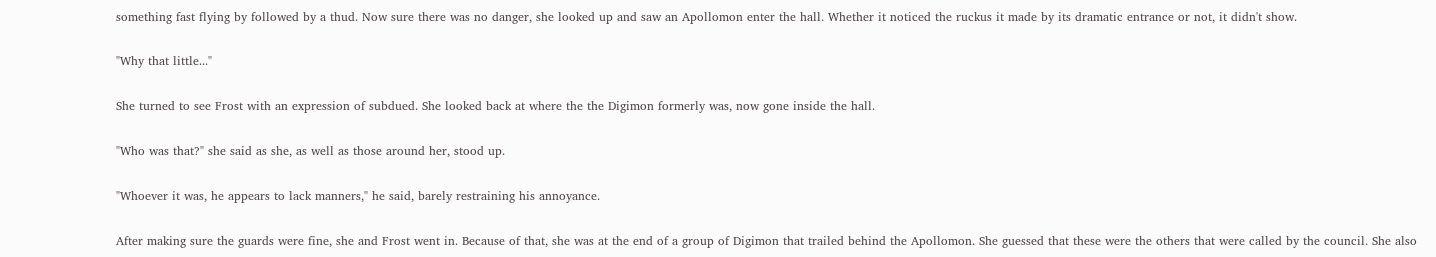something fast flying by followed by a thud. Now sure there was no danger, she looked up and saw an Apollomon enter the hall. Whether it noticed the ruckus it made by its dramatic entrance or not, it didn't show.

"Why that little..."

She turned to see Frost with an expression of subdued. She looked back at where the the Digimon formerly was, now gone inside the hall.

"Who was that?" she said as she, as well as those around her, stood up.

"Whoever it was, he appears to lack manners," he said, barely restraining his annoyance.

After making sure the guards were fine, she and Frost went in. Because of that, she was at the end of a group of Digimon that trailed behind the Apollomon. She guessed that these were the others that were called by the council. She also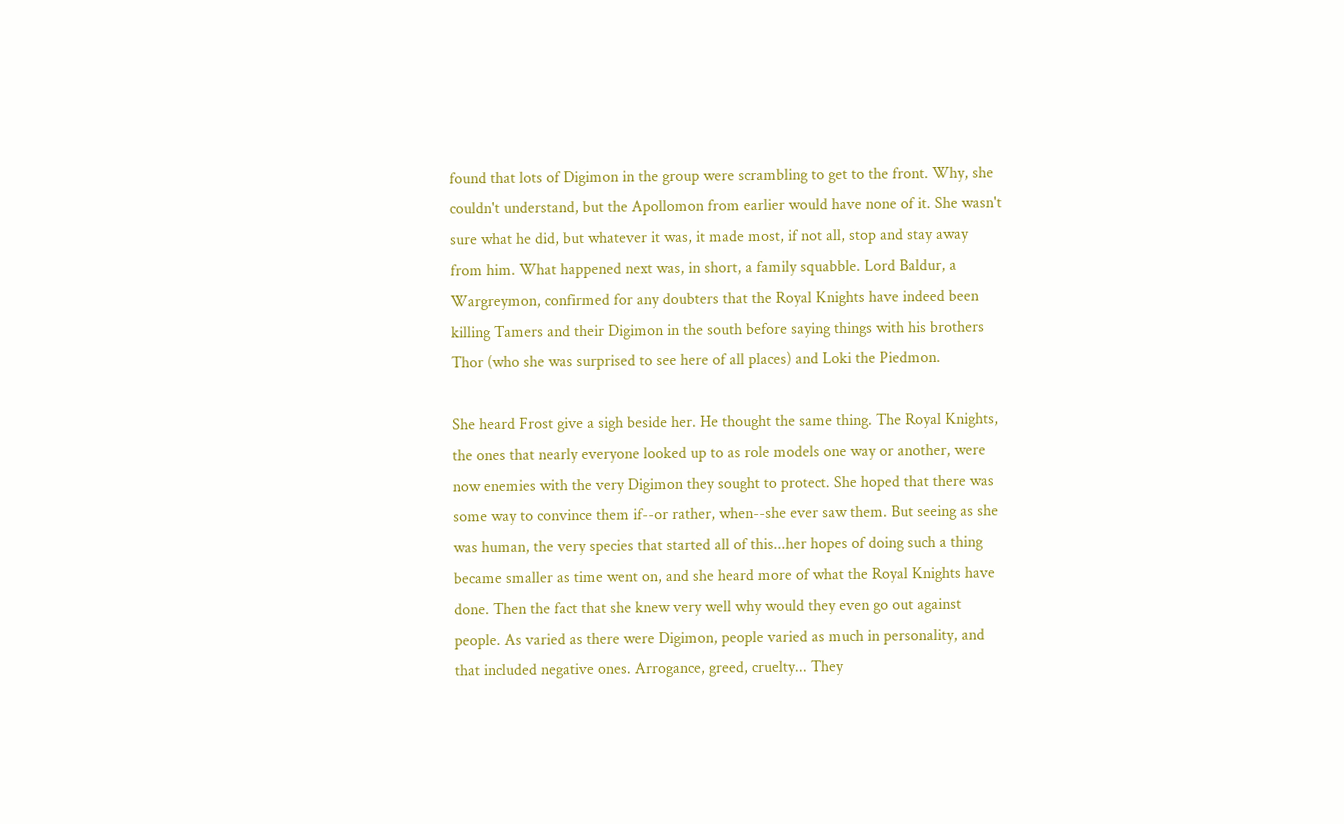found that lots of Digimon in the group were scrambling to get to the front. Why, she couldn't understand, but the Apollomon from earlier would have none of it. She wasn't sure what he did, but whatever it was, it made most, if not all, stop and stay away from him. What happened next was, in short, a family squabble. Lord Baldur, a Wargreymon, confirmed for any doubters that the Royal Knights have indeed been killing Tamers and their Digimon in the south before saying things with his brothers Thor (who she was surprised to see here of all places) and Loki the Piedmon.

She heard Frost give a sigh beside her. He thought the same thing. The Royal Knights, the ones that nearly everyone looked up to as role models one way or another, were now enemies with the very Digimon they sought to protect. She hoped that there was some way to convince them if--or rather, when--she ever saw them. But seeing as she was human, the very species that started all of this...her hopes of doing such a thing became smaller as time went on, and she heard more of what the Royal Knights have done. Then the fact that she knew very well why would they even go out against people. As varied as there were Digimon, people varied as much in personality, and that included negative ones. Arrogance, greed, cruelty... They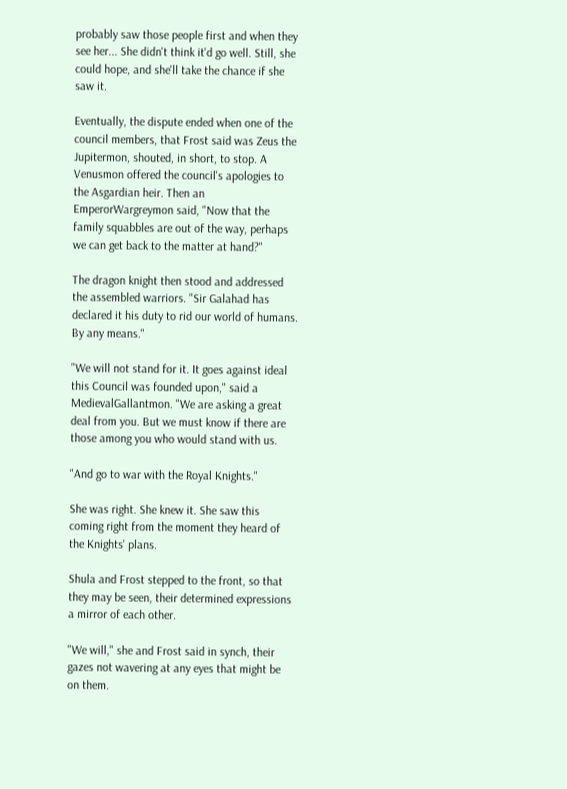probably saw those people first and when they see her... She didn't think it'd go well. Still, she could hope, and she'll take the chance if she saw it.

Eventually, the dispute ended when one of the council members, that Frost said was Zeus the Jupitermon, shouted, in short, to stop. A Venusmon offered the council's apologies to the Asgardian heir. Then an EmperorWargreymon said, "Now that the family squabbles are out of the way, perhaps we can get back to the matter at hand?"

The dragon knight then stood and addressed the assembled warriors. "Sir Galahad has declared it his duty to rid our world of humans. By any means."

"We will not stand for it. It goes against ideal this Council was founded upon," said a MedievalGallantmon. "We are asking a great deal from you. But we must know if there are those among you who would stand with us.

"And go to war with the Royal Knights."

She was right. She knew it. She saw this coming right from the moment they heard of the Knights' plans.

Shula and Frost stepped to the front, so that they may be seen, their determined expressions a mirror of each other.

"We will," she and Frost said in synch, their gazes not wavering at any eyes that might be on them.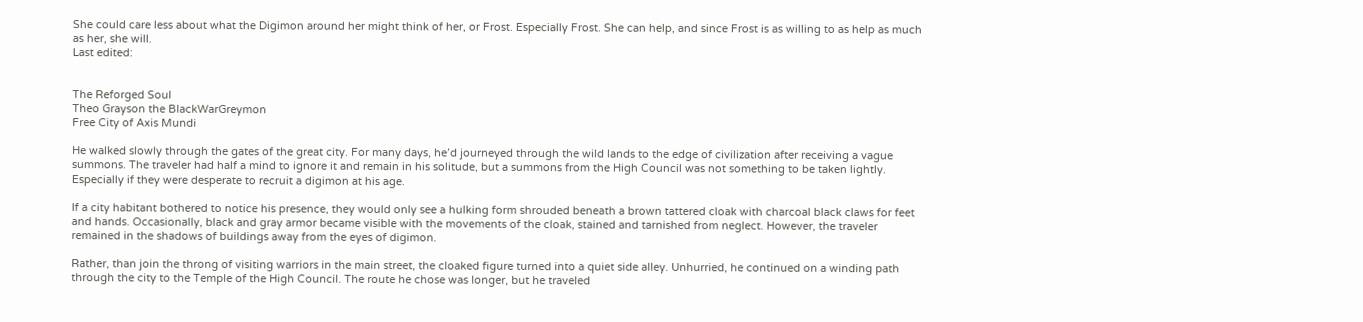She could care less about what the Digimon around her might think of her, or Frost. Especially Frost. She can help, and since Frost is as willing to as help as much as her, she will.
Last edited:


The Reforged Soul
Theo Grayson the BlackWarGreymon
Free City of Axis Mundi

He walked slowly through the gates of the great city. For many days, he’d journeyed through the wild lands to the edge of civilization after receiving a vague summons. The traveler had half a mind to ignore it and remain in his solitude, but a summons from the High Council was not something to be taken lightly. Especially if they were desperate to recruit a digimon at his age.

If a city habitant bothered to notice his presence, they would only see a hulking form shrouded beneath a brown tattered cloak with charcoal black claws for feet and hands. Occasionally, black and gray armor became visible with the movements of the cloak, stained and tarnished from neglect. However, the traveler remained in the shadows of buildings away from the eyes of digimon.

Rather, than join the throng of visiting warriors in the main street, the cloaked figure turned into a quiet side alley. Unhurried, he continued on a winding path through the city to the Temple of the High Council. The route he chose was longer, but he traveled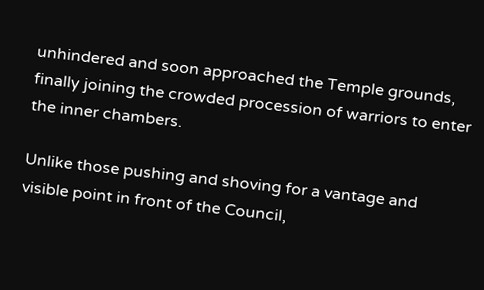unhindered and soon approached the Temple grounds, finally joining the crowded procession of warriors to enter the inner chambers.

Unlike those pushing and shoving for a vantage and visible point in front of the Council,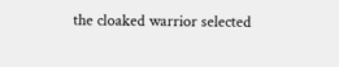the cloaked warrior selected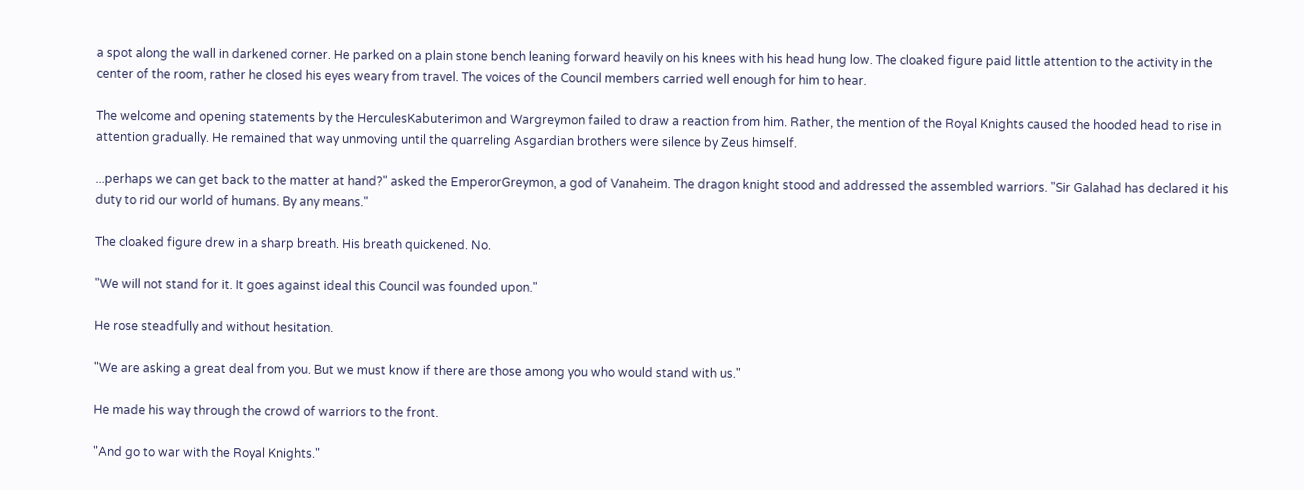a spot along the wall in darkened corner. He parked on a plain stone bench leaning forward heavily on his knees with his head hung low. The cloaked figure paid little attention to the activity in the center of the room, rather he closed his eyes weary from travel. The voices of the Council members carried well enough for him to hear.

The welcome and opening statements by the HerculesKabuterimon and Wargreymon failed to draw a reaction from him. Rather, the mention of the Royal Knights caused the hooded head to rise in attention gradually. He remained that way unmoving until the quarreling Asgardian brothers were silence by Zeus himself.

...perhaps we can get back to the matter at hand?" asked the EmperorGreymon, a god of Vanaheim. The dragon knight stood and addressed the assembled warriors. "Sir Galahad has declared it his duty to rid our world of humans. By any means."

The cloaked figure drew in a sharp breath. His breath quickened. No.

"We will not stand for it. It goes against ideal this Council was founded upon."

He rose steadfully and without hesitation.

"We are asking a great deal from you. But we must know if there are those among you who would stand with us."

He made his way through the crowd of warriors to the front.

"And go to war with the Royal Knights."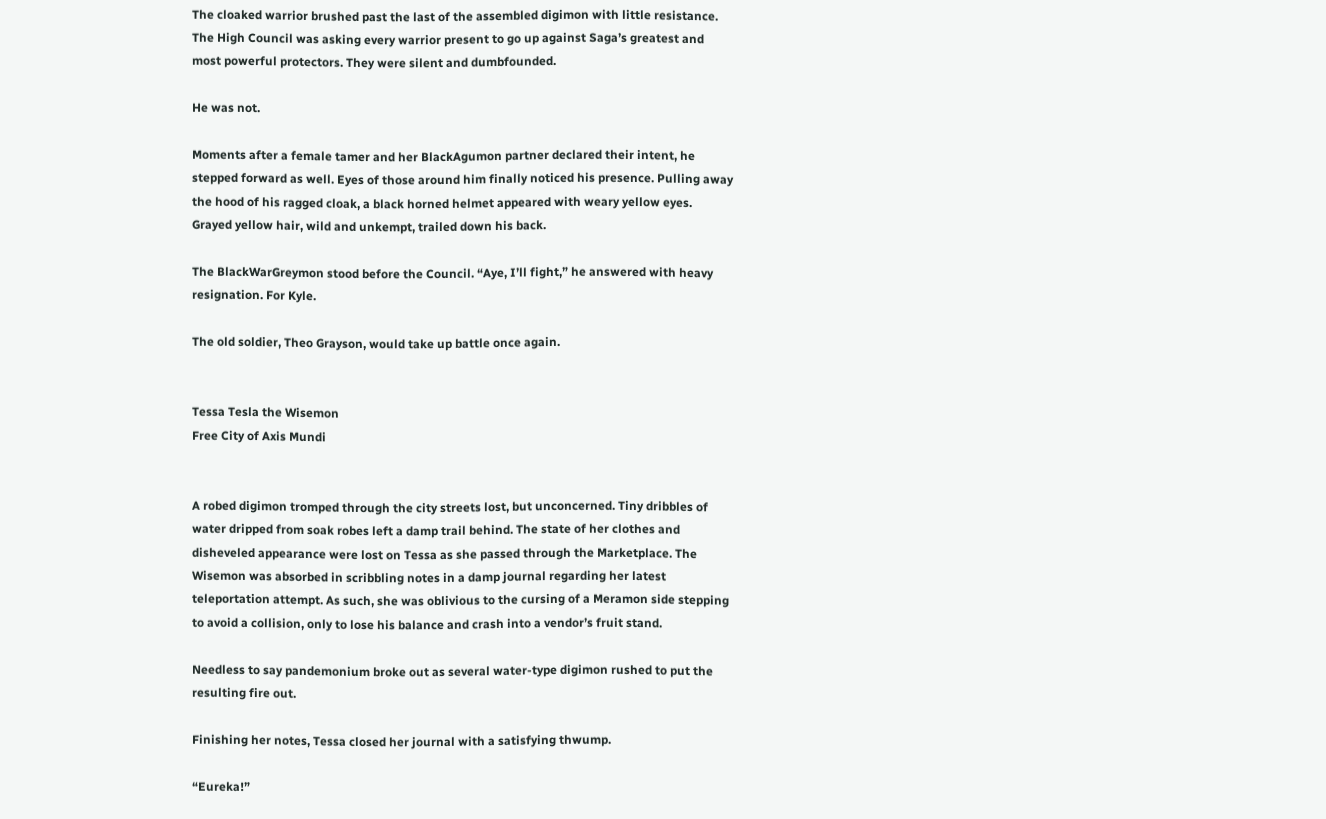The cloaked warrior brushed past the last of the assembled digimon with little resistance. The High Council was asking every warrior present to go up against Saga’s greatest and most powerful protectors. They were silent and dumbfounded.

He was not.

Moments after a female tamer and her BlackAgumon partner declared their intent, he stepped forward as well. Eyes of those around him finally noticed his presence. Pulling away the hood of his ragged cloak, a black horned helmet appeared with weary yellow eyes. Grayed yellow hair, wild and unkempt, trailed down his back.

The BlackWarGreymon stood before the Council. “Aye, I’ll fight,” he answered with heavy resignation. For Kyle.

The old soldier, Theo Grayson, would take up battle once again.


Tessa Tesla the Wisemon
Free City of Axis Mundi


A robed digimon tromped through the city streets lost, but unconcerned. Tiny dribbles of water dripped from soak robes left a damp trail behind. The state of her clothes and disheveled appearance were lost on Tessa as she passed through the Marketplace. The Wisemon was absorbed in scribbling notes in a damp journal regarding her latest teleportation attempt. As such, she was oblivious to the cursing of a Meramon side stepping to avoid a collision, only to lose his balance and crash into a vendor’s fruit stand.

Needless to say pandemonium broke out as several water-type digimon rushed to put the resulting fire out.

Finishing her notes, Tessa closed her journal with a satisfying thwump.

“Eureka!”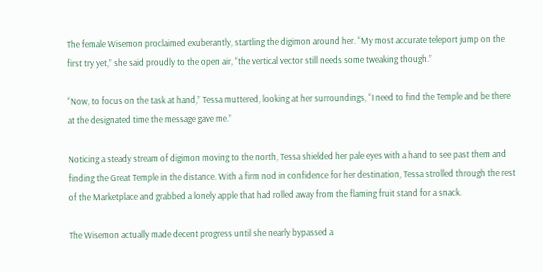The female Wisemon proclaimed exuberantly, startling the digimon around her. “My most accurate teleport jump on the first try yet,” she said proudly to the open air, “the vertical vector still needs some tweaking though.”

“Now, to focus on the task at hand,” Tessa muttered, looking at her surroundings, “I need to find the Temple and be there at the designated time the message gave me.”

Noticing a steady stream of digimon moving to the north, Tessa shielded her pale eyes with a hand to see past them and finding the Great Temple in the distance. With a firm nod in confidence for her destination, Tessa strolled through the rest of the Marketplace and grabbed a lonely apple that had rolled away from the flaming fruit stand for a snack.

The Wisemon actually made decent progress until she nearly bypassed a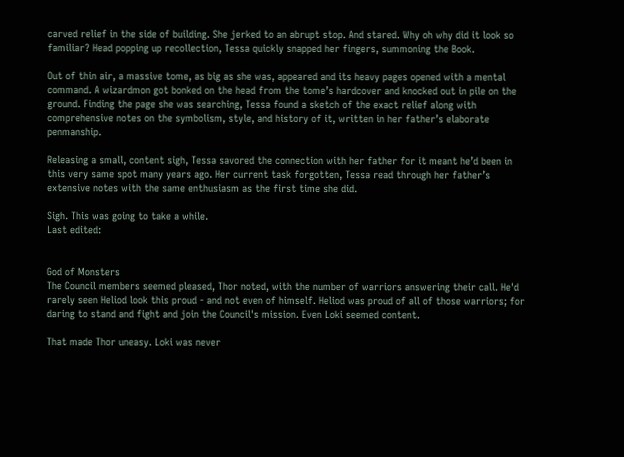carved relief in the side of building. She jerked to an abrupt stop. And stared. Why oh why did it look so familiar? Head popping up recollection, Tessa quickly snapped her fingers, summoning the Book.

Out of thin air, a massive tome, as big as she was, appeared and its heavy pages opened with a mental command. A wizardmon got bonked on the head from the tome’s hardcover and knocked out in pile on the ground. Finding the page she was searching, Tessa found a sketch of the exact relief along with comprehensive notes on the symbolism, style, and history of it, written in her father’s elaborate penmanship.

Releasing a small, content sigh, Tessa savored the connection with her father for it meant he’d been in this very same spot many years ago. Her current task forgotten, Tessa read through her father’s extensive notes with the same enthusiasm as the first time she did.

Sigh. This was going to take a while.
Last edited:


God of Monsters
The Council members seemed pleased, Thor noted, with the number of warriors answering their call. He'd rarely seen Heliod look this proud - and not even of himself. Heliod was proud of all of those warriors; for daring to stand and fight and join the Council's mission. Even Loki seemed content.

That made Thor uneasy. Loki was never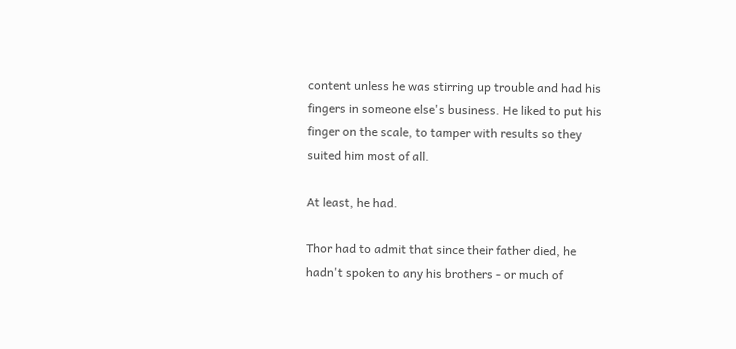content unless he was stirring up trouble and had his fingers in someone else's business. He liked to put his finger on the scale, to tamper with results so they suited him most of all.

At least, he had.

Thor had to admit that since their father died, he hadn't spoken to any his brothers - or much of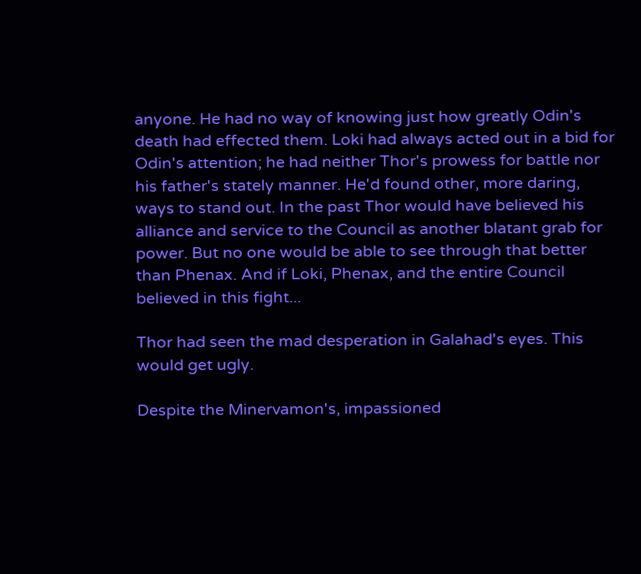anyone. He had no way of knowing just how greatly Odin's death had effected them. Loki had always acted out in a bid for Odin's attention; he had neither Thor's prowess for battle nor his father's stately manner. He'd found other, more daring, ways to stand out. In the past Thor would have believed his alliance and service to the Council as another blatant grab for power. But no one would be able to see through that better than Phenax. And if Loki, Phenax, and the entire Council believed in this fight...

Thor had seen the mad desperation in Galahad's eyes. This would get ugly.

Despite the Minervamon's, impassioned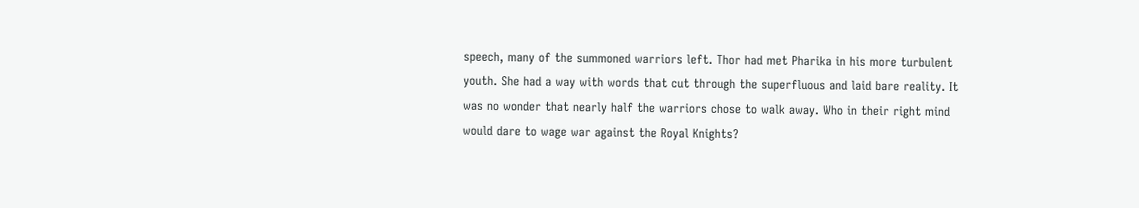speech, many of the summoned warriors left. Thor had met Pharika in his more turbulent youth. She had a way with words that cut through the superfluous and laid bare reality. It was no wonder that nearly half the warriors chose to walk away. Who in their right mind would dare to wage war against the Royal Knights?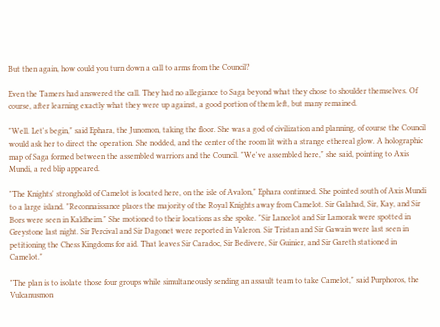But then again, how could you turn down a call to arms from the Council?

Even the Tamers had answered the call. They had no allegiance to Saga beyond what they chose to shoulder themselves. Of course, after learning exactly what they were up against, a good portion of them left, but many remained.

"Well. Let's begin," said Ephara, the Junomon, taking the floor. She was a god of civilization and planning, of course the Council would ask her to direct the operation. She nodded, and the center of the room lit with a strange ethereal glow. A holographic map of Saga formed between the assembled warriors and the Council. "We've assembled here," she said, pointing to Axis Mundi, a red blip appeared.

"The Knights' stronghold of Camelot is located here, on the isle of Avalon," Ephara continued. She pointed south of Axis Mundi to a large island. "Reconnaissance places the majority of the Royal Knights away from Camelot. Sir Galahad, Sir, Kay, and Sir Bors were seen in Kaldheim." She motioned to their locations as she spoke. "Sir Lancelot and Sir Lamorak were spotted in Greystone last night. Sir Percival and Sir Dagonet were reported in Valeron. Sir Tristan and Sir Gawain were last seen in petitioning the Chess Kingdoms for aid. That leaves Sir Caradoc, Sir Bedivere, Sir Guinier, and Sir Gareth stationed in Camelot."

"The plan is to isolate those four groups while simultaneously sending an assault team to take Camelot," said Purphoros, the Vulcanusmon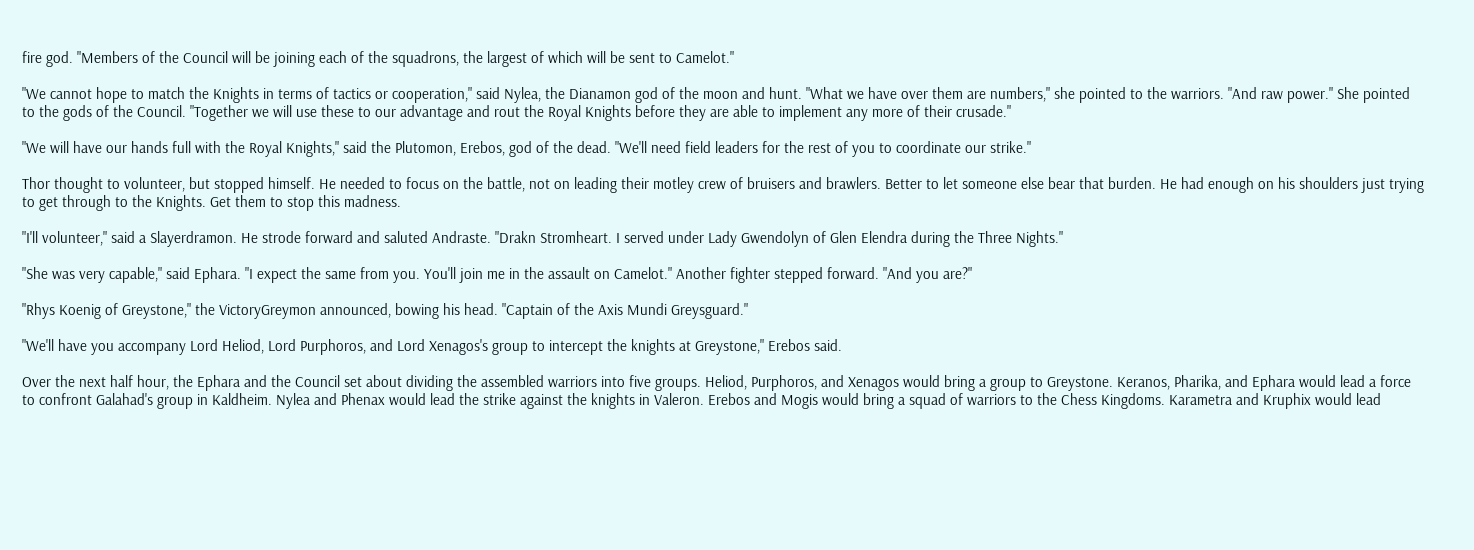fire god. "Members of the Council will be joining each of the squadrons, the largest of which will be sent to Camelot."

"We cannot hope to match the Knights in terms of tactics or cooperation," said Nylea, the Dianamon god of the moon and hunt. "What we have over them are numbers," she pointed to the warriors. "And raw power." She pointed to the gods of the Council. "Together we will use these to our advantage and rout the Royal Knights before they are able to implement any more of their crusade."

"We will have our hands full with the Royal Knights," said the Plutomon, Erebos, god of the dead. "We'll need field leaders for the rest of you to coordinate our strike."

Thor thought to volunteer, but stopped himself. He needed to focus on the battle, not on leading their motley crew of bruisers and brawlers. Better to let someone else bear that burden. He had enough on his shoulders just trying to get through to the Knights. Get them to stop this madness.

"I'll volunteer," said a Slayerdramon. He strode forward and saluted Andraste. "Drakn Stromheart. I served under Lady Gwendolyn of Glen Elendra during the Three Nights."

"She was very capable," said Ephara. "I expect the same from you. You'll join me in the assault on Camelot." Another fighter stepped forward. "And you are?"

"Rhys Koenig of Greystone," the VictoryGreymon announced, bowing his head. "Captain of the Axis Mundi Greysguard."

"We'll have you accompany Lord Heliod, Lord Purphoros, and Lord Xenagos's group to intercept the knights at Greystone," Erebos said.

Over the next half hour, the Ephara and the Council set about dividing the assembled warriors into five groups. Heliod, Purphoros, and Xenagos would bring a group to Greystone. Keranos, Pharika, and Ephara would lead a force to confront Galahad's group in Kaldheim. Nylea and Phenax would lead the strike against the knights in Valeron. Erebos and Mogis would bring a squad of warriors to the Chess Kingdoms. Karametra and Kruphix would lead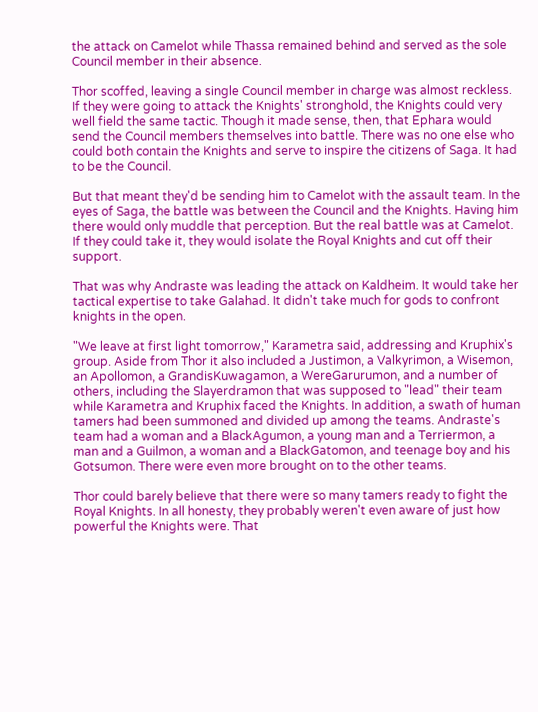the attack on Camelot while Thassa remained behind and served as the sole Council member in their absence.

Thor scoffed, leaving a single Council member in charge was almost reckless. If they were going to attack the Knights' stronghold, the Knights could very well field the same tactic. Though it made sense, then, that Ephara would send the Council members themselves into battle. There was no one else who could both contain the Knights and serve to inspire the citizens of Saga. It had to be the Council.

But that meant they'd be sending him to Camelot with the assault team. In the eyes of Saga, the battle was between the Council and the Knights. Having him there would only muddle that perception. But the real battle was at Camelot. If they could take it, they would isolate the Royal Knights and cut off their support.

That was why Andraste was leading the attack on Kaldheim. It would take her tactical expertise to take Galahad. It didn't take much for gods to confront knights in the open.

"We leave at first light tomorrow," Karametra said, addressing and Kruphix's group. Aside from Thor it also included a Justimon, a Valkyrimon, a Wisemon, an Apollomon, a GrandisKuwagamon, a WereGarurumon, and a number of others, including the Slayerdramon that was supposed to "lead" their team while Karametra and Kruphix faced the Knights. In addition, a swath of human tamers had been summoned and divided up among the teams. Andraste's team had a woman and a BlackAgumon, a young man and a Terriermon, a man and a Guilmon, a woman and a BlackGatomon, and teenage boy and his Gotsumon. There were even more brought on to the other teams.

Thor could barely believe that there were so many tamers ready to fight the Royal Knights. In all honesty, they probably weren't even aware of just how powerful the Knights were. That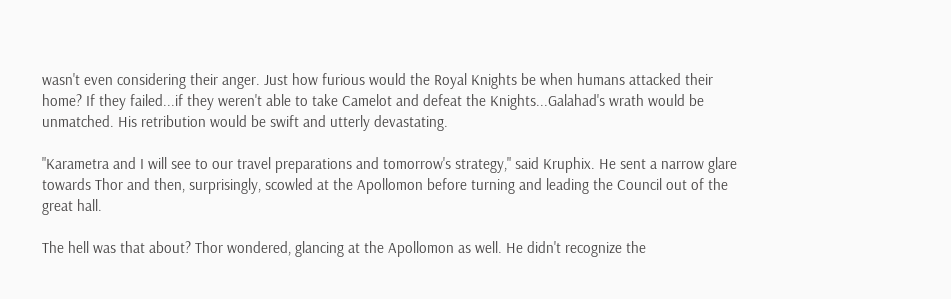wasn't even considering their anger. Just how furious would the Royal Knights be when humans attacked their home? If they failed...if they weren't able to take Camelot and defeat the Knights...Galahad's wrath would be unmatched. His retribution would be swift and utterly devastating.

"Karametra and I will see to our travel preparations and tomorrow's strategy," said Kruphix. He sent a narrow glare towards Thor and then, surprisingly, scowled at the Apollomon before turning and leading the Council out of the great hall.

The hell was that about? Thor wondered, glancing at the Apollomon as well. He didn't recognize the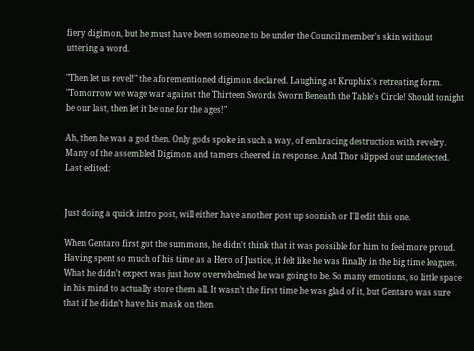fiery digimon, but he must have been someone to be under the Council member's skin without uttering a word.

"Then let us revel!" the aforementioned digimon declared. Laughing at Kruphix's retreating form. "Tomorrow we wage war against the Thirteen Swords Sworn Beneath the Table's Circle! Should tonight be our last, then let it be one for the ages!"

Ah, then he was a god then. Only gods spoke in such a way, of embracing destruction with revelry. Many of the assembled Digimon and tamers cheered in response. And Thor slipped out undetected.
Last edited:


Just doing a quick intro post, will either have another post up soonish or I'll edit this one.

When Gentaro first got the summons, he didn't think that it was possible for him to feel more proud. Having spent so much of his time as a Hero of Justice, it felt like he was finally in the big time leagues. What he didn’t expect was just how overwhelmed he was going to be. So many emotions, so little space in his mind to actually store them all. It wasn’t the first time he was glad of it, but Gentaro was sure that if he didn’t have his mask on then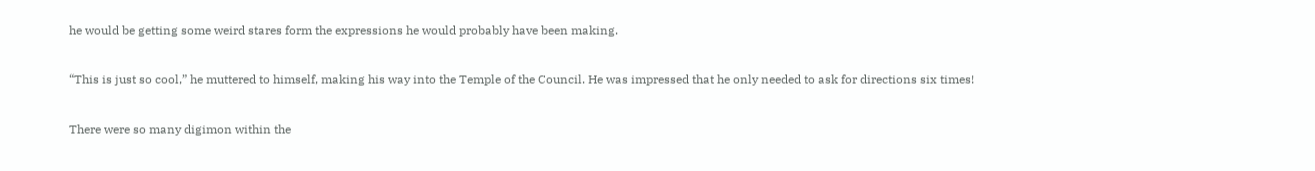he would be getting some weird stares form the expressions he would probably have been making.

“This is just so cool,” he muttered to himself, making his way into the Temple of the Council. He was impressed that he only needed to ask for directions six times!

There were so many digimon within the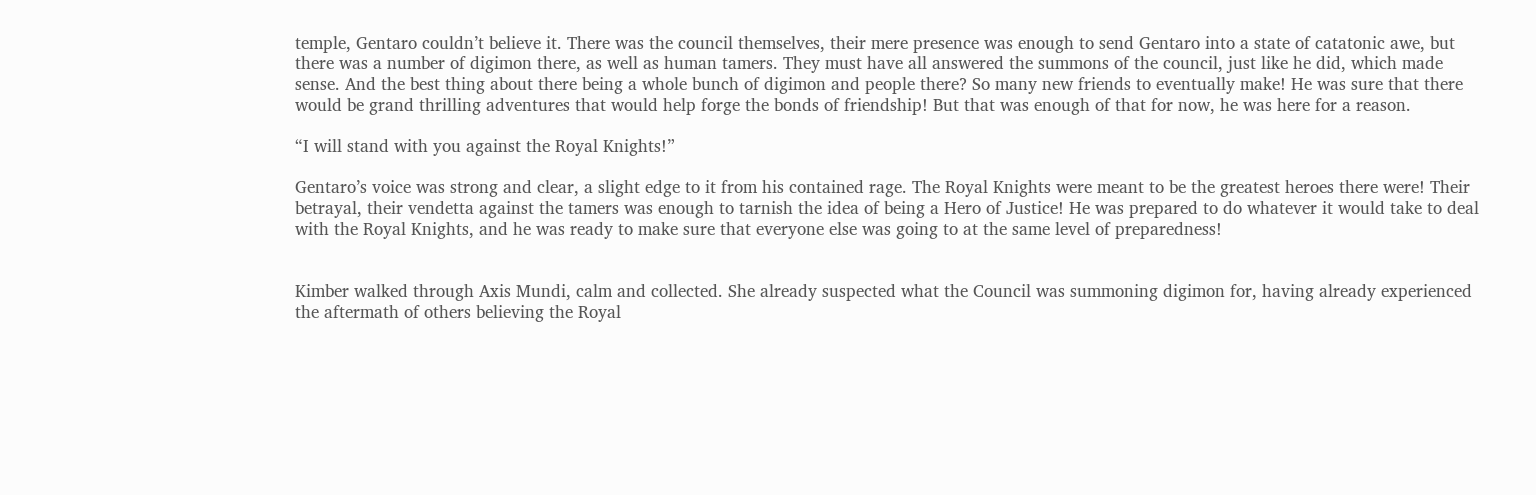temple, Gentaro couldn’t believe it. There was the council themselves, their mere presence was enough to send Gentaro into a state of catatonic awe, but there was a number of digimon there, as well as human tamers. They must have all answered the summons of the council, just like he did, which made sense. And the best thing about there being a whole bunch of digimon and people there? So many new friends to eventually make! He was sure that there would be grand thrilling adventures that would help forge the bonds of friendship! But that was enough of that for now, he was here for a reason.

“I will stand with you against the Royal Knights!”

Gentaro’s voice was strong and clear, a slight edge to it from his contained rage. The Royal Knights were meant to be the greatest heroes there were! Their betrayal, their vendetta against the tamers was enough to tarnish the idea of being a Hero of Justice! He was prepared to do whatever it would take to deal with the Royal Knights, and he was ready to make sure that everyone else was going to at the same level of preparedness!


Kimber walked through Axis Mundi, calm and collected. She already suspected what the Council was summoning digimon for, having already experienced the aftermath of others believing the Royal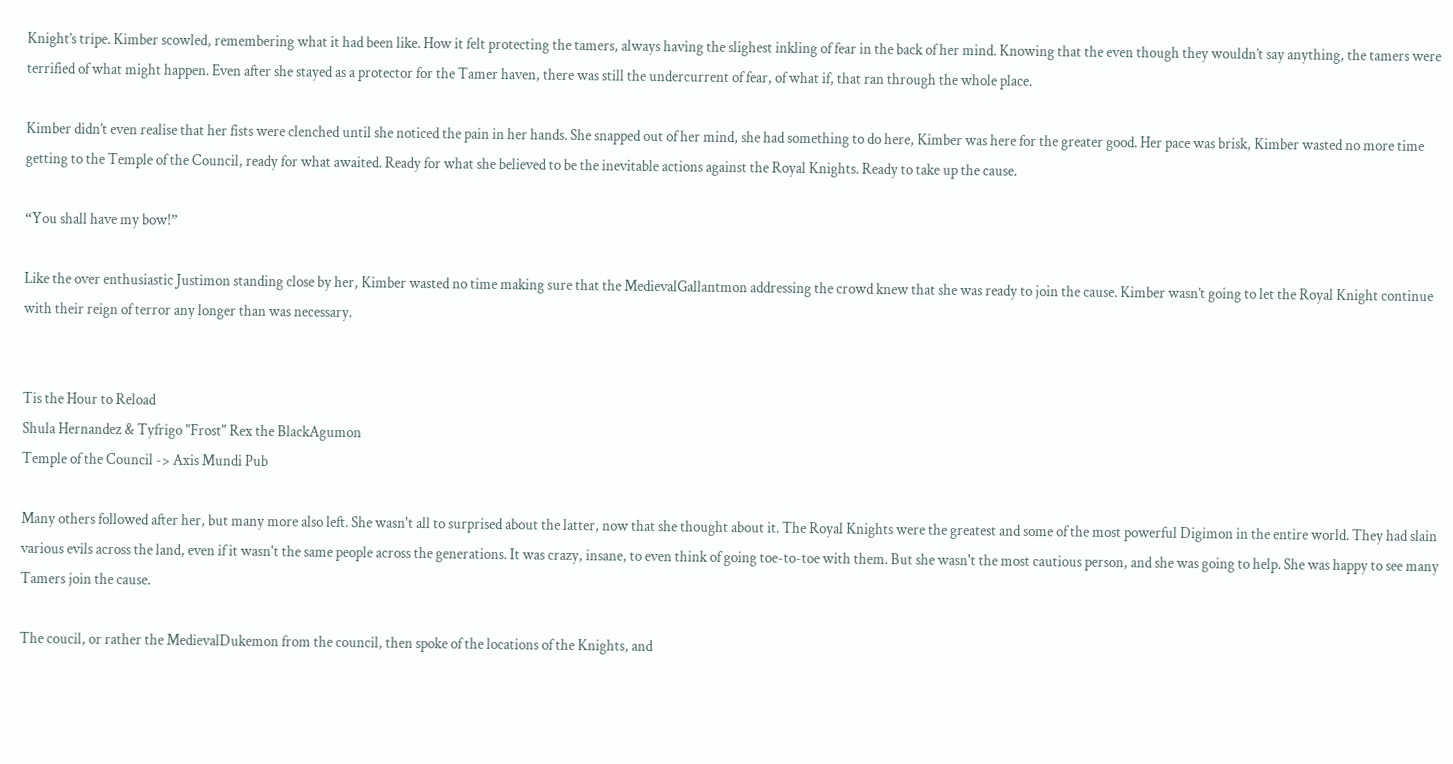Knight’s tripe. Kimber scowled, remembering what it had been like. How it felt protecting the tamers, always having the slighest inkling of fear in the back of her mind. Knowing that the even though they wouldn’t say anything, the tamers were terrified of what might happen. Even after she stayed as a protector for the Tamer haven, there was still the undercurrent of fear, of what if, that ran through the whole place.

Kimber didn’t even realise that her fists were clenched until she noticed the pain in her hands. She snapped out of her mind, she had something to do here, Kimber was here for the greater good. Her pace was brisk, Kimber wasted no more time getting to the Temple of the Council, ready for what awaited. Ready for what she believed to be the inevitable actions against the Royal Knights. Ready to take up the cause.

“You shall have my bow!”

Like the over enthusiastic Justimon standing close by her, Kimber wasted no time making sure that the MedievalGallantmon addressing the crowd knew that she was ready to join the cause. Kimber wasn’t going to let the Royal Knight continue with their reign of terror any longer than was necessary.


Tis the Hour to Reload
Shula Hernandez & Tyfrigo "Frost" Rex the BlackAgumon
Temple of the Council -> Axis Mundi Pub

Many others followed after her, but many more also left. She wasn't all to surprised about the latter, now that she thought about it. The Royal Knights were the greatest and some of the most powerful Digimon in the entire world. They had slain various evils across the land, even if it wasn't the same people across the generations. It was crazy, insane, to even think of going toe-to-toe with them. But she wasn't the most cautious person, and she was going to help. She was happy to see many Tamers join the cause.

The coucil, or rather the MedievalDukemon from the council, then spoke of the locations of the Knights, and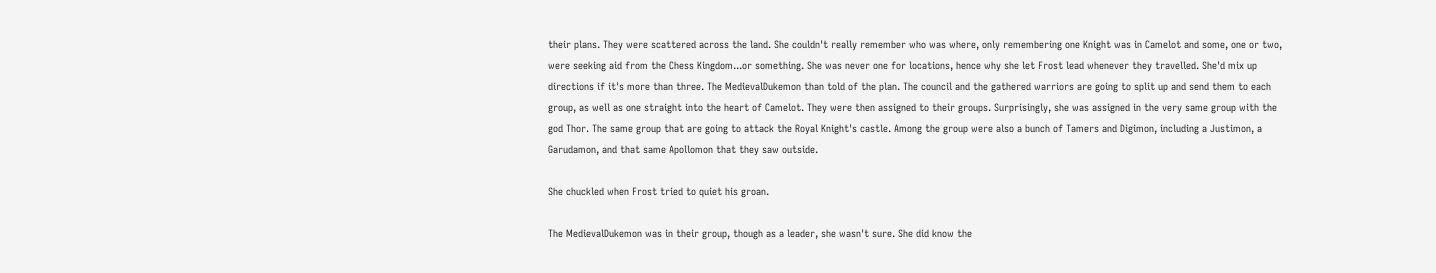their plans. They were scattered across the land. She couldn't really remember who was where, only remembering one Knight was in Camelot and some, one or two, were seeking aid from the Chess Kingdom...or something. She was never one for locations, hence why she let Frost lead whenever they travelled. She'd mix up directions if it's more than three. The MedievalDukemon than told of the plan. The council and the gathered warriors are going to split up and send them to each group, as well as one straight into the heart of Camelot. They were then assigned to their groups. Surprisingly, she was assigned in the very same group with the god Thor. The same group that are going to attack the Royal Knight's castle. Among the group were also a bunch of Tamers and Digimon, including a Justimon, a Garudamon, and that same Apollomon that they saw outside.

She chuckled when Frost tried to quiet his groan.

The MedievalDukemon was in their group, though as a leader, she wasn't sure. She did know the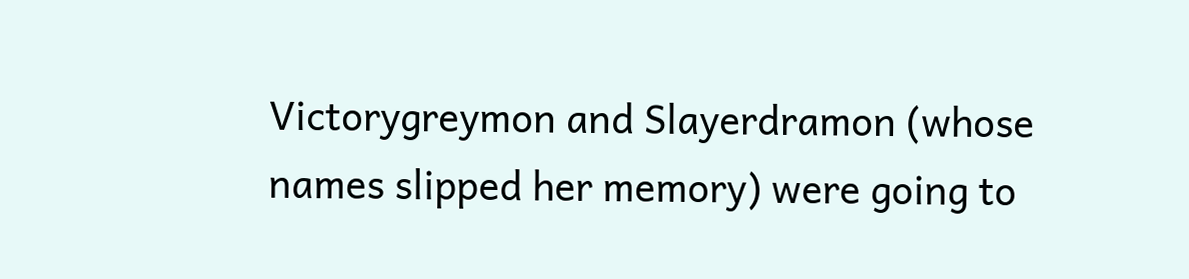Victorygreymon and Slayerdramon (whose names slipped her memory) were going to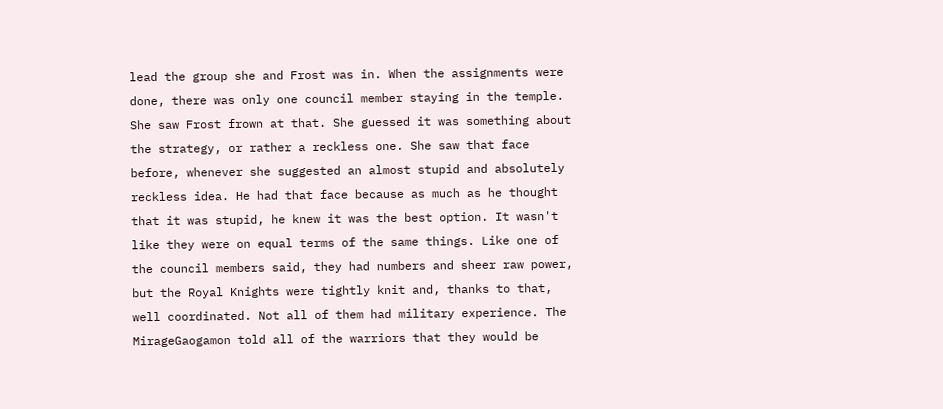lead the group she and Frost was in. When the assignments were done, there was only one council member staying in the temple. She saw Frost frown at that. She guessed it was something about the strategy, or rather a reckless one. She saw that face before, whenever she suggested an almost stupid and absolutely reckless idea. He had that face because as much as he thought that it was stupid, he knew it was the best option. It wasn't like they were on equal terms of the same things. Like one of the council members said, they had numbers and sheer raw power, but the Royal Knights were tightly knit and, thanks to that, well coordinated. Not all of them had military experience. The MirageGaogamon told all of the warriors that they would be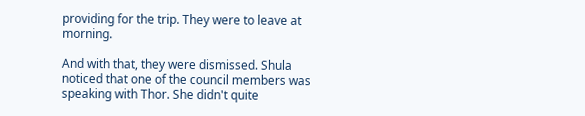providing for the trip. They were to leave at morning.

And with that, they were dismissed. Shula noticed that one of the council members was speaking with Thor. She didn't quite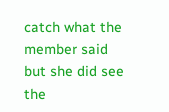catch what the member said but she did see the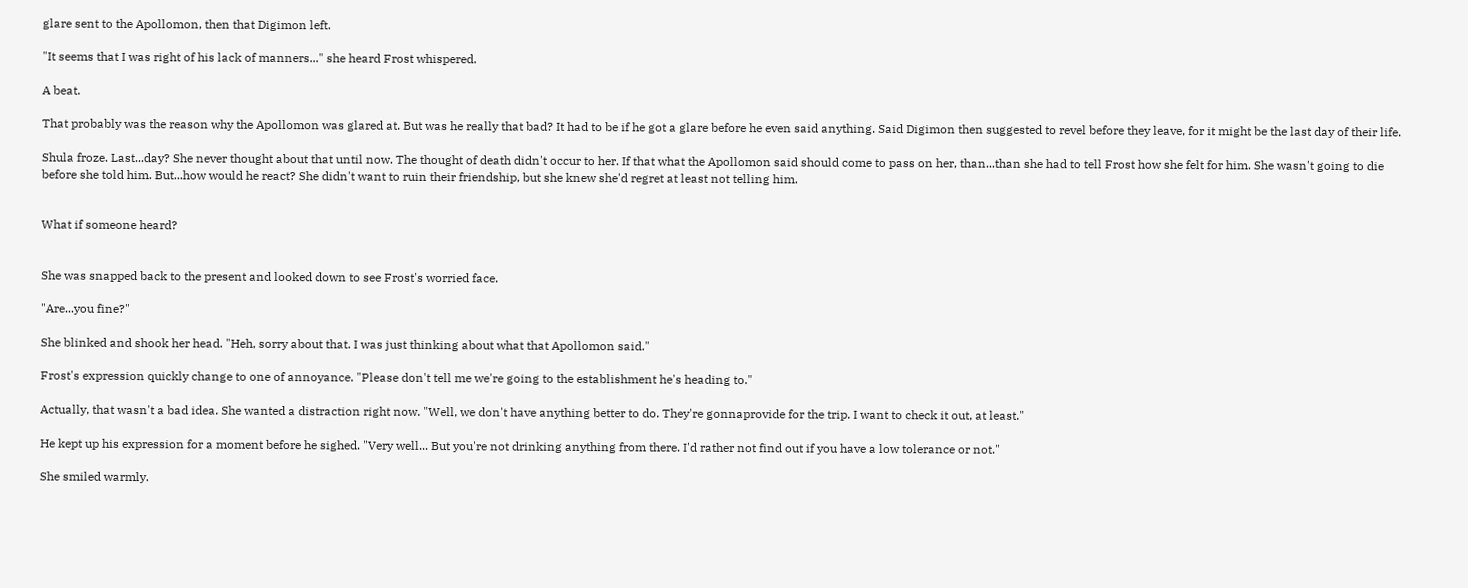glare sent to the Apollomon, then that Digimon left.

"It seems that I was right of his lack of manners..." she heard Frost whispered.

A beat.

That probably was the reason why the Apollomon was glared at. But was he really that bad? It had to be if he got a glare before he even said anything. Said Digimon then suggested to revel before they leave, for it might be the last day of their life.

Shula froze. Last...day? She never thought about that until now. The thought of death didn't occur to her. If that what the Apollomon said should come to pass on her, than...than she had to tell Frost how she felt for him. She wasn't going to die before she told him. But...how would he react? She didn't want to ruin their friendship, but she knew she'd regret at least not telling him.


What if someone heard?


She was snapped back to the present and looked down to see Frost's worried face.

"Are...you fine?"

She blinked and shook her head. "Heh, sorry about that. I was just thinking about what that Apollomon said."

Frost's expression quickly change to one of annoyance. "Please don't tell me we're going to the establishment he's heading to."

Actually, that wasn't a bad idea. She wanted a distraction right now. "Well, we don't have anything better to do. They're gonnaprovide for the trip. I want to check it out, at least."

He kept up his expression for a moment before he sighed. "Very well... But you're not drinking anything from there. I'd rather not find out if you have a low tolerance or not."

She smiled warmly.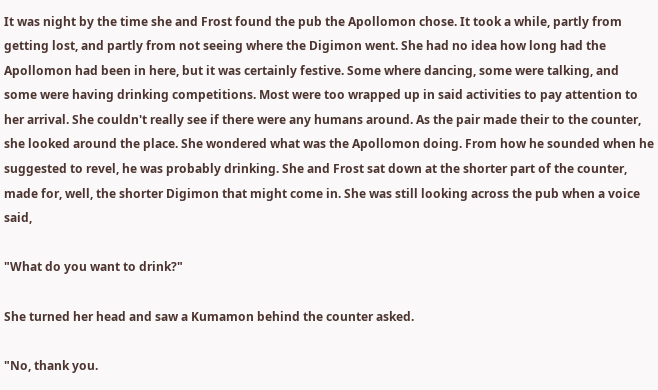It was night by the time she and Frost found the pub the Apollomon chose. It took a while, partly from getting lost, and partly from not seeing where the Digimon went. She had no idea how long had the Apollomon had been in here, but it was certainly festive. Some where dancing, some were talking, and some were having drinking competitions. Most were too wrapped up in said activities to pay attention to her arrival. She couldn't really see if there were any humans around. As the pair made their to the counter, she looked around the place. She wondered what was the Apollomon doing. From how he sounded when he suggested to revel, he was probably drinking. She and Frost sat down at the shorter part of the counter, made for, well, the shorter Digimon that might come in. She was still looking across the pub when a voice said,

"What do you want to drink?"

She turned her head and saw a Kumamon behind the counter asked.

"No, thank you.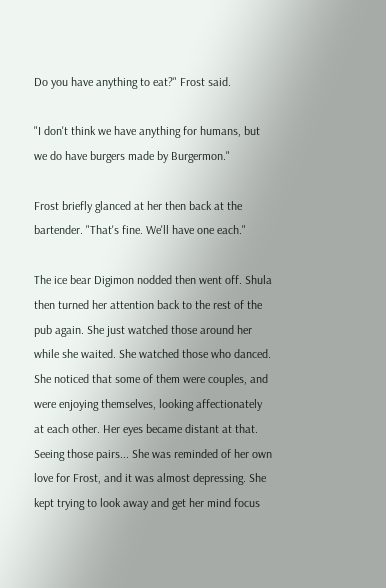Do you have anything to eat?" Frost said.

"I don't think we have anything for humans, but we do have burgers made by Burgermon."

Frost briefly glanced at her then back at the bartender. "That's fine. We'll have one each."

The ice bear Digimon nodded then went off. Shula then turned her attention back to the rest of the pub again. She just watched those around her while she waited. She watched those who danced. She noticed that some of them were couples, and were enjoying themselves, looking affectionately at each other. Her eyes became distant at that. Seeing those pairs... She was reminded of her own love for Frost, and it was almost depressing. She kept trying to look away and get her mind focus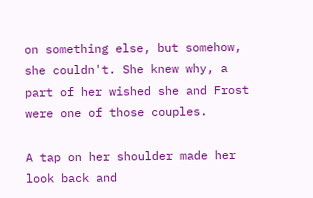on something else, but somehow, she couldn't. She knew why, a part of her wished she and Frost were one of those couples.

A tap on her shoulder made her look back and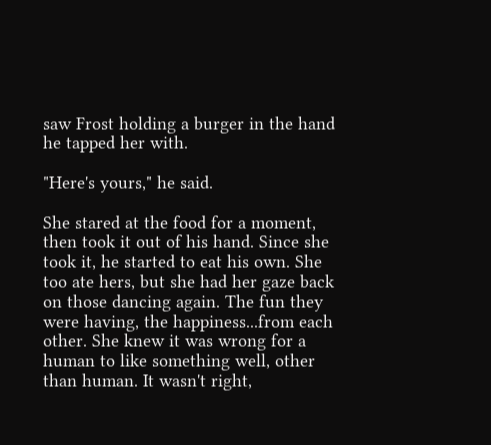saw Frost holding a burger in the hand he tapped her with.

"Here's yours," he said.

She stared at the food for a moment, then took it out of his hand. Since she took it, he started to eat his own. She too ate hers, but she had her gaze back on those dancing again. The fun they were having, the happiness...from each other. She knew it was wrong for a human to like something well, other than human. It wasn't right,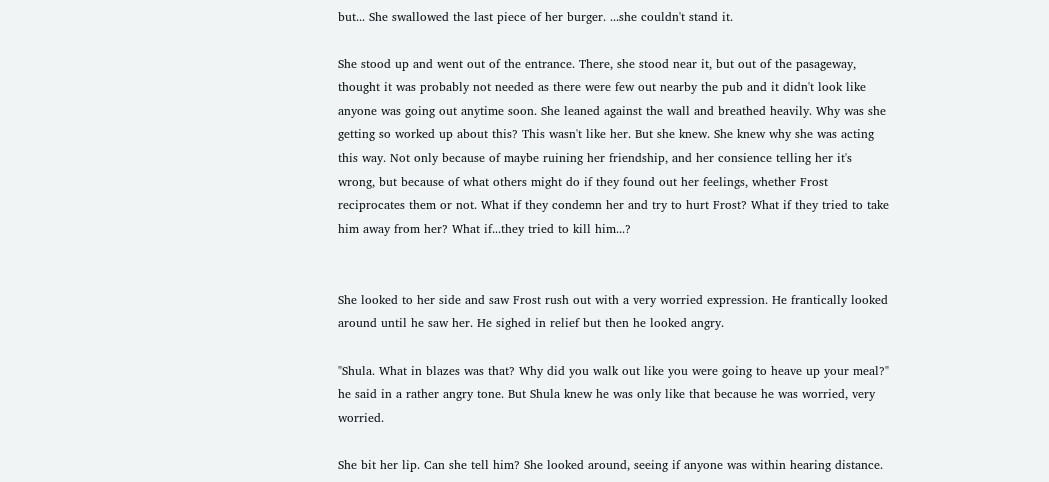but... She swallowed the last piece of her burger. ...she couldn't stand it.

She stood up and went out of the entrance. There, she stood near it, but out of the pasageway, thought it was probably not needed as there were few out nearby the pub and it didn't look like anyone was going out anytime soon. She leaned against the wall and breathed heavily. Why was she getting so worked up about this? This wasn't like her. But she knew. She knew why she was acting this way. Not only because of maybe ruining her friendship, and her consience telling her it's wrong, but because of what others might do if they found out her feelings, whether Frost reciprocates them or not. What if they condemn her and try to hurt Frost? What if they tried to take him away from her? What if...they tried to kill him...?


She looked to her side and saw Frost rush out with a very worried expression. He frantically looked around until he saw her. He sighed in relief but then he looked angry.

"Shula. What in blazes was that? Why did you walk out like you were going to heave up your meal?" he said in a rather angry tone. But Shula knew he was only like that because he was worried, very worried.

She bit her lip. Can she tell him? She looked around, seeing if anyone was within hearing distance.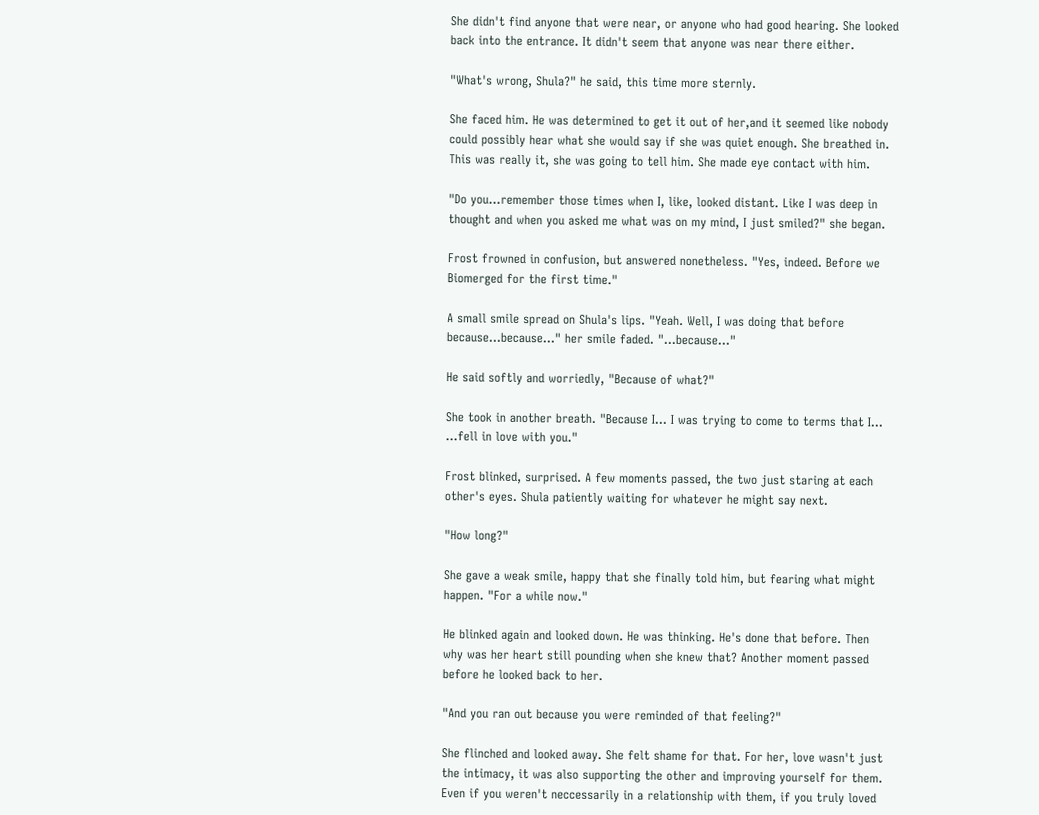She didn't find anyone that were near, or anyone who had good hearing. She looked back into the entrance. It didn't seem that anyone was near there either.

"What's wrong, Shula?" he said, this time more sternly.

She faced him. He was determined to get it out of her,and it seemed like nobody could possibly hear what she would say if she was quiet enough. She breathed in. This was really it, she was going to tell him. She made eye contact with him.

"Do you...remember those times when I, like, looked distant. Like I was deep in thought and when you asked me what was on my mind, I just smiled?" she began.

Frost frowned in confusion, but answered nonetheless. "Yes, indeed. Before we Biomerged for the first time."

A small smile spread on Shula's lips. "Yeah. Well, I was doing that before because...because..." her smile faded. "...because..."

He said softly and worriedly, "Because of what?"

She took in another breath. "Because I... I was trying to come to terms that I... ...fell in love with you."

Frost blinked, surprised. A few moments passed, the two just staring at each other's eyes. Shula patiently waiting for whatever he might say next.

"How long?"

She gave a weak smile, happy that she finally told him, but fearing what might happen. "For a while now."

He blinked again and looked down. He was thinking. He's done that before. Then why was her heart still pounding when she knew that? Another moment passed before he looked back to her.

"And you ran out because you were reminded of that feeling?"

She flinched and looked away. She felt shame for that. For her, love wasn't just the intimacy, it was also supporting the other and improving yourself for them. Even if you weren't neccessarily in a relationship with them, if you truly loved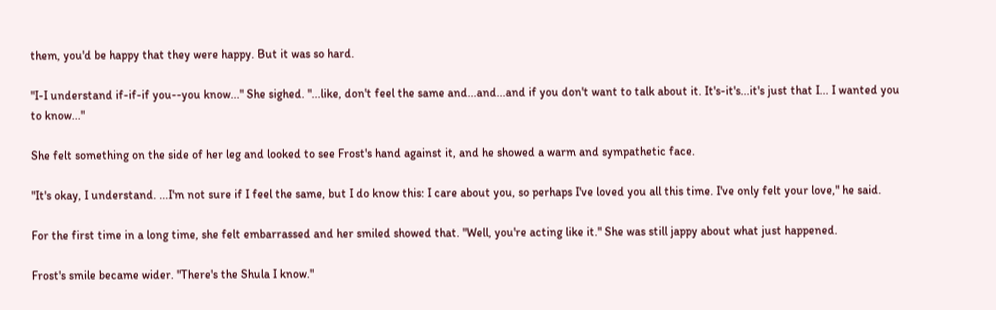them, you'd be happy that they were happy. But it was so hard.

"I-I understand if-if-if you--you know..." She sighed. "...like, don't feel the same and...and...and if you don't want to talk about it. It's-it's...it's just that I... I wanted you to know..."

She felt something on the side of her leg and looked to see Frost's hand against it, and he showed a warm and sympathetic face.

"It's okay, I understand. ...I'm not sure if I feel the same, but I do know this: I care about you, so perhaps I've loved you all this time. I've only felt your love," he said.

For the first time in a long time, she felt embarrassed and her smiled showed that. "Well, you're acting like it." She was still jappy about what just happened.

Frost's smile became wider. "There's the Shula I know."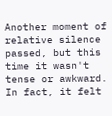Another moment of relative silence passed, but this time it wasn't tense or awkward. In fact, it felt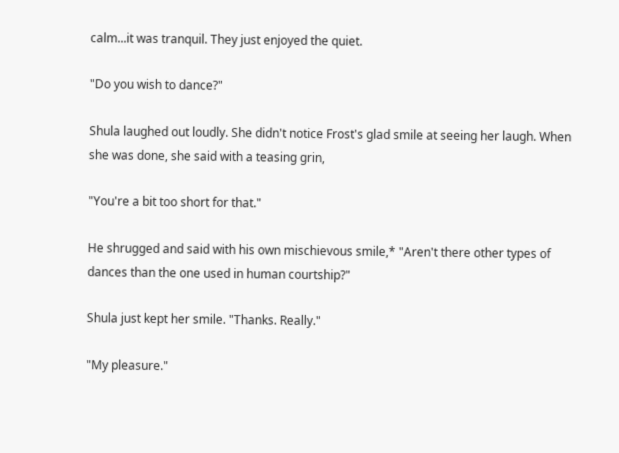calm...it was tranquil. They just enjoyed the quiet.

"Do you wish to dance?"

Shula laughed out loudly. She didn't notice Frost's glad smile at seeing her laugh. When she was done, she said with a teasing grin,

"You're a bit too short for that."

He shrugged and said with his own mischievous smile,* "Aren't there other types of dances than the one used in human courtship?"

Shula just kept her smile. "Thanks. Really."

"My pleasure."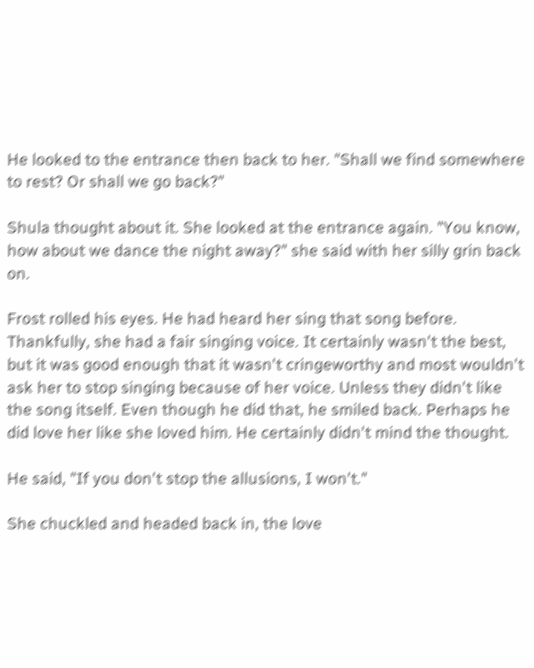He looked to the entrance then back to her. "Shall we find somewhere to rest? Or shall we go back?"

Shula thought about it. She looked at the entrance again. "You know, how about we dance the night away?" she said with her silly grin back on.

Frost rolled his eyes. He had heard her sing that song before. Thankfully, she had a fair singing voice. It certainly wasn't the best, but it was good enough that it wasn't cringeworthy and most wouldn't ask her to stop singing because of her voice. Unless they didn't like the song itself. Even though he did that, he smiled back. Perhaps he did love her like she loved him. He certainly didn't mind the thought.

He said, "If you don't stop the allusions, I won't."

She chuckled and headed back in, the love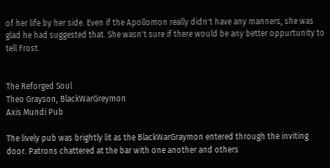of her life by her side. Even if the Apollomon really didn't have any manners, she was glad he had suggested that. She wasn't sure if there would be any better oppurtunity to tell Frost.


The Reforged Soul
Theo Grayson, BlackWarGreymon
Axis Mundi Pub

The lively pub was brightly lit as the BlackWarGraymon entered through the inviting door. Patrons chattered at the bar with one another and others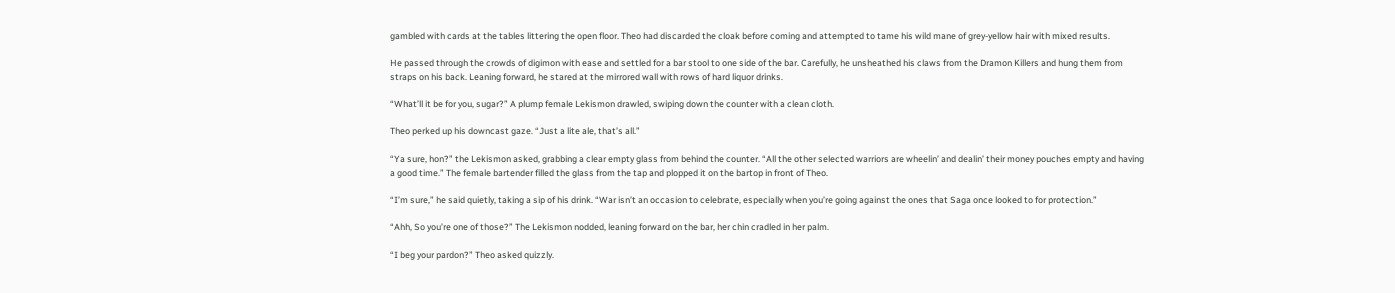gambled with cards at the tables littering the open floor. Theo had discarded the cloak before coming and attempted to tame his wild mane of grey-yellow hair with mixed results.

He passed through the crowds of digimon with ease and settled for a bar stool to one side of the bar. Carefully, he unsheathed his claws from the Dramon Killers and hung them from straps on his back. Leaning forward, he stared at the mirrored wall with rows of hard liquor drinks.

“What’ll it be for you, sugar?” A plump female Lekismon drawled, swiping down the counter with a clean cloth.

Theo perked up his downcast gaze. “Just a lite ale, that’s all.”

“Ya sure, hon?” the Lekismon asked, grabbing a clear empty glass from behind the counter. “All the other selected warriors are wheelin’ and dealin’ their money pouches empty and having a good time.” The female bartender filled the glass from the tap and plopped it on the bartop in front of Theo.

“I’m sure,” he said quietly, taking a sip of his drink. “War isn’t an occasion to celebrate, especially when you’re going against the ones that Saga once looked to for protection.”

“Ahh, So you’re one of those?” The Lekismon nodded, leaning forward on the bar, her chin cradled in her palm.

“I beg your pardon?” Theo asked quizzly.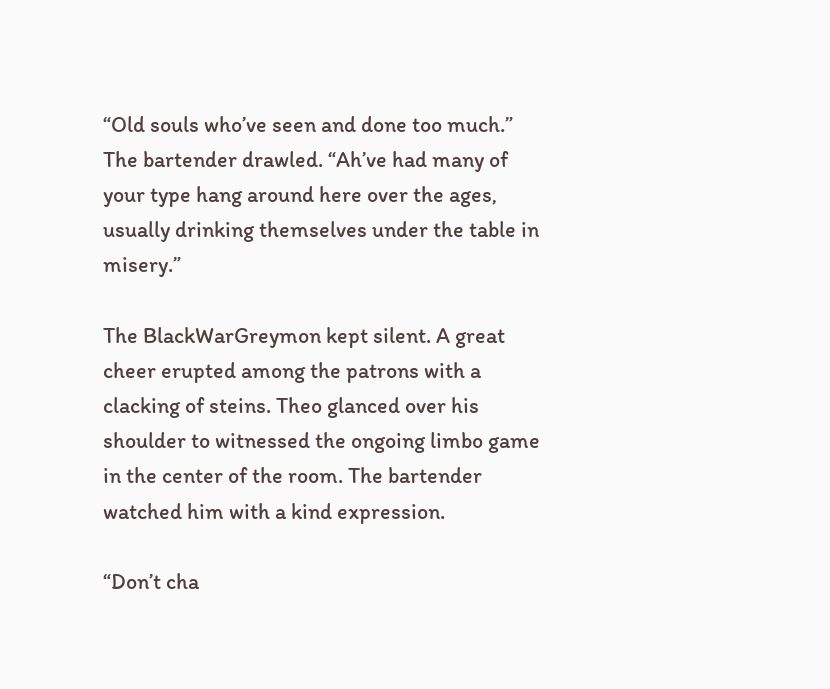“Old souls who’ve seen and done too much.” The bartender drawled. “Ah’ve had many of your type hang around here over the ages, usually drinking themselves under the table in misery.”

The BlackWarGreymon kept silent. A great cheer erupted among the patrons with a clacking of steins. Theo glanced over his shoulder to witnessed the ongoing limbo game in the center of the room. The bartender watched him with a kind expression.

“Don’t cha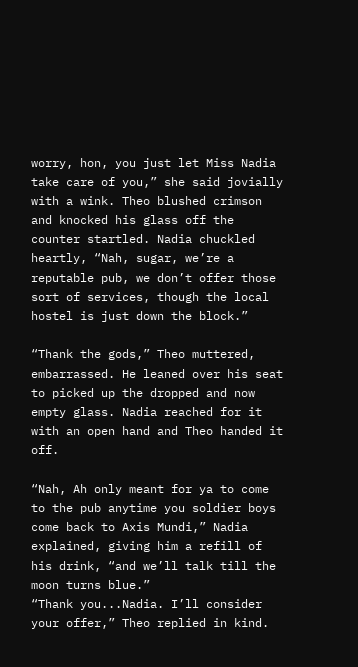worry, hon, you just let Miss Nadia take care of you,” she said jovially with a wink. Theo blushed crimson and knocked his glass off the counter startled. Nadia chuckled heartly, “Nah, sugar, we’re a reputable pub, we don’t offer those sort of services, though the local hostel is just down the block.”

“Thank the gods,” Theo muttered, embarrassed. He leaned over his seat to picked up the dropped and now empty glass. Nadia reached for it with an open hand and Theo handed it off.

“Nah, Ah only meant for ya to come to the pub anytime you soldier boys come back to Axis Mundi,” Nadia explained, giving him a refill of his drink, “and we’ll talk till the moon turns blue.”
“Thank you...Nadia. I’ll consider your offer,” Theo replied in kind.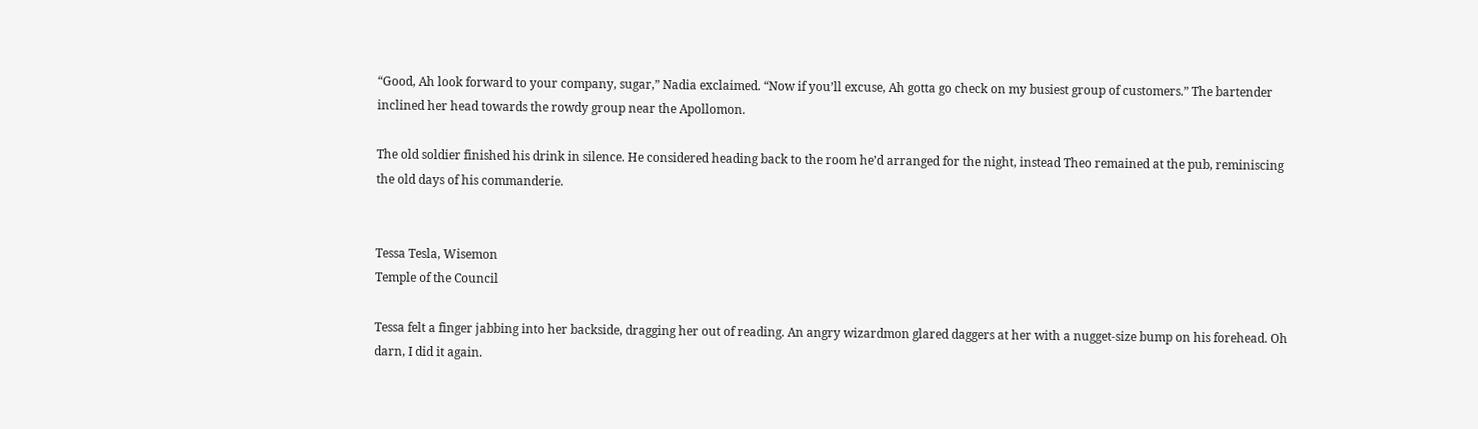“Good, Ah look forward to your company, sugar,” Nadia exclaimed. “Now if you’ll excuse, Ah gotta go check on my busiest group of customers.” The bartender inclined her head towards the rowdy group near the Apollomon.

The old soldier finished his drink in silence. He considered heading back to the room he’d arranged for the night, instead Theo remained at the pub, reminiscing the old days of his commanderie.


Tessa Tesla, Wisemon
Temple of the Council

Tessa felt a finger jabbing into her backside, dragging her out of reading. An angry wizardmon glared daggers at her with a nugget-size bump on his forehead. Oh darn, I did it again.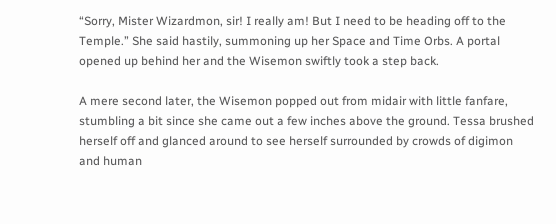“Sorry, Mister Wizardmon, sir! I really am! But I need to be heading off to the Temple.” She said hastily, summoning up her Space and Time Orbs. A portal opened up behind her and the Wisemon swiftly took a step back.

A mere second later, the Wisemon popped out from midair with little fanfare, stumbling a bit since she came out a few inches above the ground. Tessa brushed herself off and glanced around to see herself surrounded by crowds of digimon and human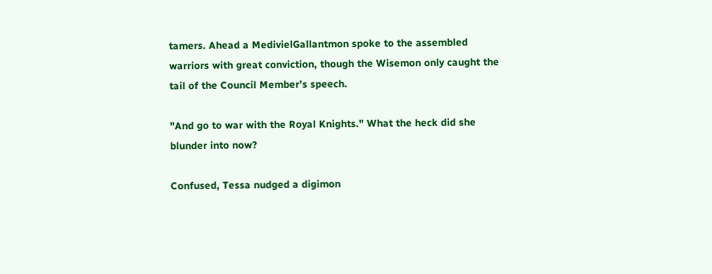tamers. Ahead a MedivielGallantmon spoke to the assembled warriors with great conviction, though the Wisemon only caught the tail of the Council Member’s speech.

"And go to war with the Royal Knights." What the heck did she blunder into now?

Confused, Tessa nudged a digimon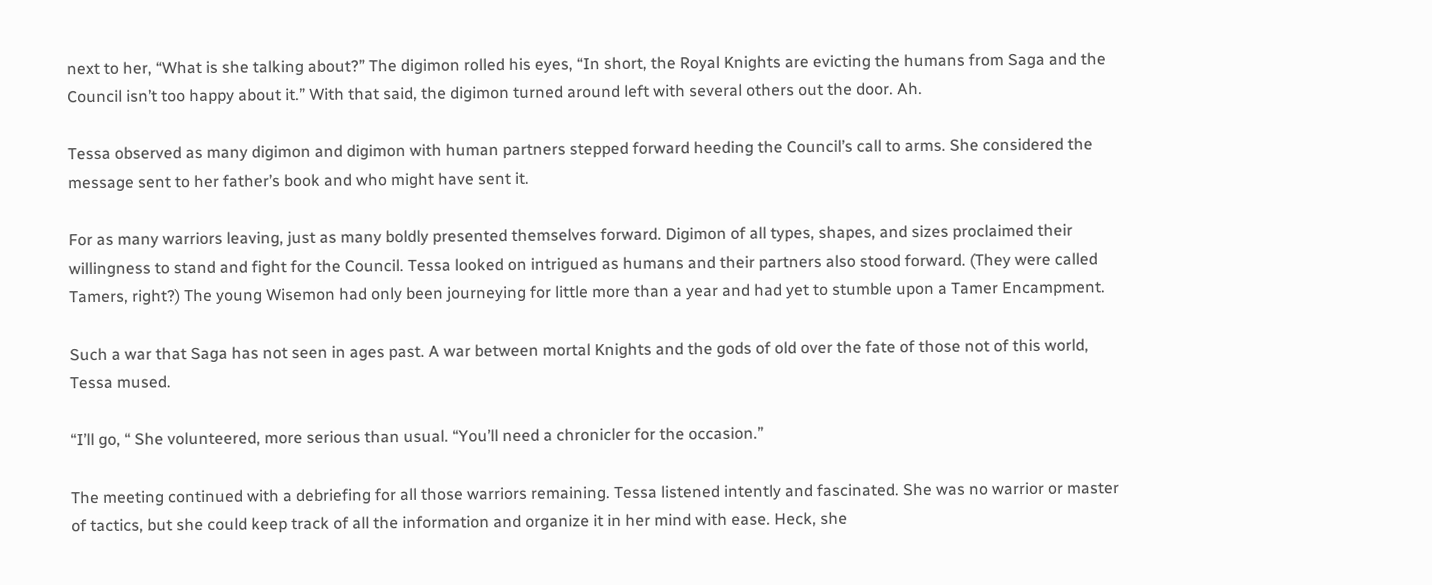next to her, “What is she talking about?” The digimon rolled his eyes, “In short, the Royal Knights are evicting the humans from Saga and the Council isn’t too happy about it.” With that said, the digimon turned around left with several others out the door. Ah.

Tessa observed as many digimon and digimon with human partners stepped forward heeding the Council’s call to arms. She considered the message sent to her father’s book and who might have sent it.

For as many warriors leaving, just as many boldly presented themselves forward. Digimon of all types, shapes, and sizes proclaimed their willingness to stand and fight for the Council. Tessa looked on intrigued as humans and their partners also stood forward. (They were called Tamers, right?) The young Wisemon had only been journeying for little more than a year and had yet to stumble upon a Tamer Encampment.

Such a war that Saga has not seen in ages past. A war between mortal Knights and the gods of old over the fate of those not of this world, Tessa mused.

“I’ll go, “ She volunteered, more serious than usual. “You’ll need a chronicler for the occasion.”

The meeting continued with a debriefing for all those warriors remaining. Tessa listened intently and fascinated. She was no warrior or master of tactics, but she could keep track of all the information and organize it in her mind with ease. Heck, she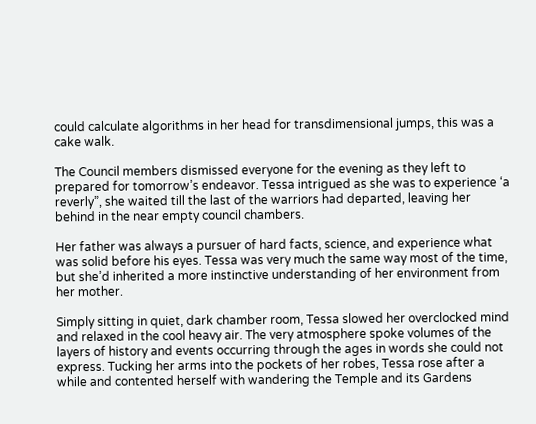could calculate algorithms in her head for transdimensional jumps, this was a cake walk.

The Council members dismissed everyone for the evening as they left to prepared for tomorrow’s endeavor. Tessa intrigued as she was to experience ‘a reverly”, she waited till the last of the warriors had departed, leaving her behind in the near empty council chambers.

Her father was always a pursuer of hard facts, science, and experience what was solid before his eyes. Tessa was very much the same way most of the time, but she’d inherited a more instinctive understanding of her environment from her mother.

Simply sitting in quiet, dark chamber room, Tessa slowed her overclocked mind and relaxed in the cool heavy air. The very atmosphere spoke volumes of the layers of history and events occurring through the ages in words she could not express. Tucking her arms into the pockets of her robes, Tessa rose after a while and contented herself with wandering the Temple and its Gardens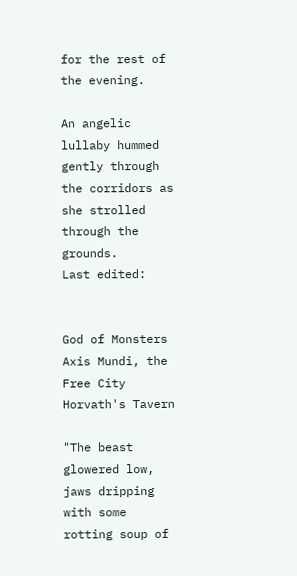for the rest of the evening.

An angelic lullaby hummed gently through the corridors as she strolled through the grounds.
Last edited:


God of Monsters
Axis Mundi, the Free City
Horvath's Tavern

"The beast glowered low, jaws dripping with some rotting soup of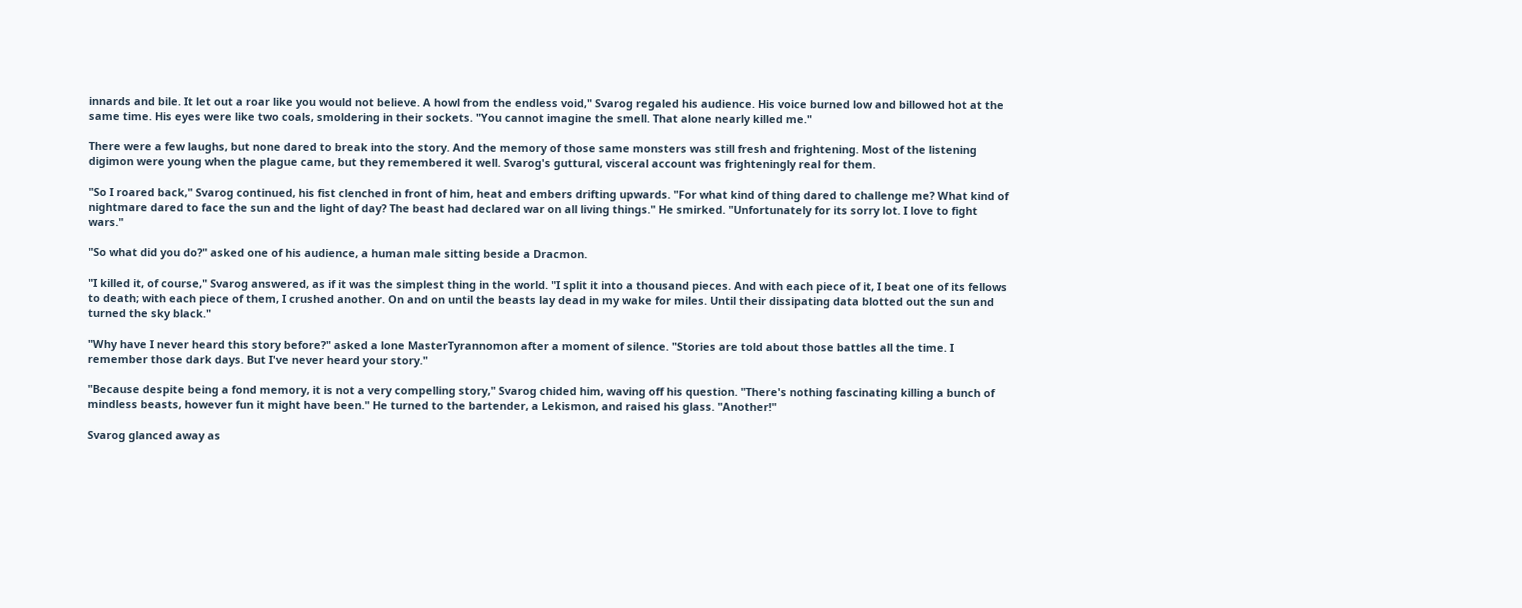innards and bile. It let out a roar like you would not believe. A howl from the endless void," Svarog regaled his audience. His voice burned low and billowed hot at the same time. His eyes were like two coals, smoldering in their sockets. "You cannot imagine the smell. That alone nearly killed me."

There were a few laughs, but none dared to break into the story. And the memory of those same monsters was still fresh and frightening. Most of the listening digimon were young when the plague came, but they remembered it well. Svarog's guttural, visceral account was frighteningly real for them.

"So I roared back," Svarog continued, his fist clenched in front of him, heat and embers drifting upwards. "For what kind of thing dared to challenge me? What kind of nightmare dared to face the sun and the light of day? The beast had declared war on all living things." He smirked. "Unfortunately for its sorry lot. I love to fight wars."

"So what did you do?" asked one of his audience, a human male sitting beside a Dracmon.

"I killed it, of course," Svarog answered, as if it was the simplest thing in the world. "I split it into a thousand pieces. And with each piece of it, I beat one of its fellows to death; with each piece of them, I crushed another. On and on until the beasts lay dead in my wake for miles. Until their dissipating data blotted out the sun and turned the sky black."

"Why have I never heard this story before?" asked a lone MasterTyrannomon after a moment of silence. "Stories are told about those battles all the time. I remember those dark days. But I've never heard your story."

"Because despite being a fond memory, it is not a very compelling story," Svarog chided him, waving off his question. "There's nothing fascinating killing a bunch of mindless beasts, however fun it might have been." He turned to the bartender, a Lekismon, and raised his glass. "Another!"

Svarog glanced away as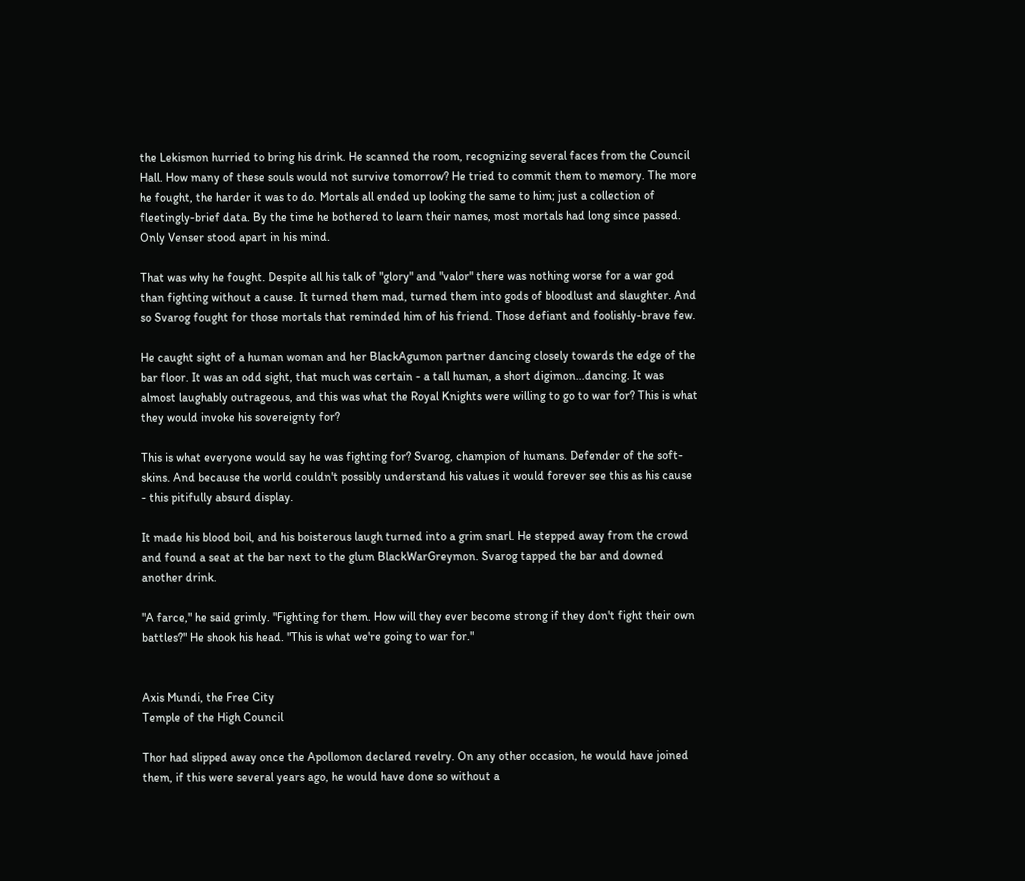the Lekismon hurried to bring his drink. He scanned the room, recognizing several faces from the Council Hall. How many of these souls would not survive tomorrow? He tried to commit them to memory. The more he fought, the harder it was to do. Mortals all ended up looking the same to him; just a collection of fleetingly-brief data. By the time he bothered to learn their names, most mortals had long since passed. Only Venser stood apart in his mind.

That was why he fought. Despite all his talk of "glory" and "valor" there was nothing worse for a war god than fighting without a cause. It turned them mad, turned them into gods of bloodlust and slaughter. And so Svarog fought for those mortals that reminded him of his friend. Those defiant and foolishly-brave few.

He caught sight of a human woman and her BlackAgumon partner dancing closely towards the edge of the bar floor. It was an odd sight, that much was certain - a tall human, a short digimon...dancing. It was almost laughably outrageous, and this was what the Royal Knights were willing to go to war for? This is what they would invoke his sovereignty for?

This is what everyone would say he was fighting for? Svarog, champion of humans. Defender of the soft-skins. And because the world couldn't possibly understand his values it would forever see this as his cause - this pitifully absurd display.

It made his blood boil, and his boisterous laugh turned into a grim snarl. He stepped away from the crowd and found a seat at the bar next to the glum BlackWarGreymon. Svarog tapped the bar and downed another drink.

"A farce," he said grimly. "Fighting for them. How will they ever become strong if they don't fight their own battles?" He shook his head. "This is what we're going to war for."


Axis Mundi, the Free City
Temple of the High Council

Thor had slipped away once the Apollomon declared revelry. On any other occasion, he would have joined them, if this were several years ago, he would have done so without a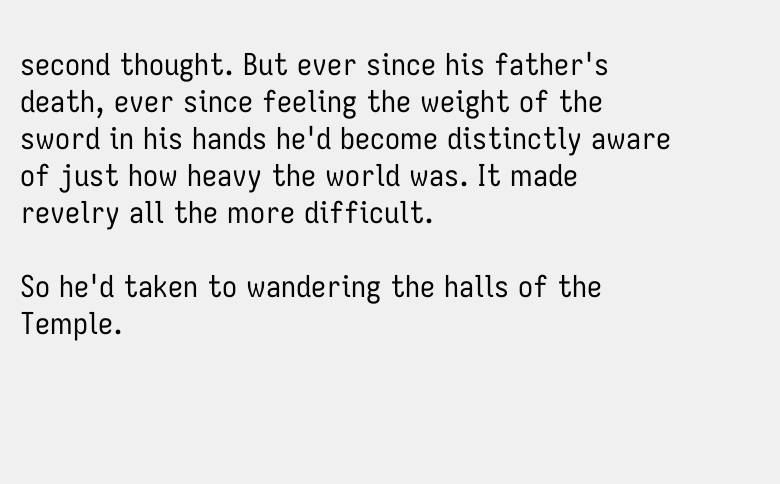second thought. But ever since his father's death, ever since feeling the weight of the sword in his hands he'd become distinctly aware of just how heavy the world was. It made revelry all the more difficult.

So he'd taken to wandering the halls of the Temple.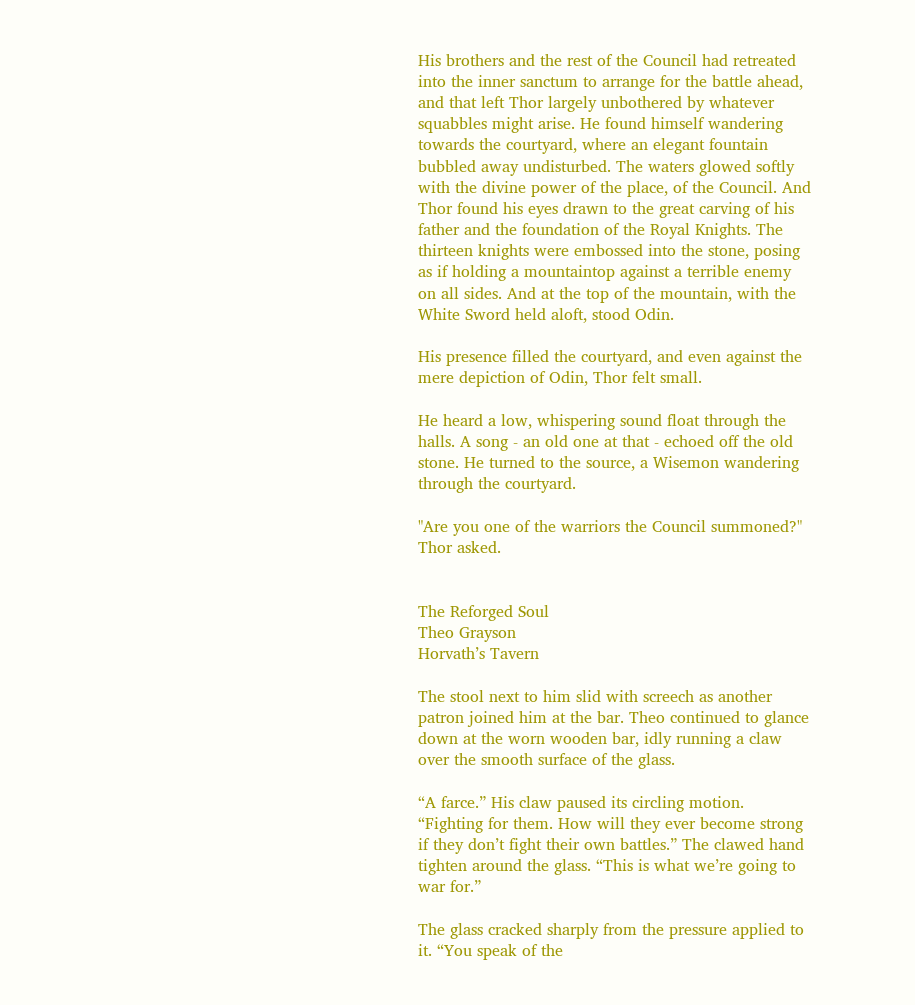His brothers and the rest of the Council had retreated into the inner sanctum to arrange for the battle ahead, and that left Thor largely unbothered by whatever squabbles might arise. He found himself wandering towards the courtyard, where an elegant fountain bubbled away undisturbed. The waters glowed softly with the divine power of the place, of the Council. And Thor found his eyes drawn to the great carving of his father and the foundation of the Royal Knights. The thirteen knights were embossed into the stone, posing as if holding a mountaintop against a terrible enemy on all sides. And at the top of the mountain, with the White Sword held aloft, stood Odin.

His presence filled the courtyard, and even against the mere depiction of Odin, Thor felt small.

He heard a low, whispering sound float through the halls. A song - an old one at that - echoed off the old stone. He turned to the source, a Wisemon wandering through the courtyard.

"Are you one of the warriors the Council summoned?" Thor asked.


The Reforged Soul
Theo Grayson
Horvath’s Tavern

The stool next to him slid with screech as another patron joined him at the bar. Theo continued to glance down at the worn wooden bar, idly running a claw over the smooth surface of the glass.

“A farce.” His claw paused its circling motion. “Fighting for them. How will they ever become strong if they don’t fight their own battles.” The clawed hand tighten around the glass. “This is what we’re going to war for.”

The glass cracked sharply from the pressure applied to it. “You speak of the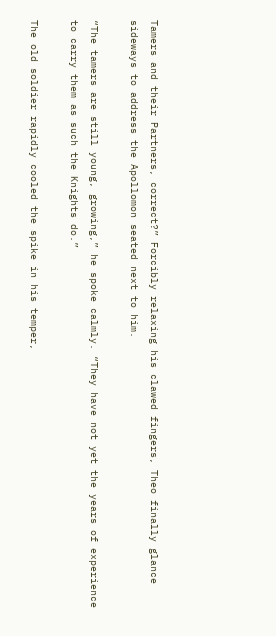Tamers and their Partners, correct?” Forcibly relaxing his clawed fingers, Theo finally glance sideways to address the Apollomon seated next to him.

“The tamers are still young, growing,” he spoke calmly. “They have not yet the years of experience to carry them as such the Knights do.”

The old soldier rapidly cooled the spike in his temper,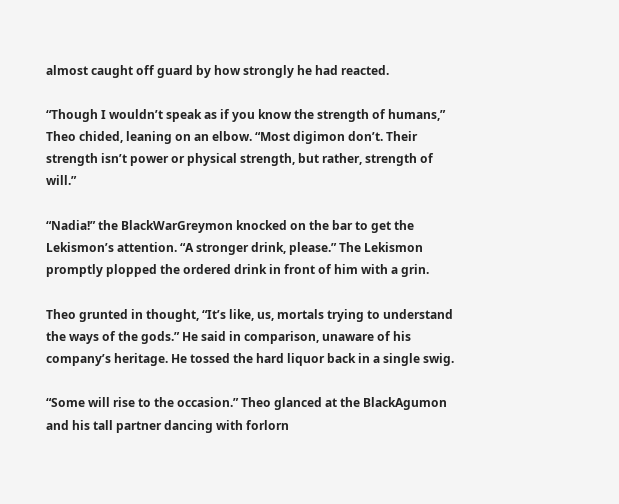almost caught off guard by how strongly he had reacted.

“Though I wouldn’t speak as if you know the strength of humans,” Theo chided, leaning on an elbow. “Most digimon don’t. Their strength isn’t power or physical strength, but rather, strength of will.”

“Nadia!” the BlackWarGreymon knocked on the bar to get the Lekismon’s attention. “A stronger drink, please.” The Lekismon promptly plopped the ordered drink in front of him with a grin.

Theo grunted in thought, “It’s like, us, mortals trying to understand the ways of the gods.” He said in comparison, unaware of his company’s heritage. He tossed the hard liquor back in a single swig.

“Some will rise to the occasion.” Theo glanced at the BlackAgumon and his tall partner dancing with forlorn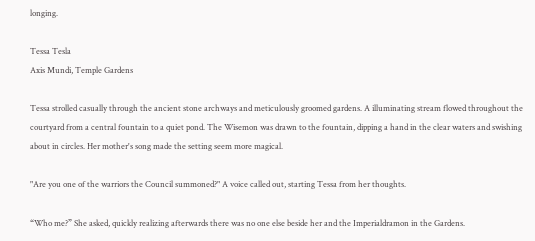longing.

Tessa Tesla
Axis Mundi, Temple Gardens

Tessa strolled casually through the ancient stone archways and meticulously groomed gardens. A illuminating stream flowed throughout the courtyard from a central fountain to a quiet pond. The Wisemon was drawn to the fountain, dipping a hand in the clear waters and swishing about in circles. Her mother's song made the setting seem more magical.

"Are you one of the warriors the Council summoned?" A voice called out, starting Tessa from her thoughts.

“Who me?” She asked, quickly realizing afterwards there was no one else beside her and the Imperialdramon in the Gardens.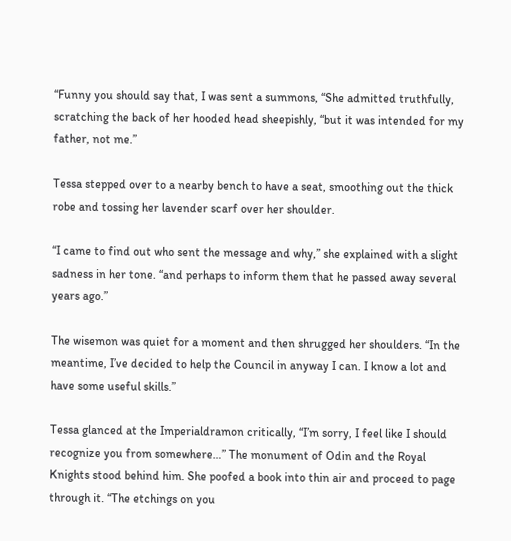“Funny you should say that, I was sent a summons, “She admitted truthfully, scratching the back of her hooded head sheepishly, “but it was intended for my father, not me.”

Tessa stepped over to a nearby bench to have a seat, smoothing out the thick robe and tossing her lavender scarf over her shoulder.

“I came to find out who sent the message and why,” she explained with a slight sadness in her tone. “and perhaps to inform them that he passed away several years ago.”

The wisemon was quiet for a moment and then shrugged her shoulders. “In the meantime, I’ve decided to help the Council in anyway I can. I know a lot and have some useful skills.”

Tessa glanced at the Imperialdramon critically, “I’m sorry, I feel like I should recognize you from somewhere…” The monument of Odin and the Royal Knights stood behind him. She poofed a book into thin air and proceed to page through it. “The etchings on you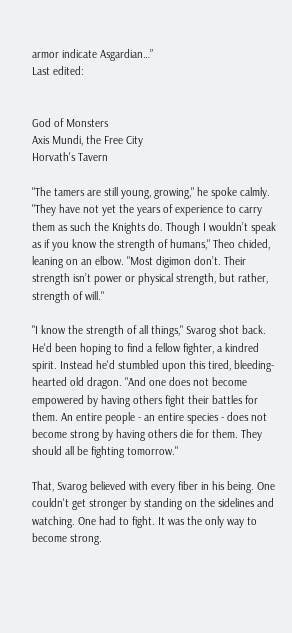armor indicate Asgardian…”
Last edited:


God of Monsters
Axis Mundi, the Free City
Horvath's Tavern

"The tamers are still young, growing," he spoke calmly. "They have not yet the years of experience to carry them as such the Knights do. Though I wouldn’t speak as if you know the strength of humans," Theo chided, leaning on an elbow. "Most digimon don’t. Their strength isn’t power or physical strength, but rather, strength of will."

"I know the strength of all things," Svarog shot back. He'd been hoping to find a fellow fighter, a kindred spirit. Instead he'd stumbled upon this tired, bleeding-hearted old dragon. "And one does not become empowered by having others fight their battles for them. An entire people - an entire species - does not become strong by having others die for them. They should all be fighting tomorrow."

That, Svarog believed with every fiber in his being. One couldn't get stronger by standing on the sidelines and watching. One had to fight. It was the only way to become strong.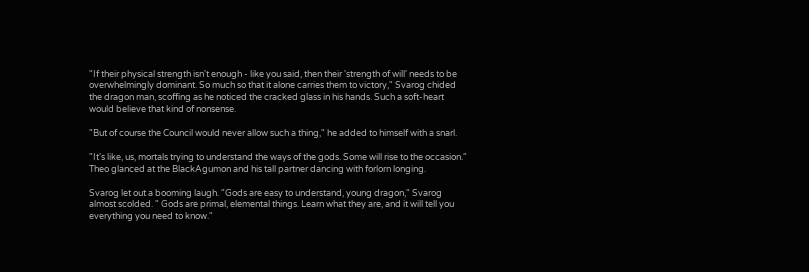"If their physical strength isn't enough - like you said, then their 'strength of will' needs to be overwhelmingly dominant. So much so that it alone carries them to victory," Svarog chided the dragon man, scoffing as he noticed the cracked glass in his hands. Such a soft-heart would believe that kind of nonsense.

"But of course the Council would never allow such a thing," he added to himself with a snarl.

"It's like, us, mortals trying to understand the ways of the gods. Some will rise to the occasion." Theo glanced at the BlackAgumon and his tall partner dancing with forlorn longing.

Svarog let out a booming laugh. "Gods are easy to understand, young dragon," Svarog almost scolded. " Gods are primal, elemental things. Learn what they are, and it will tell you everything you need to know."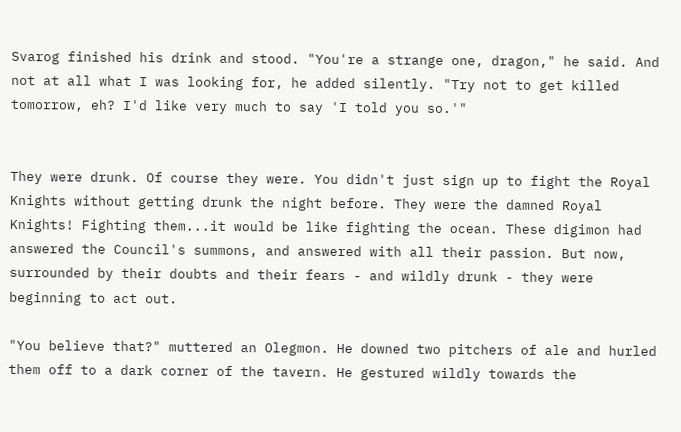Svarog finished his drink and stood. "You're a strange one, dragon," he said. And not at all what I was looking for, he added silently. "Try not to get killed tomorrow, eh? I'd like very much to say 'I told you so.'"


They were drunk. Of course they were. You didn't just sign up to fight the Royal Knights without getting drunk the night before. They were the damned Royal Knights! Fighting them...it would be like fighting the ocean. These digimon had answered the Council's summons, and answered with all their passion. But now, surrounded by their doubts and their fears - and wildly drunk - they were beginning to act out.

"You believe that?" muttered an Olegmon. He downed two pitchers of ale and hurled them off to a dark corner of the tavern. He gestured wildly towards the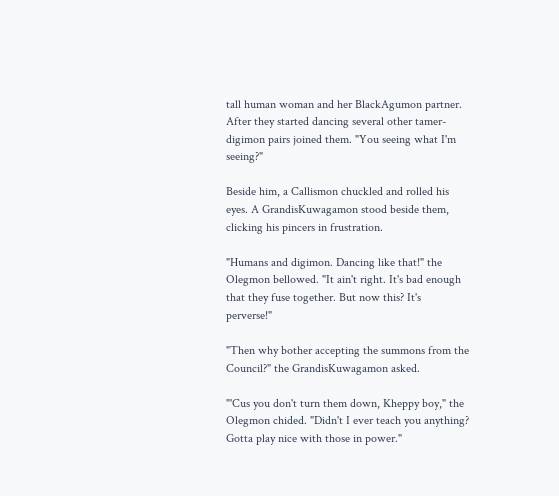tall human woman and her BlackAgumon partner. After they started dancing several other tamer-digimon pairs joined them. "You seeing what I'm seeing?"

Beside him, a Callismon chuckled and rolled his eyes. A GrandisKuwagamon stood beside them, clicking his pincers in frustration.

"Humans and digimon. Dancing like that!" the Olegmon bellowed. "It ain't right. It's bad enough that they fuse together. But now this? It's perverse!"

"Then why bother accepting the summons from the Council?" the GrandisKuwagamon asked.

"'Cus you don't turn them down, Kheppy boy," the Olegmon chided. "Didn't I ever teach you anything? Gotta play nice with those in power."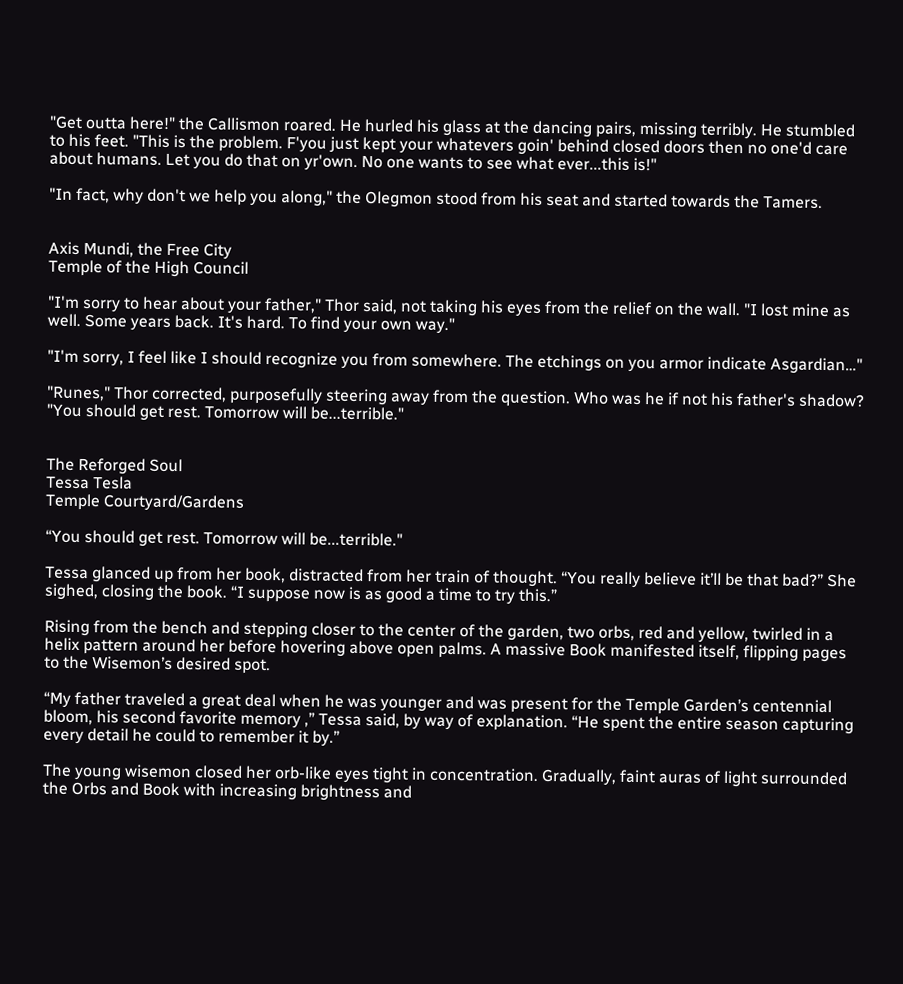"Get outta here!" the Callismon roared. He hurled his glass at the dancing pairs, missing terribly. He stumbled to his feet. "This is the problem. F'you just kept your whatevers goin' behind closed doors then no one'd care about humans. Let you do that on yr'own. No one wants to see what ever...this is!"

"In fact, why don't we help you along," the Olegmon stood from his seat and started towards the Tamers.


Axis Mundi, the Free City
Temple of the High Council

"I'm sorry to hear about your father," Thor said, not taking his eyes from the relief on the wall. "I lost mine as well. Some years back. It's hard. To find your own way."

"I'm sorry, I feel like I should recognize you from somewhere. The etchings on you armor indicate Asgardian…"

"Runes," Thor corrected, purposefully steering away from the question. Who was he if not his father's shadow? "You should get rest. Tomorrow will be...terrible."


The Reforged Soul
Tessa Tesla
Temple Courtyard/Gardens

“You should get rest. Tomorrow will be...terrible."

Tessa glanced up from her book, distracted from her train of thought. “You really believe it’ll be that bad?” She sighed, closing the book. “I suppose now is as good a time to try this.”

Rising from the bench and stepping closer to the center of the garden, two orbs, red and yellow, twirled in a helix pattern around her before hovering above open palms. A massive Book manifested itself, flipping pages to the Wisemon’s desired spot.

“My father traveled a great deal when he was younger and was present for the Temple Garden’s centennial bloom, his second favorite memory ,” Tessa said, by way of explanation. “He spent the entire season capturing every detail he could to remember it by.”

The young wisemon closed her orb-like eyes tight in concentration. Gradually, faint auras of light surrounded the Orbs and Book with increasing brightness and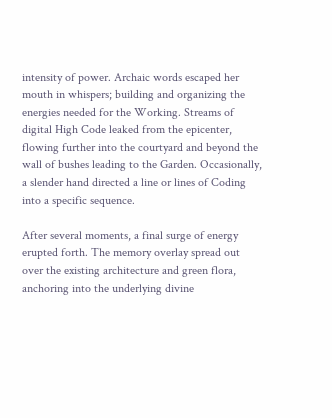intensity of power. Archaic words escaped her mouth in whispers; building and organizing the energies needed for the Working. Streams of digital High Code leaked from the epicenter, flowing further into the courtyard and beyond the wall of bushes leading to the Garden. Occasionally, a slender hand directed a line or lines of Coding into a specific sequence.

After several moments, a final surge of energy erupted forth. The memory overlay spread out over the existing architecture and green flora, anchoring into the underlying divine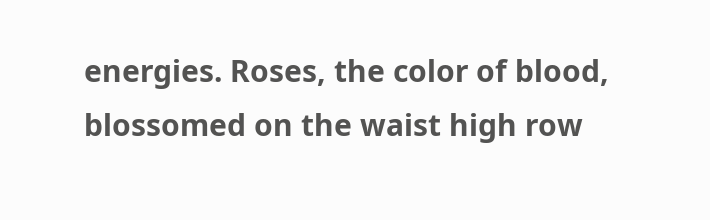energies. Roses, the color of blood, blossomed on the waist high row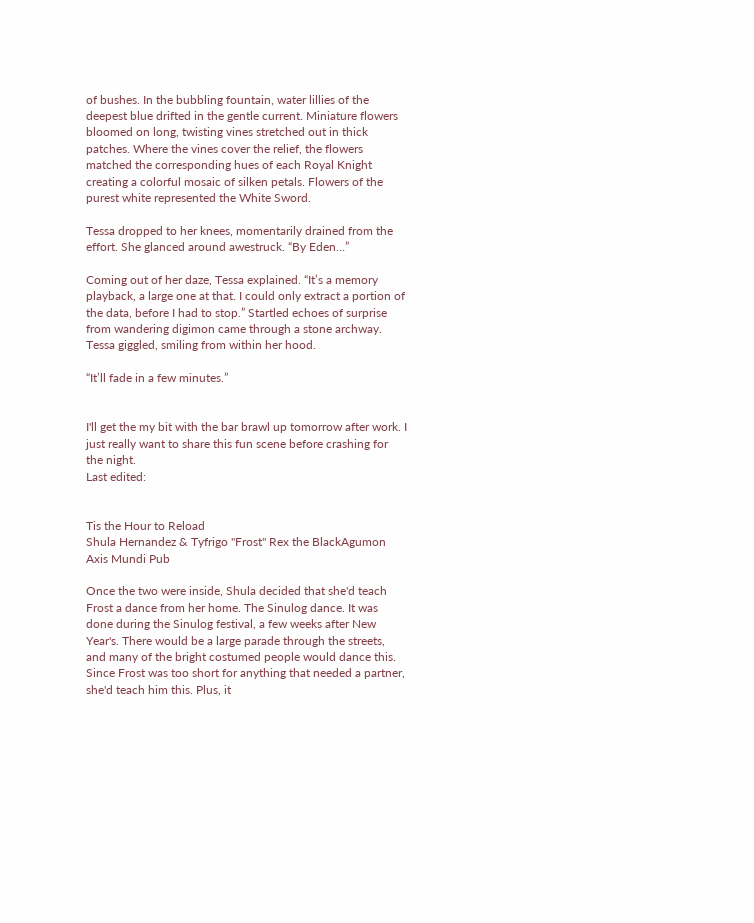of bushes. In the bubbling fountain, water lillies of the deepest blue drifted in the gentle current. Miniature flowers bloomed on long, twisting vines stretched out in thick patches. Where the vines cover the relief, the flowers matched the corresponding hues of each Royal Knight creating a colorful mosaic of silken petals. Flowers of the purest white represented the White Sword.

Tessa dropped to her knees, momentarily drained from the effort. She glanced around awestruck. “By Eden…”

Coming out of her daze, Tessa explained. “It’s a memory playback, a large one at that. I could only extract a portion of the data, before I had to stop.” Startled echoes of surprise from wandering digimon came through a stone archway. Tessa giggled, smiling from within her hood.

“It’ll fade in a few minutes.”


I'll get the my bit with the bar brawl up tomorrow after work. I just really want to share this fun scene before crashing for the night.
Last edited:


Tis the Hour to Reload
Shula Hernandez & Tyfrigo "Frost" Rex the BlackAgumon
Axis Mundi Pub

Once the two were inside, Shula decided that she'd teach Frost a dance from her home. The Sinulog dance. It was done during the Sinulog festival, a few weeks after New Year's. There would be a large parade through the streets, and many of the bright costumed people would dance this. Since Frost was too short for anything that needed a partner, she'd teach him this. Plus, it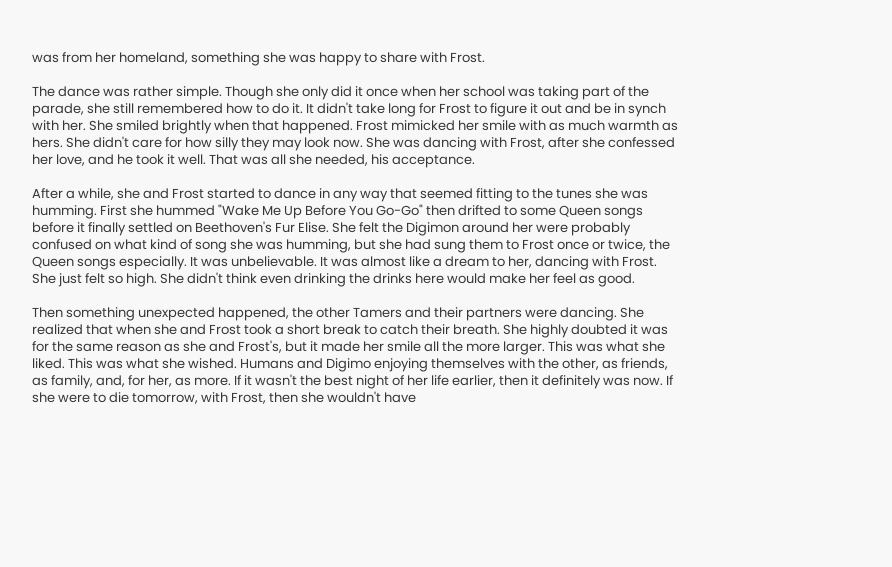was from her homeland, something she was happy to share with Frost.

The dance was rather simple. Though she only did it once when her school was taking part of the parade, she still remembered how to do it. It didn't take long for Frost to figure it out and be in synch with her. She smiled brightly when that happened. Frost mimicked her smile with as much warmth as hers. She didn't care for how silly they may look now. She was dancing with Frost, after she confessed her love, and he took it well. That was all she needed, his acceptance.

After a while, she and Frost started to dance in any way that seemed fitting to the tunes she was humming. First she hummed "Wake Me Up Before You Go-Go" then drifted to some Queen songs before it finally settled on Beethoven's Fur Elise. She felt the Digimon around her were probably confused on what kind of song she was humming, but she had sung them to Frost once or twice, the Queen songs especially. It was unbelievable. It was almost like a dream to her, dancing with Frost. She just felt so high. She didn't think even drinking the drinks here would make her feel as good.

Then something unexpected happened, the other Tamers and their partners were dancing. She realized that when she and Frost took a short break to catch their breath. She highly doubted it was for the same reason as she and Frost's, but it made her smile all the more larger. This was what she liked. This was what she wished. Humans and Digimo enjoying themselves with the other, as friends, as family, and, for her, as more. If it wasn't the best night of her life earlier, then it definitely was now. If she were to die tomorrow, with Frost, then she wouldn't have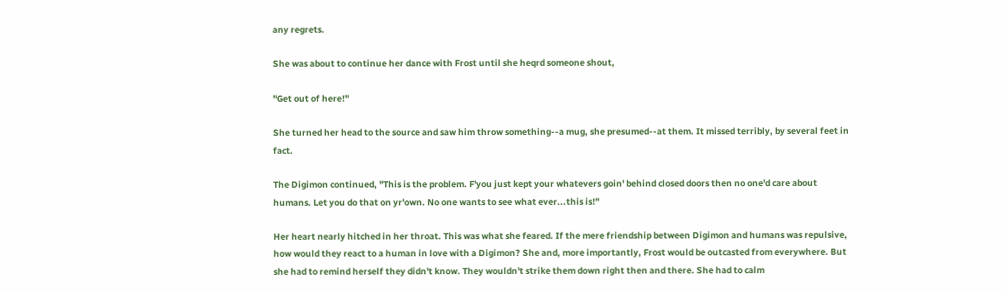any regrets.

She was about to continue her dance with Frost until she heqrd someone shout,

"Get out of here!"

She turned her head to the source and saw him throw something--a mug, she presumed--at them. It missed terribly, by several feet in fact.

The Digimon continued, "This is the problem. F'you just kept your whatevers goin' behind closed doors then no one'd care about humans. Let you do that on yr'own. No one wants to see what ever...this is!"

Her heart nearly hitched in her throat. This was what she feared. If the mere friendship between Digimon and humans was repulsive, how would they react to a human in love with a Digimon? She and, more importantly, Frost would be outcasted from everywhere. But she had to remind herself they didn't know. They wouldn't strike them down right then and there. She had to calm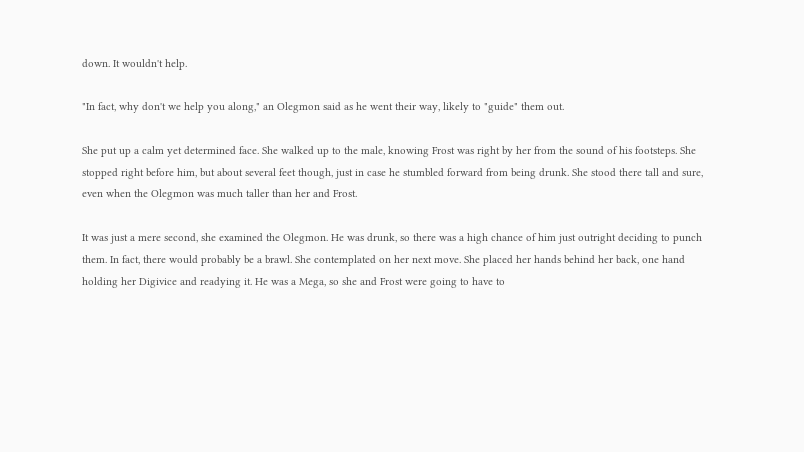down. It wouldn't help.

"In fact, why don't we help you along," an Olegmon said as he went their way, likely to "guide" them out.

She put up a calm yet determined face. She walked up to the male, knowing Frost was right by her from the sound of his footsteps. She stopped right before him, but about several feet though, just in case he stumbled forward from being drunk. She stood there tall and sure, even when the Olegmon was much taller than her and Frost.

It was just a mere second, she examined the Olegmon. He was drunk, so there was a high chance of him just outright deciding to punch them. In fact, there would probably be a brawl. She contemplated on her next move. She placed her hands behind her back, one hand holding her Digivice and readying it. He was a Mega, so she and Frost were going to have to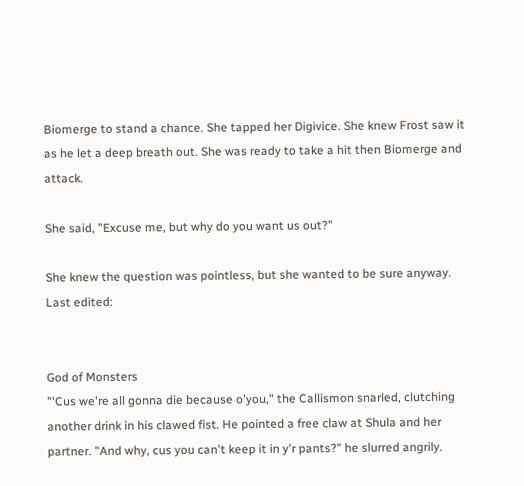Biomerge to stand a chance. She tapped her Digivice. She knew Frost saw it as he let a deep breath out. She was ready to take a hit then Biomerge and attack.

She said, "Excuse me, but why do you want us out?"

She knew the question was pointless, but she wanted to be sure anyway.
Last edited:


God of Monsters
"'Cus we're all gonna die because o'you," the Callismon snarled, clutching another drink in his clawed fist. He pointed a free claw at Shula and her partner. "And why, cus you can't keep it in y'r pants?" he slurred angrily.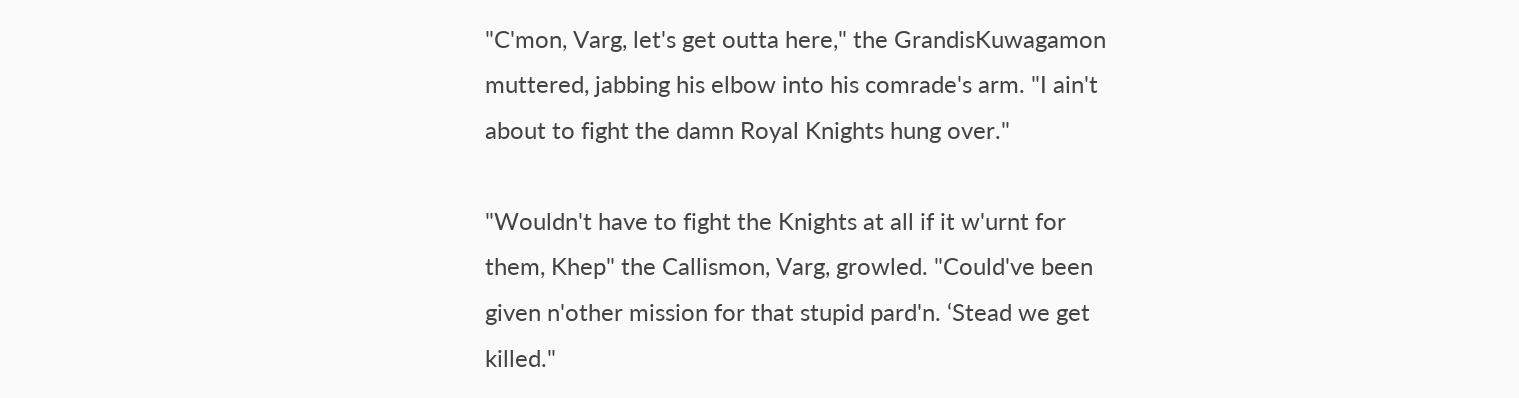"C'mon, Varg, let's get outta here," the GrandisKuwagamon muttered, jabbing his elbow into his comrade's arm. "I ain't about to fight the damn Royal Knights hung over."

"Wouldn't have to fight the Knights at all if it w'urnt for them, Khep" the Callismon, Varg, growled. "Could've been given n'other mission for that stupid pard'n. ‘Stead we get killed."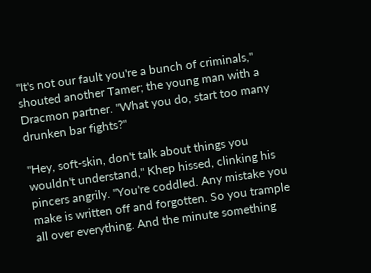"It's not our fault you're a bunch of criminals," shouted another Tamer; the young man with a Dracmon partner. "What you do, start too many drunken bar fights?"

"Hey, soft-skin, don't talk about things you wouldn't understand," Khep hissed, clinking his pincers angrily. "You're coddled. Any mistake you make is written off and forgotten. So you trample all over everything. And the minute something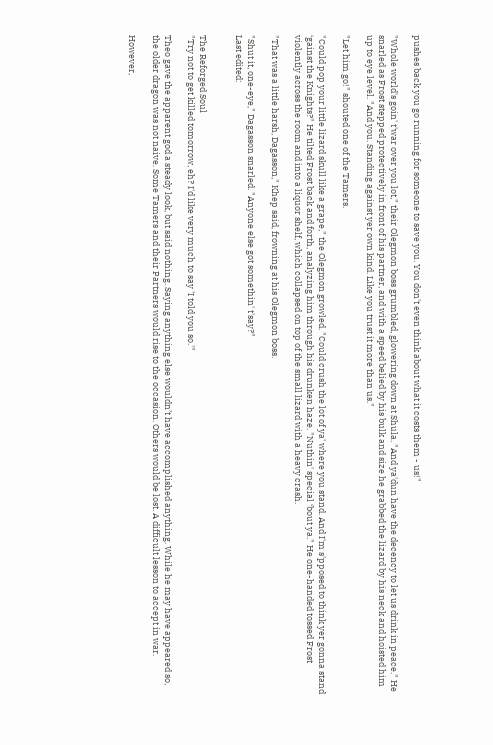pushes back you go running for someone to save you. You don't even think about what it costs them - us!"

"Whole world's goin' t'war over you lot," their Olegmon boss grumbled, glowering down at Shula. "And ya'dun have the decency to let us drink in peace." He snarled as Frost stepped protectively in front of his partner, and with a speed belied by his bulk and size he grabbed the lizard by his neck and hoisted him up to eye level. "And you. Standing against yer own kind. Like you trust it more than us."

"Let him go!" shouted one of the Tamers.

"Could pop your little lizard skull like a grape," the Olegmon growled. "Could crush the lot of ya' where you stand. And I'm s'pposed to think yer gonna stand ‘gainst the Knights?" He tilted Frost back and forth, analyzing him through his drunken haze. "Nuthin' special ‘bout ya." He one-handed tossed Frost violently across the room and into a liquor shelf, which collapsed on top of the small lizard with a heavy crash.

"That was a little harsh, Dagasson," Khep said, frowning at his Olegmon boss.

"Shut it, one-eye," Dagasson snarled. "Anyone else got somethin' t'say?"
Last edited:


The Reforged Soul
"Try not to get killed tomorrow, eh? I'd like very much to say 'I told you so.'"

Theo gave the apparent god a steady look, but said nothing. Saying anything else wouldn’t have accomplished anything. While he may have appeared so, the older dragon was not naive. Some Tamers and their Partners would rise to the occasion. Others would be lost. A difficult lesson to accept in war.

However,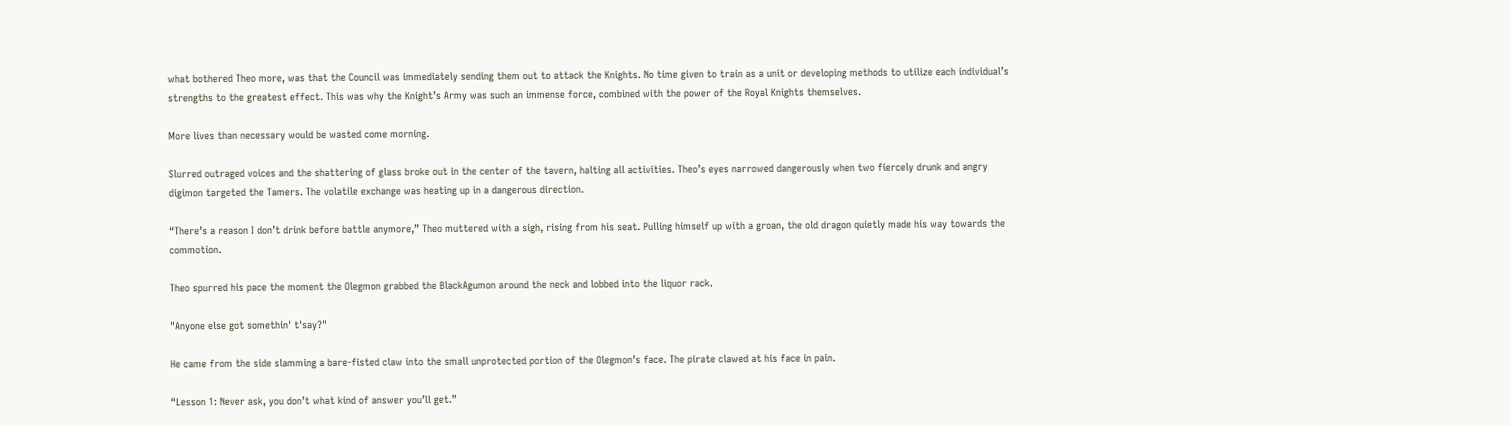what bothered Theo more, was that the Council was immediately sending them out to attack the Knights. No time given to train as a unit or developing methods to utilize each individual’s strengths to the greatest effect. This was why the Knight’s Army was such an immense force, combined with the power of the Royal Knights themselves.

More lives than necessary would be wasted come morning.

Slurred outraged voices and the shattering of glass broke out in the center of the tavern, halting all activities. Theo’s eyes narrowed dangerously when two fiercely drunk and angry digimon targeted the Tamers. The volatile exchange was heating up in a dangerous direction.

“There’s a reason I don’t drink before battle anymore,” Theo muttered with a sigh, rising from his seat. Pulling himself up with a groan, the old dragon quietly made his way towards the commotion.

Theo spurred his pace the moment the Olegmon grabbed the BlackAgumon around the neck and lobbed into the liquor rack.

"Anyone else got somethin' t'say?"

He came from the side slamming a bare-fisted claw into the small unprotected portion of the Olegmon’s face. The pirate clawed at his face in pain.

“Lesson 1: Never ask, you don’t what kind of answer you’ll get.”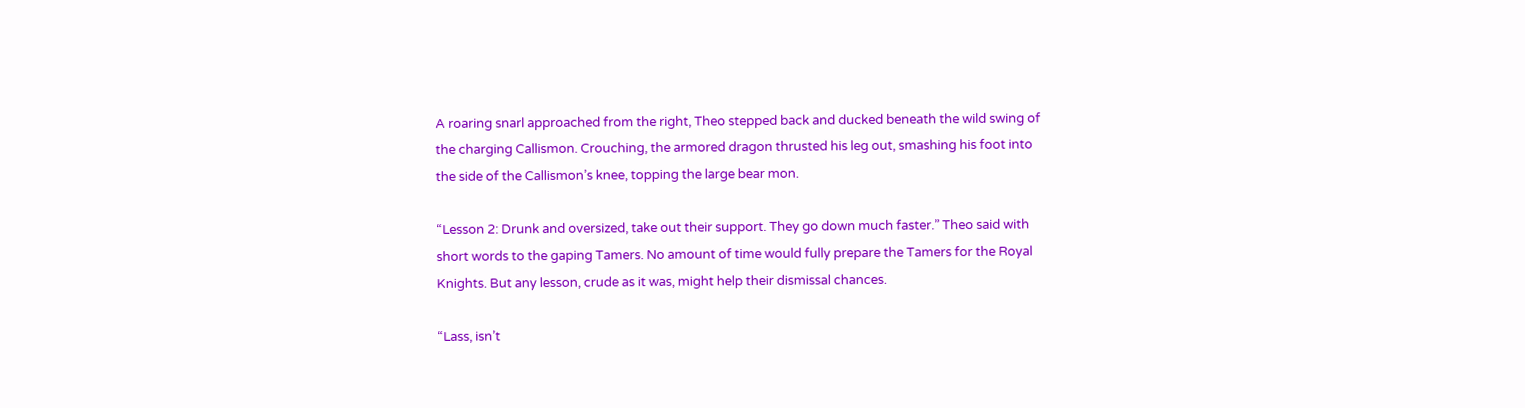A roaring snarl approached from the right, Theo stepped back and ducked beneath the wild swing of the charging Callismon. Crouching, the armored dragon thrusted his leg out, smashing his foot into the side of the Callismon’s knee, topping the large bear mon.

“Lesson 2: Drunk and oversized, take out their support. They go down much faster.” Theo said with short words to the gaping Tamers. No amount of time would fully prepare the Tamers for the Royal Knights. But any lesson, crude as it was, might help their dismissal chances.

“Lass, isn’t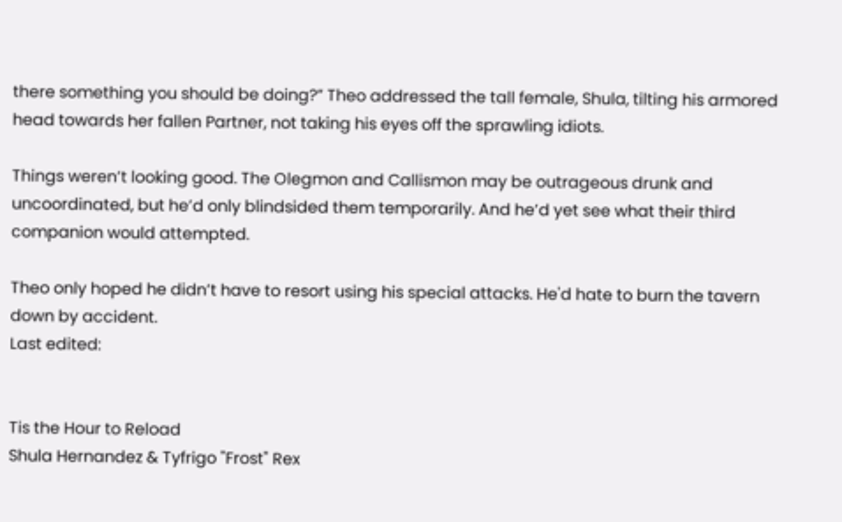there something you should be doing?” Theo addressed the tall female, Shula, tilting his armored head towards her fallen Partner, not taking his eyes off the sprawling idiots.

Things weren’t looking good. The Olegmon and Callismon may be outrageous drunk and uncoordinated, but he’d only blindsided them temporarily. And he’d yet see what their third companion would attempted.

Theo only hoped he didn’t have to resort using his special attacks. He'd hate to burn the tavern down by accident.
Last edited:


Tis the Hour to Reload
Shula Hernandez & Tyfrigo "Frost" Rex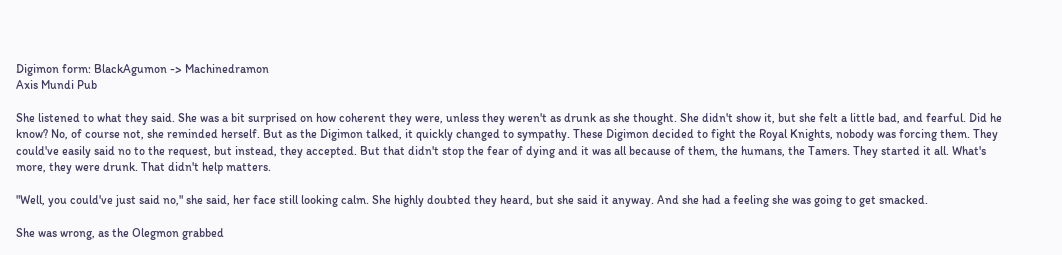Digimon form: BlackAgumon -> Machinedramon
Axis Mundi Pub

She listened to what they said. She was a bit surprised on how coherent they were, unless they weren't as drunk as she thought. She didn't show it, but she felt a little bad, and fearful. Did he know? No, of course not, she reminded herself. But as the Digimon talked, it quickly changed to sympathy. These Digimon decided to fight the Royal Knights, nobody was forcing them. They could've easily said no to the request, but instead, they accepted. But that didn't stop the fear of dying and it was all because of them, the humans, the Tamers. They started it all. What's more, they were drunk. That didn't help matters.

"Well, you could've just said no," she said, her face still looking calm. She highly doubted they heard, but she said it anyway. And she had a feeling she was going to get smacked.

She was wrong, as the Olegmon grabbed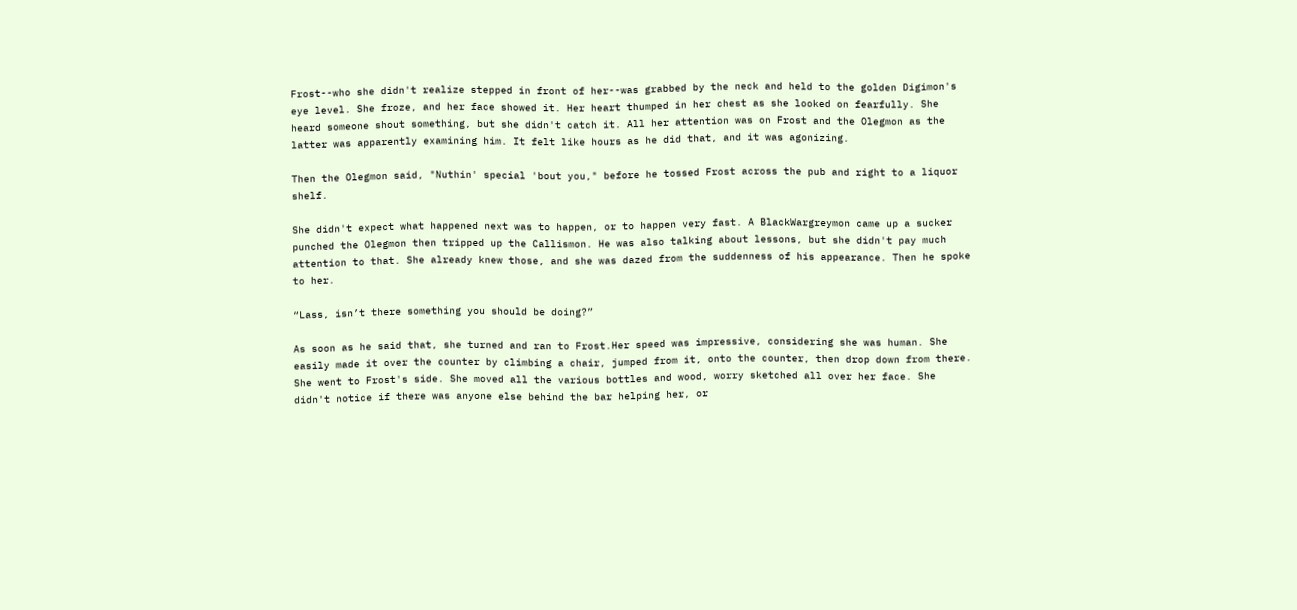Frost--who she didn't realize stepped in front of her--was grabbed by the neck and held to the golden Digimon's eye level. She froze, and her face showed it. Her heart thumped in her chest as she looked on fearfully. She heard someone shout something, but she didn't catch it. All her attention was on Frost and the Olegmon as the latter was apparently examining him. It felt like hours as he did that, and it was agonizing.

Then the Olegmon said, "Nuthin' special 'bout you," before he tossed Frost across the pub and right to a liquor shelf.

She didn't expect what happened next was to happen, or to happen very fast. A BlackWargreymon came up a sucker punched the Olegmon then tripped up the Callismon. He was also talking about lessons, but she didn't pay much attention to that. She already knew those, and she was dazed from the suddenness of his appearance. Then he spoke to her.

“Lass, isn’t there something you should be doing?”

As soon as he said that, she turned and ran to Frost.Her speed was impressive, considering she was human. She easily made it over the counter by climbing a chair, jumped from it, onto the counter, then drop down from there. She went to Frost's side. She moved all the various bottles and wood, worry sketched all over her face. She didn't notice if there was anyone else behind the bar helping her, or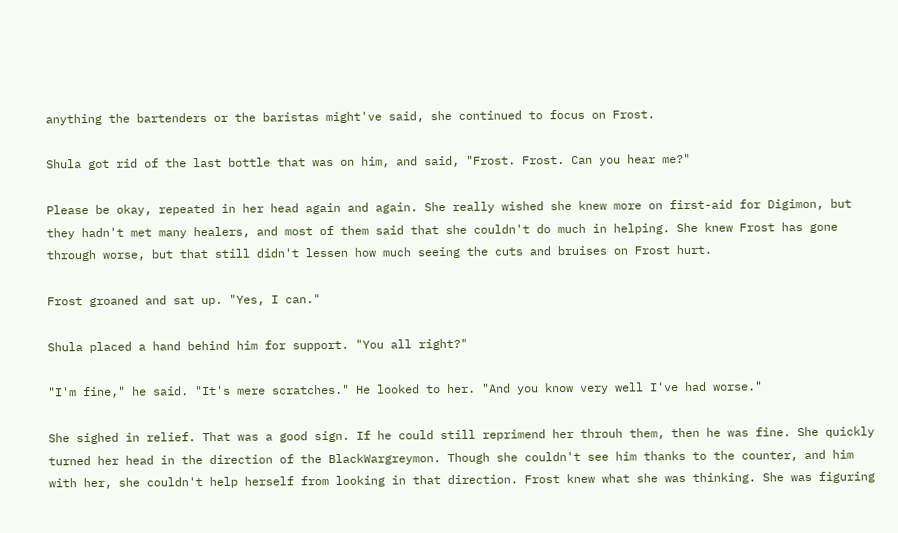anything the bartenders or the baristas might've said, she continued to focus on Frost.

Shula got rid of the last bottle that was on him, and said, "Frost. Frost. Can you hear me?"

Please be okay, repeated in her head again and again. She really wished she knew more on first-aid for Digimon, but they hadn't met many healers, and most of them said that she couldn't do much in helping. She knew Frost has gone through worse, but that still didn't lessen how much seeing the cuts and bruises on Frost hurt.

Frost groaned and sat up. "Yes, I can."

Shula placed a hand behind him for support. "You all right?"

"I'm fine," he said. "It's mere scratches." He looked to her. "And you know very well I've had worse."

She sighed in relief. That was a good sign. If he could still reprimend her throuh them, then he was fine. She quickly turned her head in the direction of the BlackWargreymon. Though she couldn't see him thanks to the counter, and him with her, she couldn't help herself from looking in that direction. Frost knew what she was thinking. She was figuring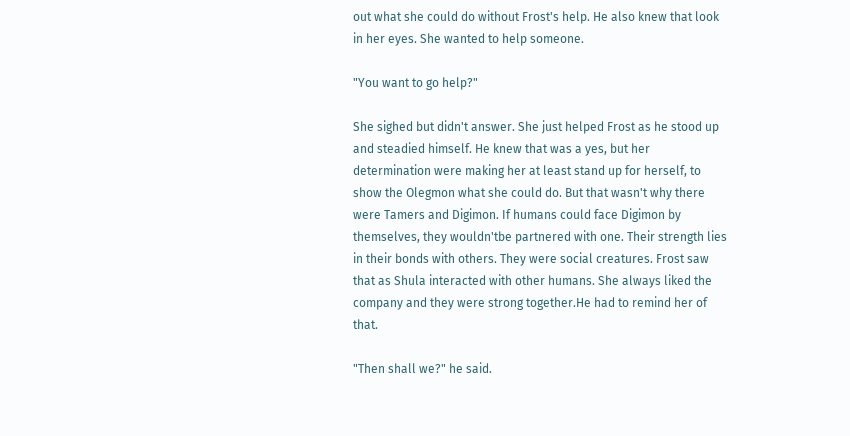out what she could do without Frost's help. He also knew that look in her eyes. She wanted to help someone.

"You want to go help?"

She sighed but didn't answer. She just helped Frost as he stood up and steadied himself. He knew that was a yes, but her determination were making her at least stand up for herself, to show the Olegmon what she could do. But that wasn't why there were Tamers and Digimon. If humans could face Digimon by themselves, they wouldn'tbe partnered with one. Their strength lies in their bonds with others. They were social creatures. Frost saw that as Shula interacted with other humans. She always liked the company and they were strong together.He had to remind her of that.

"Then shall we?" he said.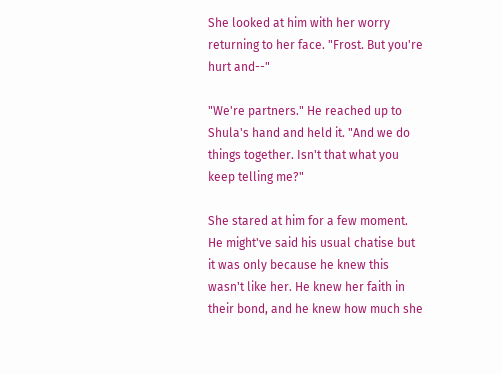She looked at him with her worry returning to her face. "Frost. But you're hurt and--"

"We're partners." He reached up to Shula's hand and held it. "And we do things together. Isn't that what you keep telling me?"

She stared at him for a few moment. He might've said his usual chatise but it was only because he knew this wasn't like her. He knew her faith in their bond, and he knew how much she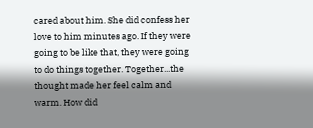cared about him. She did confess her love to him minutes ago. If they were going to be like that, they were going to do things together. Together...the thought made her feel calm and warm. How did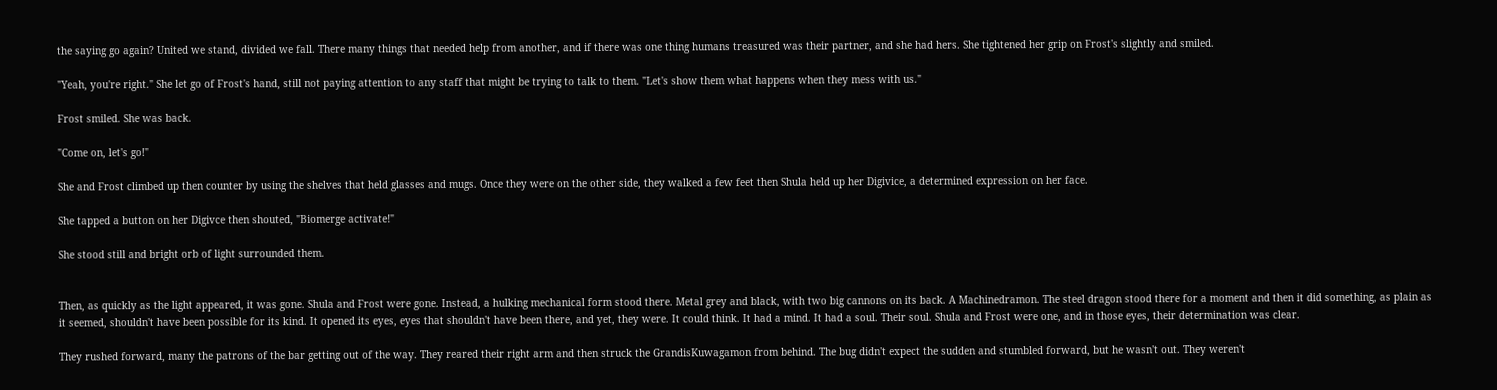the saying go again? United we stand, divided we fall. There many things that needed help from another, and if there was one thing humans treasured was their partner, and she had hers. She tightened her grip on Frost's slightly and smiled.

"Yeah, you're right." She let go of Frost's hand, still not paying attention to any staff that might be trying to talk to them. "Let's show them what happens when they mess with us."

Frost smiled. She was back.

"Come on, let's go!"

She and Frost climbed up then counter by using the shelves that held glasses and mugs. Once they were on the other side, they walked a few feet then Shula held up her Digivice, a determined expression on her face.

She tapped a button on her Digivce then shouted, "Biomerge activate!"

She stood still and bright orb of light surrounded them.


Then, as quickly as the light appeared, it was gone. Shula and Frost were gone. Instead, a hulking mechanical form stood there. Metal grey and black, with two big cannons on its back. A Machinedramon. The steel dragon stood there for a moment and then it did something, as plain as it seemed, shouldn't have been possible for its kind. It opened its eyes, eyes that shouldn't have been there, and yet, they were. It could think. It had a mind. It had a soul. Their soul. Shula and Frost were one, and in those eyes, their determination was clear.

They rushed forward, many the patrons of the bar getting out of the way. They reared their right arm and then struck the GrandisKuwagamon from behind. The bug didn't expect the sudden and stumbled forward, but he wasn't out. They weren't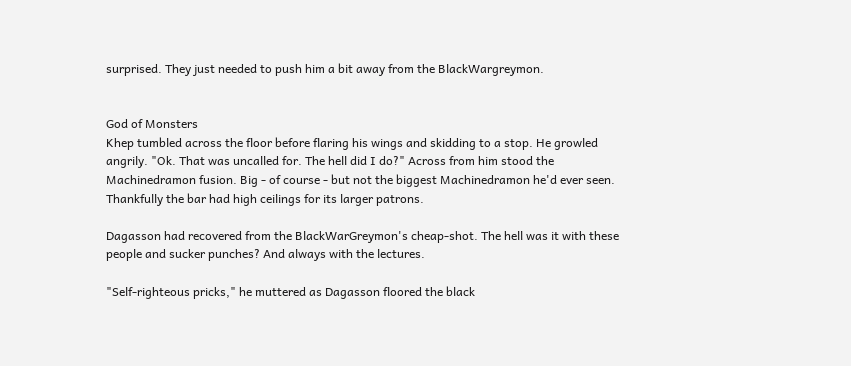surprised. They just needed to push him a bit away from the BlackWargreymon.


God of Monsters
Khep tumbled across the floor before flaring his wings and skidding to a stop. He growled angrily. "Ok. That was uncalled for. The hell did I do?" Across from him stood the Machinedramon fusion. Big - of course - but not the biggest Machinedramon he'd ever seen. Thankfully the bar had high ceilings for its larger patrons.

Dagasson had recovered from the BlackWarGreymon's cheap-shot. The hell was it with these people and sucker punches? And always with the lectures.

"Self-righteous pricks," he muttered as Dagasson floored the black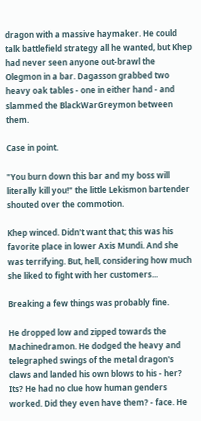dragon with a massive haymaker. He could talk battlefield strategy all he wanted, but Khep had never seen anyone out-brawl the Olegmon in a bar. Dagasson grabbed two heavy oak tables - one in either hand - and slammed the BlackWarGreymon between them.

Case in point.

"You burn down this bar and my boss will literally kill you!" the little Lekismon bartender shouted over the commotion.

Khep winced. Didn't want that; this was his favorite place in lower Axis Mundi. And she was terrifying. But, hell, considering how much she liked to fight with her customers...

Breaking a few things was probably fine.

He dropped low and zipped towards the Machinedramon. He dodged the heavy and telegraphed swings of the metal dragon's claws and landed his own blows to his - her? Its? He had no clue how human genders worked. Did they even have them? - face. He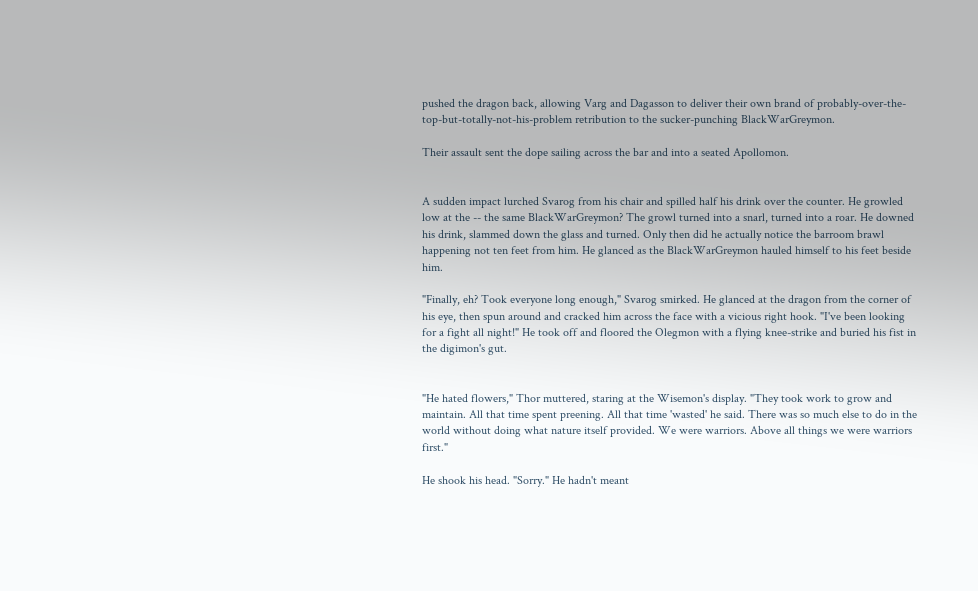pushed the dragon back, allowing Varg and Dagasson to deliver their own brand of probably-over-the-top-but-totally-not-his-problem retribution to the sucker-punching BlackWarGreymon.

Their assault sent the dope sailing across the bar and into a seated Apollomon.


A sudden impact lurched Svarog from his chair and spilled half his drink over the counter. He growled low at the -- the same BlackWarGreymon? The growl turned into a snarl, turned into a roar. He downed his drink, slammed down the glass and turned. Only then did he actually notice the barroom brawl happening not ten feet from him. He glanced as the BlackWarGreymon hauled himself to his feet beside him.

"Finally, eh? Took everyone long enough," Svarog smirked. He glanced at the dragon from the corner of his eye, then spun around and cracked him across the face with a vicious right hook. "I've been looking for a fight all night!" He took off and floored the Olegmon with a flying knee-strike and buried his fist in the digimon's gut.


"He hated flowers," Thor muttered, staring at the Wisemon's display. "They took work to grow and maintain. All that time spent preening. All that time 'wasted' he said. There was so much else to do in the world without doing what nature itself provided. We were warriors. Above all things we were warriors first."

He shook his head. "Sorry." He hadn't meant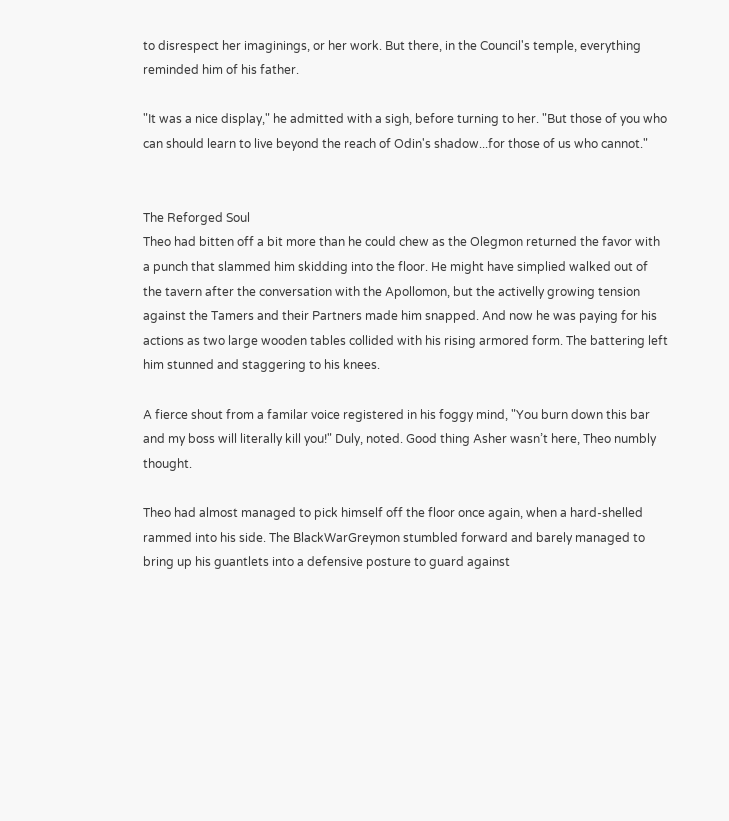to disrespect her imaginings, or her work. But there, in the Council's temple, everything reminded him of his father.

"It was a nice display," he admitted with a sigh, before turning to her. "But those of you who can should learn to live beyond the reach of Odin's shadow...for those of us who cannot."


The Reforged Soul
Theo had bitten off a bit more than he could chew as the Olegmon returned the favor with a punch that slammed him skidding into the floor. He might have simplied walked out of the tavern after the conversation with the Apollomon, but the activelly growing tension against the Tamers and their Partners made him snapped. And now he was paying for his actions as two large wooden tables collided with his rising armored form. The battering left him stunned and staggering to his knees.

A fierce shout from a familar voice registered in his foggy mind, "You burn down this bar and my boss will literally kill you!" Duly, noted. Good thing Asher wasn’t here, Theo numbly thought.

Theo had almost managed to pick himself off the floor once again, when a hard-shelled rammed into his side. The BlackWarGreymon stumbled forward and barely managed to bring up his guantlets into a defensive posture to guard against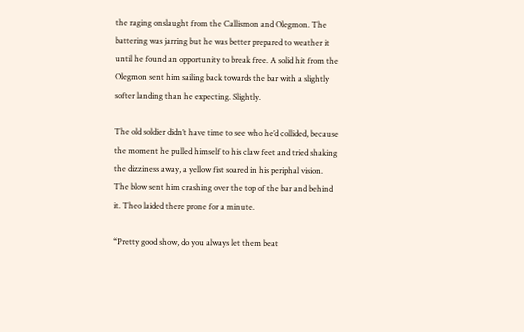the raging onslaught from the Callismon and Olegmon. The battering was jarring but he was better prepared to weather it until he found an opportunity to break free. A solid hit from the Olegmon sent him sailing back towards the bar with a slightly softer landing than he expecting. Slightly.

The old soldier didn’t have time to see who he’d collided, because the moment he pulled himself to his claw feet and tried shaking the dizziness away, a yellow fist soared in his periphal vision. The blow sent him crashing over the top of the bar and behind it. Theo laided there prone for a minute.

“Pretty good show, do you always let them beat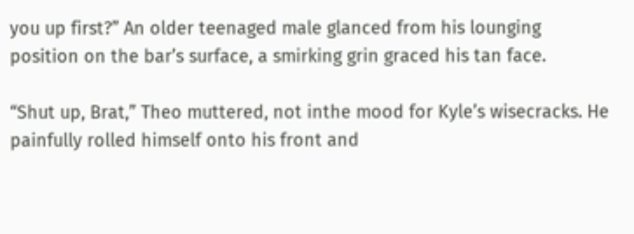you up first?” An older teenaged male glanced from his lounging position on the bar’s surface, a smirking grin graced his tan face.

“Shut up, Brat,” Theo muttered, not inthe mood for Kyle’s wisecracks. He painfully rolled himself onto his front and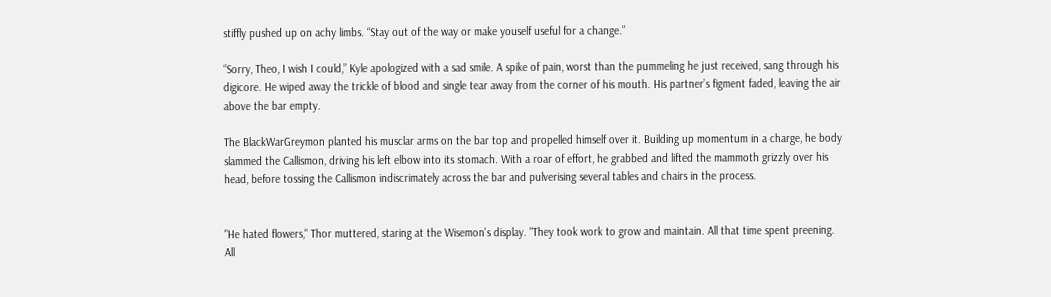stiffly pushed up on achy limbs. “Stay out of the way or make youself useful for a change.”

“Sorry, Theo, I wish I could,” Kyle apologized with a sad smile. A spike of pain, worst than the pummeling he just received, sang through his digicore. He wiped away the trickle of blood and single tear away from the corner of his mouth. His partner’s figment faded, leaving the air above the bar empty.

The BlackWarGreymon planted his musclar arms on the bar top and propelled himself over it. Building up momentum in a charge, he body slammed the Callismon, driving his left elbow into its stomach. With a roar of effort, he grabbed and lifted the mammoth grizzly over his head, before tossing the Callismon indiscrimately across the bar and pulverising several tables and chairs in the process.


"He hated flowers," Thor muttered, staring at the Wisemon's display. "They took work to grow and maintain. All that time spent preening. All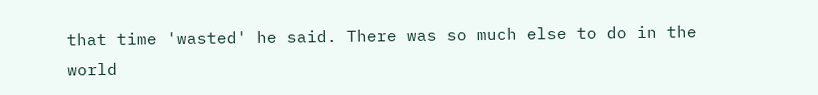that time 'wasted' he said. There was so much else to do in the world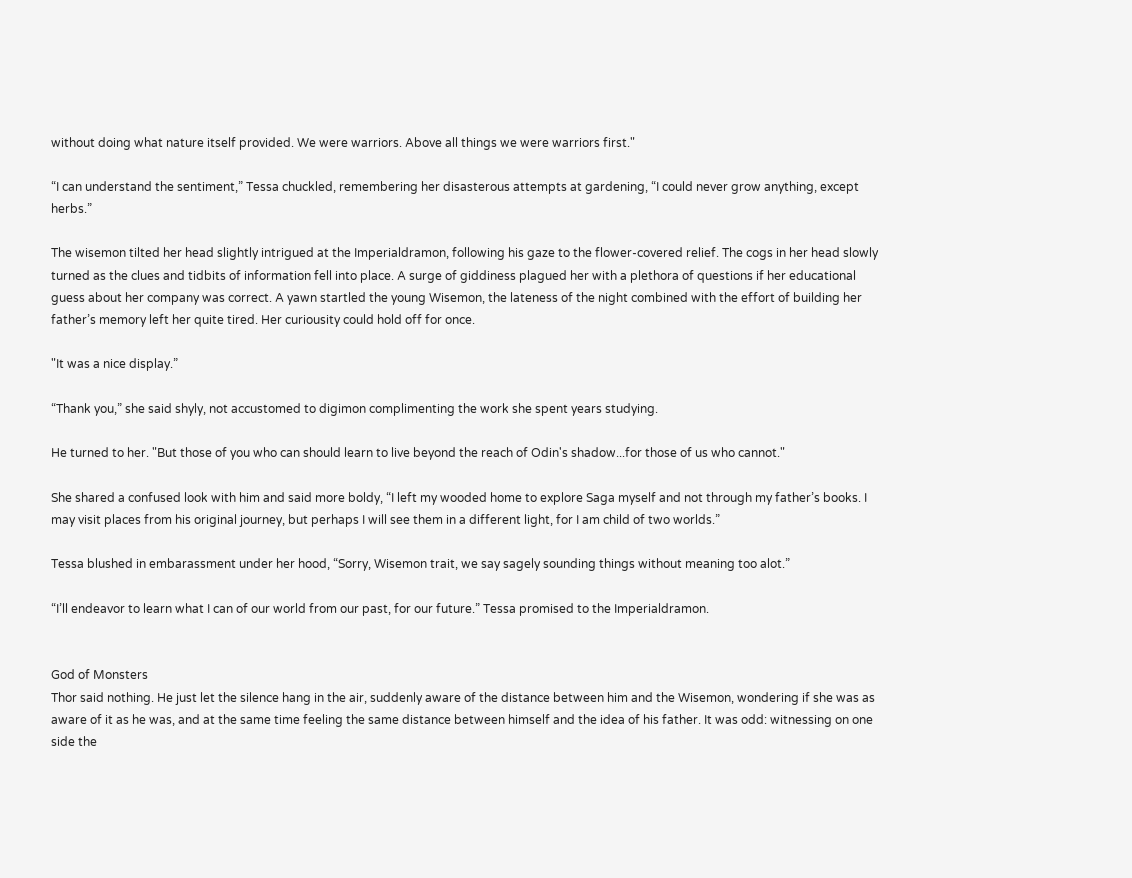without doing what nature itself provided. We were warriors. Above all things we were warriors first."

“I can understand the sentiment,” Tessa chuckled, remembering her disasterous attempts at gardening, “I could never grow anything, except herbs.”

The wisemon tilted her head slightly intrigued at the Imperialdramon, following his gaze to the flower-covered relief. The cogs in her head slowly turned as the clues and tidbits of information fell into place. A surge of giddiness plagued her with a plethora of questions if her educational guess about her company was correct. A yawn startled the young Wisemon, the lateness of the night combined with the effort of building her father’s memory left her quite tired. Her curiousity could hold off for once.

"It was a nice display.”

“Thank you,” she said shyly, not accustomed to digimon complimenting the work she spent years studying.

He turned to her. "But those of you who can should learn to live beyond the reach of Odin's shadow...for those of us who cannot."

She shared a confused look with him and said more boldy, “I left my wooded home to explore Saga myself and not through my father’s books. I may visit places from his original journey, but perhaps I will see them in a different light, for I am child of two worlds.”

Tessa blushed in embarassment under her hood, “Sorry, Wisemon trait, we say sagely sounding things without meaning too alot.”

“I’ll endeavor to learn what I can of our world from our past, for our future.” Tessa promised to the Imperialdramon.


God of Monsters
Thor said nothing. He just let the silence hang in the air, suddenly aware of the distance between him and the Wisemon, wondering if she was as aware of it as he was, and at the same time feeling the same distance between himself and the idea of his father. It was odd: witnessing on one side the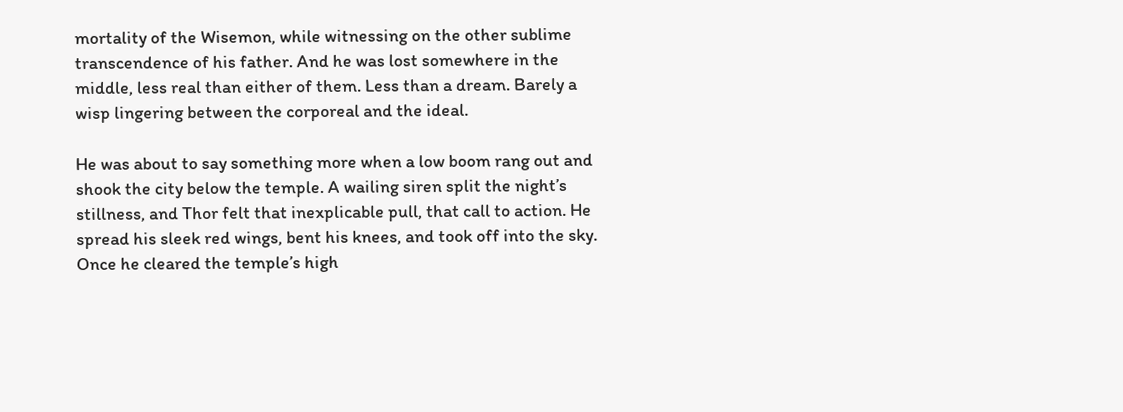mortality of the Wisemon, while witnessing on the other sublime transcendence of his father. And he was lost somewhere in the middle, less real than either of them. Less than a dream. Barely a wisp lingering between the corporeal and the ideal.

He was about to say something more when a low boom rang out and shook the city below the temple. A wailing siren split the night’s stillness, and Thor felt that inexplicable pull, that call to action. He spread his sleek red wings, bent his knees, and took off into the sky. Once he cleared the temple’s high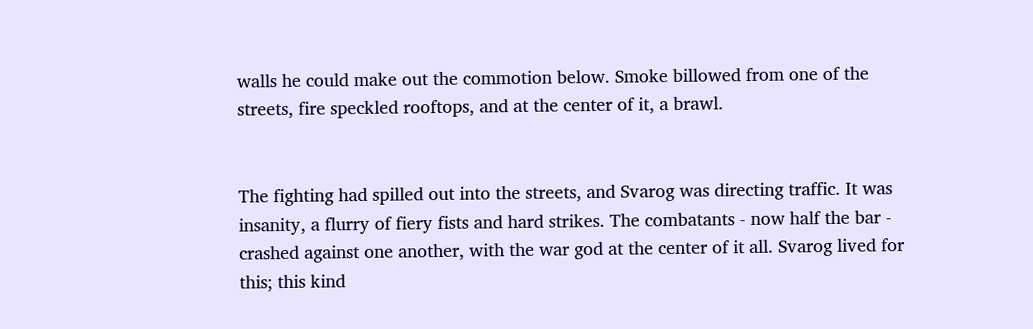walls he could make out the commotion below. Smoke billowed from one of the streets, fire speckled rooftops, and at the center of it, a brawl.


The fighting had spilled out into the streets, and Svarog was directing traffic. It was insanity, a flurry of fiery fists and hard strikes. The combatants - now half the bar - crashed against one another, with the war god at the center of it all. Svarog lived for this; this kind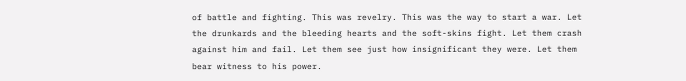of battle and fighting. This was revelry. This was the way to start a war. Let the drunkards and the bleeding hearts and the soft-skins fight. Let them crash against him and fail. Let them see just how insignificant they were. Let them bear witness to his power.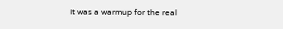It was a warmup for the real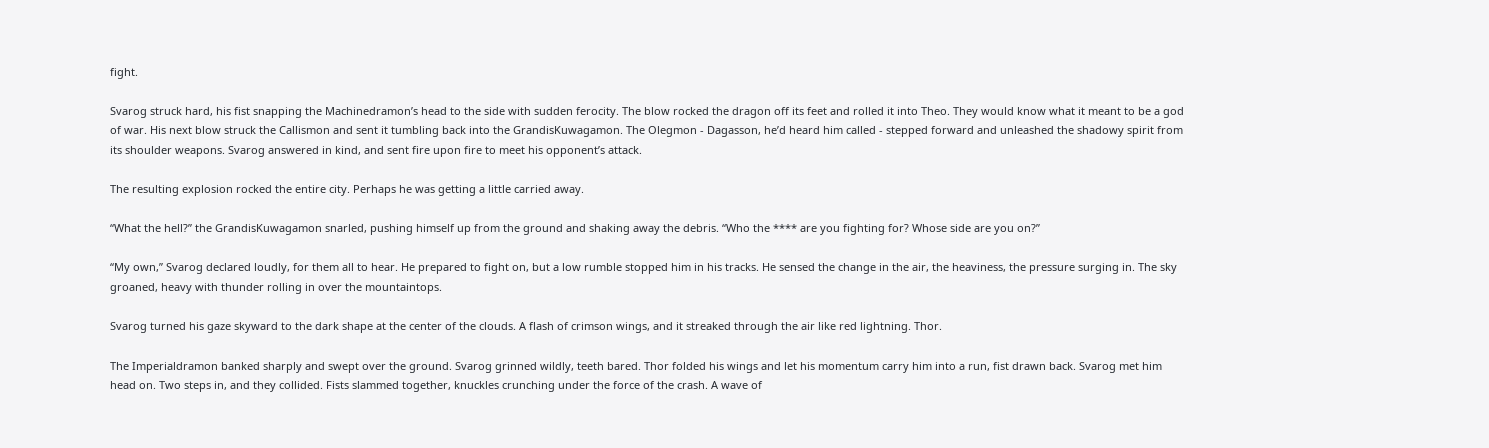fight.

Svarog struck hard, his fist snapping the Machinedramon’s head to the side with sudden ferocity. The blow rocked the dragon off its feet and rolled it into Theo. They would know what it meant to be a god of war. His next blow struck the Callismon and sent it tumbling back into the GrandisKuwagamon. The Olegmon - Dagasson, he’d heard him called - stepped forward and unleashed the shadowy spirit from its shoulder weapons. Svarog answered in kind, and sent fire upon fire to meet his opponent’s attack.

The resulting explosion rocked the entire city. Perhaps he was getting a little carried away.

“What the hell?” the GrandisKuwagamon snarled, pushing himself up from the ground and shaking away the debris. “Who the **** are you fighting for? Whose side are you on?”

“My own,” Svarog declared loudly, for them all to hear. He prepared to fight on, but a low rumble stopped him in his tracks. He sensed the change in the air, the heaviness, the pressure surging in. The sky groaned, heavy with thunder rolling in over the mountaintops.

Svarog turned his gaze skyward to the dark shape at the center of the clouds. A flash of crimson wings, and it streaked through the air like red lightning. Thor.

The Imperialdramon banked sharply and swept over the ground. Svarog grinned wildly, teeth bared. Thor folded his wings and let his momentum carry him into a run, fist drawn back. Svarog met him head on. Two steps in, and they collided. Fists slammed together, knuckles crunching under the force of the crash. A wave of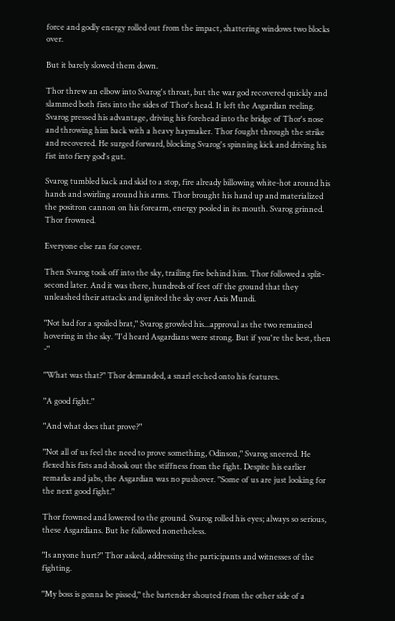force and godly energy rolled out from the impact, shattering windows two blocks over.

But it barely slowed them down.

Thor threw an elbow into Svarog's throat, but the war god recovered quickly and slammed both fists into the sides of Thor's head. It left the Asgardian reeling. Svarog pressed his advantage, driving his forehead into the bridge of Thor's nose and throwing him back with a heavy haymaker. Thor fought through the strike and recovered. He surged forward, blocking Svarog's spinning kick and driving his fist into fiery god's gut.

Svarog tumbled back and skid to a stop, fire already billowing white-hot around his hands and swirling around his arms. Thor brought his hand up and materialized the positron cannon on his forearm, energy pooled in its mouth. Svarog grinned. Thor frowned.

Everyone else ran for cover.

Then Svarog took off into the sky, trailing fire behind him. Thor followed a split-second later. And it was there, hundreds of feet off the ground that they unleashed their attacks and ignited the sky over Axis Mundi.

"Not bad for a spoiled brat," Svarog growled his...approval as the two remained hovering in the sky. "I'd heard Asgardians were strong. But if you're the best, then -"

"What was that?" Thor demanded, a snarl etched onto his features.

"A good fight."

"And what does that prove?"

"Not all of us feel the need to prove something, Odinson," Svarog sneered. He flexed his fists and shook out the stiffness from the fight. Despite his earlier remarks and jabs, the Asgardian was no pushover. "Some of us are just looking for the next good fight."

Thor frowned and lowered to the ground. Svarog rolled his eyes; always so serious, these Asgardians. But he followed nonetheless.

"Is anyone hurt?" Thor asked, addressing the participants and witnesses of the fighting.

"My boss is gonna be pissed," the bartender shouted from the other side of a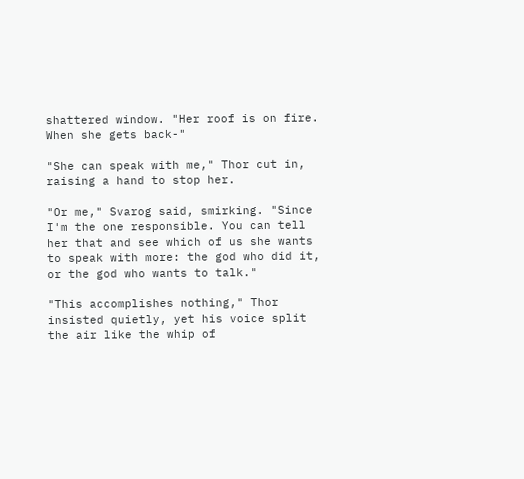shattered window. "Her roof is on fire. When she gets back-"

"She can speak with me," Thor cut in, raising a hand to stop her.

"Or me," Svarog said, smirking. "Since I'm the one responsible. You can tell her that and see which of us she wants to speak with more: the god who did it, or the god who wants to talk."

"This accomplishes nothing," Thor insisted quietly, yet his voice split the air like the whip of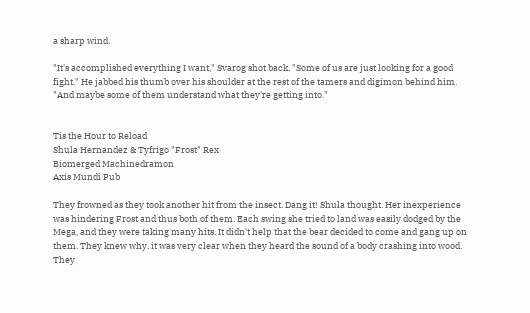a sharp wind.

"It's accomplished everything I want," Svarog shot back. "Some of us are just looking for a good fight." He jabbed his thumb over his shoulder at the rest of the tamers and digimon behind him. "And maybe some of them understand what they're getting into."


Tis the Hour to Reload
Shula Hernandez & Tyfrigo "Frost" Rex
Biomerged Machinedramon
Axis Mundi Pub

They frowned as they took another hit from the insect. Dang it! Shula thought. Her inexperience was hindering Frost and thus both of them. Each swing she tried to land was easily dodged by the Mega, and they were taking many hits. It didn't help that the bear decided to come and gang up on them. They knew why, it was very clear when they heard the sound of a body crashing into wood. They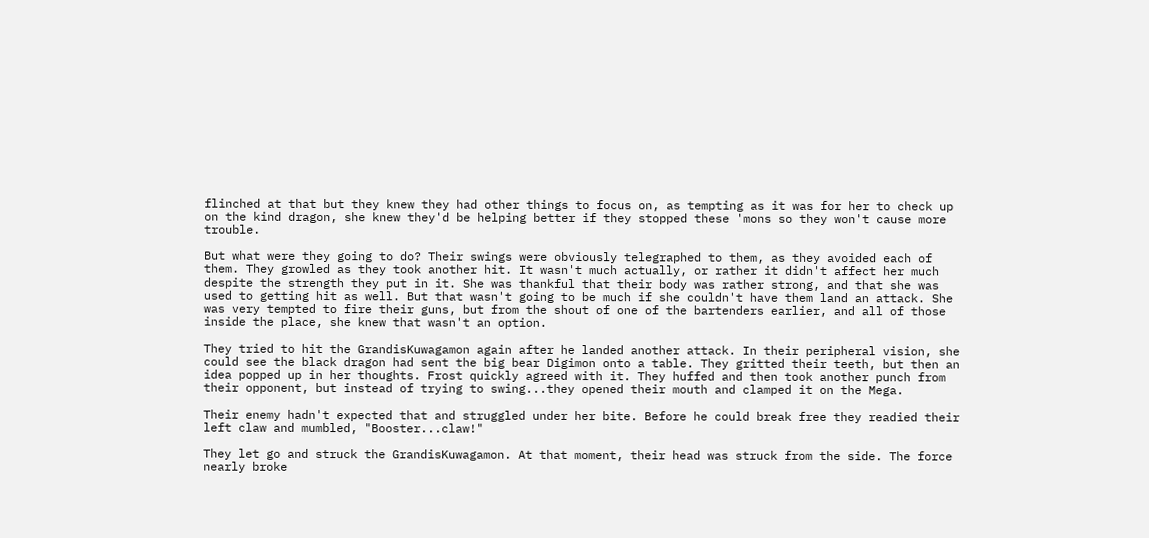flinched at that but they knew they had other things to focus on, as tempting as it was for her to check up on the kind dragon, she knew they'd be helping better if they stopped these 'mons so they won't cause more trouble.

But what were they going to do? Their swings were obviously telegraphed to them, as they avoided each of them. They growled as they took another hit. It wasn't much actually, or rather it didn't affect her much despite the strength they put in it. She was thankful that their body was rather strong, and that she was used to getting hit as well. But that wasn't going to be much if she couldn't have them land an attack. She was very tempted to fire their guns, but from the shout of one of the bartenders earlier, and all of those inside the place, she knew that wasn't an option.

They tried to hit the GrandisKuwagamon again after he landed another attack. In their peripheral vision, she could see the black dragon had sent the big bear Digimon onto a table. They gritted their teeth, but then an idea popped up in her thoughts. Frost quickly agreed with it. They huffed and then took another punch from their opponent, but instead of trying to swing...they opened their mouth and clamped it on the Mega.

Their enemy hadn't expected that and struggled under her bite. Before he could break free they readied their left claw and mumbled, "Booster...claw!"

They let go and struck the GrandisKuwagamon. At that moment, their head was struck from the side. The force nearly broke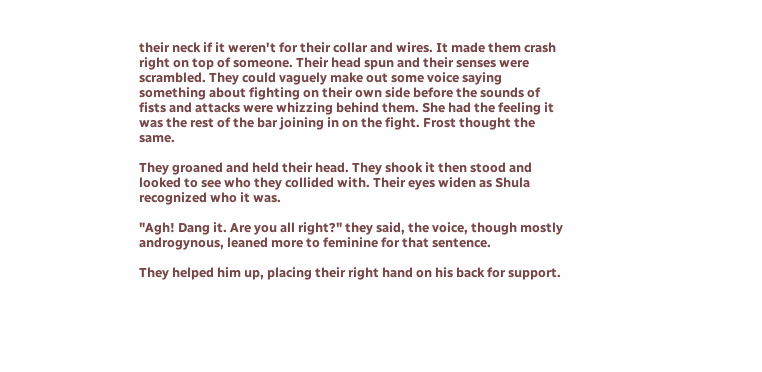their neck if it weren't for their collar and wires. It made them crash right on top of someone. Their head spun and their senses were scrambled. They could vaguely make out some voice saying something about fighting on their own side before the sounds of fists and attacks were whizzing behind them. She had the feeling it was the rest of the bar joining in on the fight. Frost thought the same.

They groaned and held their head. They shook it then stood and looked to see who they collided with. Their eyes widen as Shula recognized who it was.

"Agh! Dang it. Are you all right?" they said, the voice, though mostly androgynous, leaned more to feminine for that sentence.

They helped him up, placing their right hand on his back for support.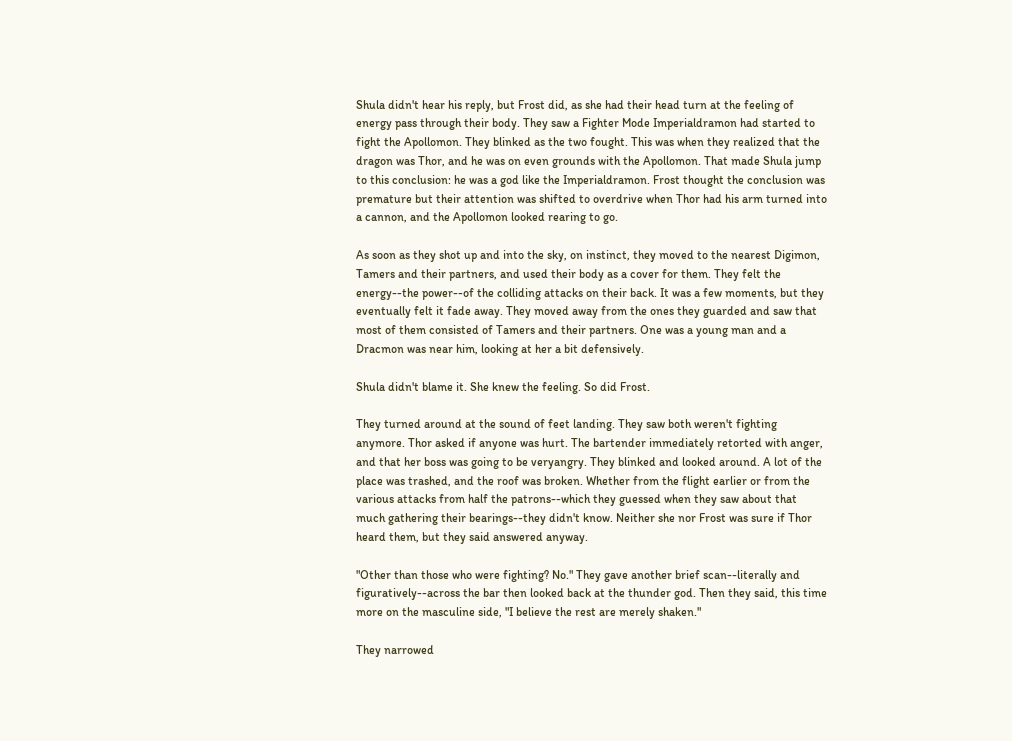Shula didn't hear his reply, but Frost did, as she had their head turn at the feeling of energy pass through their body. They saw a Fighter Mode Imperialdramon had started to fight the Apollomon. They blinked as the two fought. This was when they realized that the dragon was Thor, and he was on even grounds with the Apollomon. That made Shula jump to this conclusion: he was a god like the Imperialdramon. Frost thought the conclusion was premature but their attention was shifted to overdrive when Thor had his arm turned into a cannon, and the Apollomon looked rearing to go.

As soon as they shot up and into the sky, on instinct, they moved to the nearest Digimon, Tamers and their partners, and used their body as a cover for them. They felt the energy--the power--of the colliding attacks on their back. It was a few moments, but they eventually felt it fade away. They moved away from the ones they guarded and saw that most of them consisted of Tamers and their partners. One was a young man and a Dracmon was near him, looking at her a bit defensively.

Shula didn't blame it. She knew the feeling. So did Frost.

They turned around at the sound of feet landing. They saw both weren't fighting anymore. Thor asked if anyone was hurt. The bartender immediately retorted with anger, and that her boss was going to be veryangry. They blinked and looked around. A lot of the place was trashed, and the roof was broken. Whether from the flight earlier or from the various attacks from half the patrons--which they guessed when they saw about that much gathering their bearings--they didn't know. Neither she nor Frost was sure if Thor heard them, but they said answered anyway.

"Other than those who were fighting? No." They gave another brief scan--literally and figuratively--across the bar then looked back at the thunder god. Then they said, this time more on the masculine side, "I believe the rest are merely shaken."

They narrowed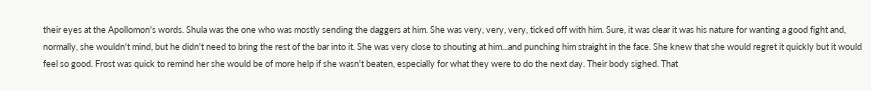their eyes at the Apollomon's words. Shula was the one who was mostly sending the daggers at him. She was very, very, very, ticked off with him. Sure, it was clear it was his nature for wanting a good fight and, normally, she wouldn't mind, but he didn't need to bring the rest of the bar into it. She was very close to shouting at him...and punching him straight in the face. She knew that she would regret it quickly but it would feel so good. Frost was quick to remind her she would be of more help if she wasn't beaten, especially for what they were to do the next day. Their body sighed. That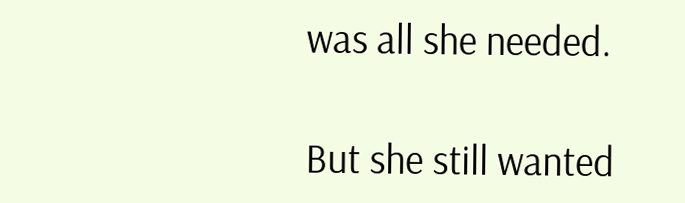was all she needed.

But she still wanted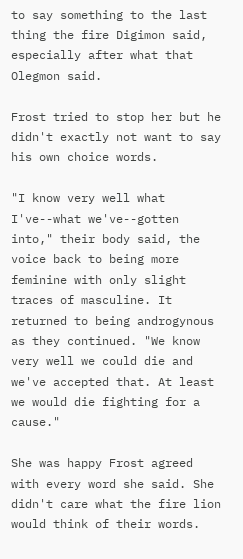to say something to the last thing the fire Digimon said, especially after what that Olegmon said.

Frost tried to stop her but he didn't exactly not want to say his own choice words.

"I know very well what I've--what we've--gotten into," their body said, the voice back to being more feminine with only slight traces of masculine. It returned to being androgynous as they continued. "We know very well we could die and we've accepted that. At least we would die fighting for a cause."

She was happy Frost agreed with every word she said. She didn't care what the fire lion would think of their words.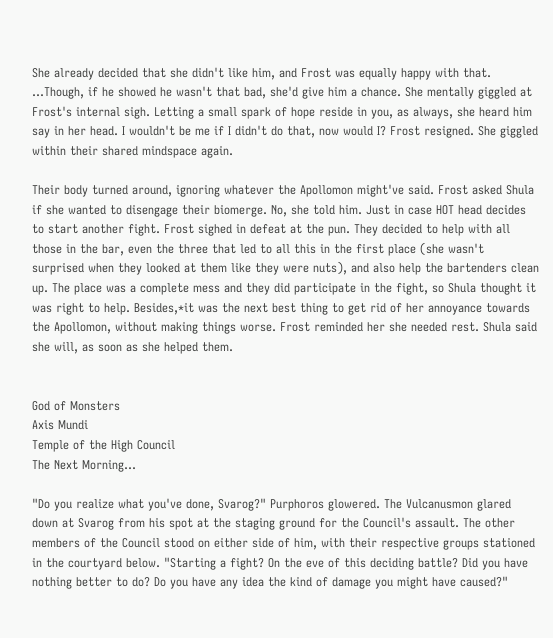She already decided that she didn't like him, and Frost was equally happy with that. ...Though, if he showed he wasn't that bad, she'd give him a chance. She mentally giggled at Frost's internal sigh. Letting a small spark of hope reside in you, as always, she heard him say in her head. I wouldn't be me if I didn't do that, now would I? Frost resigned. She giggled within their shared mindspace again.

Their body turned around, ignoring whatever the Apollomon might've said. Frost asked Shula if she wanted to disengage their biomerge. No, she told him. Just in case HOT head decides to start another fight. Frost sighed in defeat at the pun. They decided to help with all those in the bar, even the three that led to all this in the first place (she wasn't surprised when they looked at them like they were nuts), and also help the bartenders clean up. The place was a complete mess and they did participate in the fight, so Shula thought it was right to help. Besides,*it was the next best thing to get rid of her annoyance towards the Apollomon, without making things worse. Frost reminded her she needed rest. Shula said she will, as soon as she helped them.


God of Monsters
Axis Mundi
Temple of the High Council
The Next Morning...

"Do you realize what you've done, Svarog?" Purphoros glowered. The Vulcanusmon glared down at Svarog from his spot at the staging ground for the Council's assault. The other members of the Council stood on either side of him, with their respective groups stationed in the courtyard below. "Starting a fight? On the eve of this deciding battle? Did you have nothing better to do? Do you have any idea the kind of damage you might have caused?"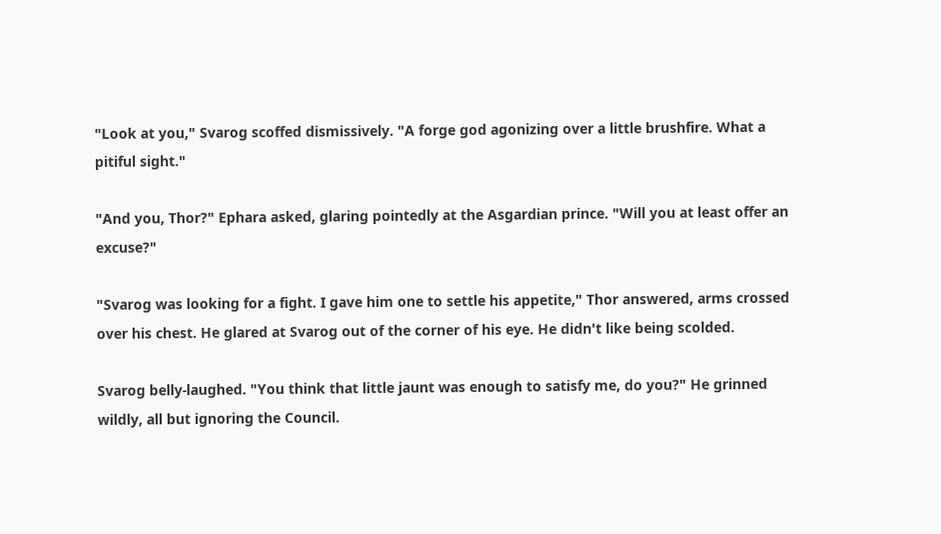"Look at you," Svarog scoffed dismissively. "A forge god agonizing over a little brushfire. What a pitiful sight."

"And you, Thor?" Ephara asked, glaring pointedly at the Asgardian prince. "Will you at least offer an excuse?"

"Svarog was looking for a fight. I gave him one to settle his appetite," Thor answered, arms crossed over his chest. He glared at Svarog out of the corner of his eye. He didn't like being scolded.

Svarog belly-laughed. "You think that little jaunt was enough to satisfy me, do you?" He grinned wildly, all but ignoring the Council.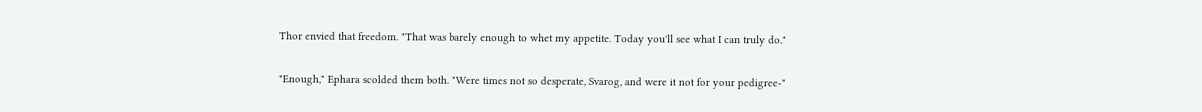Thor envied that freedom. "That was barely enough to whet my appetite. Today you'll see what I can truly do."

"Enough," Ephara scolded them both. "Were times not so desperate, Svarog, and were it not for your pedigree-"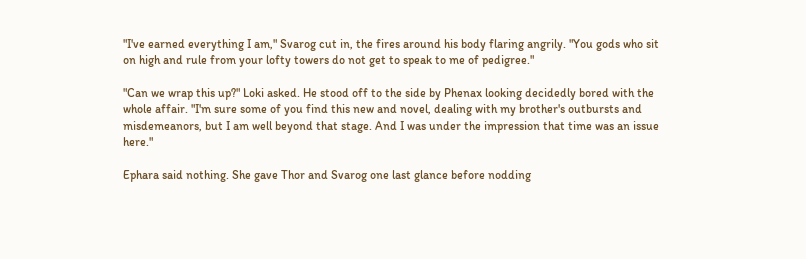"I've earned everything I am," Svarog cut in, the fires around his body flaring angrily. "You gods who sit on high and rule from your lofty towers do not get to speak to me of pedigree."

"Can we wrap this up?" Loki asked. He stood off to the side by Phenax looking decidedly bored with the whole affair. "I'm sure some of you find this new and novel, dealing with my brother's outbursts and misdemeanors, but I am well beyond that stage. And I was under the impression that time was an issue here."

Ephara said nothing. She gave Thor and Svarog one last glance before nodding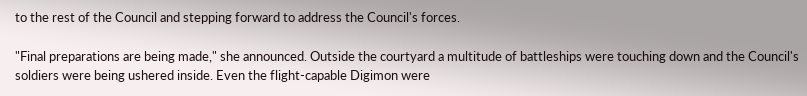to the rest of the Council and stepping forward to address the Council's forces.

"Final preparations are being made," she announced. Outside the courtyard a multitude of battleships were touching down and the Council's soldiers were being ushered inside. Even the flight-capable Digimon were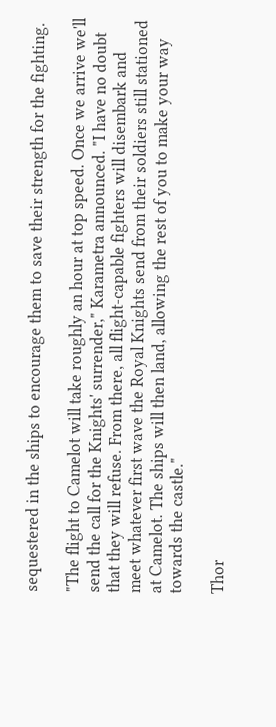sequestered in the ships to encourage them to save their strength for the fighting.

"The flight to Camelot will take roughly an hour at top speed. Once we arrive we'll send the call for the Knights' surrender," Karametra announced. "I have no doubt that they will refuse. From there, all flight-capable fighters will disembark and meet whatever first wave the Royal Knights send from their soldiers still stationed at Camelot. The ships will then land, allowing the rest of you to make your way towards the castle."

Thor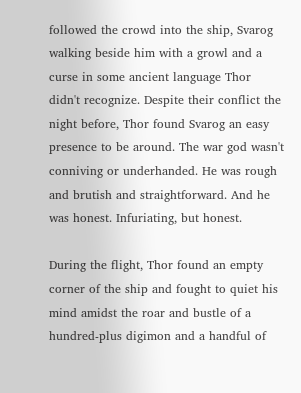followed the crowd into the ship, Svarog walking beside him with a growl and a curse in some ancient language Thor didn't recognize. Despite their conflict the night before, Thor found Svarog an easy presence to be around. The war god wasn't conniving or underhanded. He was rough and brutish and straightforward. And he was honest. Infuriating, but honest.

During the flight, Thor found an empty corner of the ship and fought to quiet his mind amidst the roar and bustle of a hundred-plus digimon and a handful of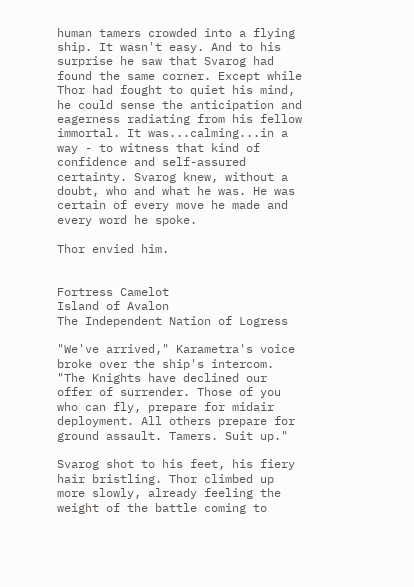human tamers crowded into a flying ship. It wasn't easy. And to his surprise he saw that Svarog had found the same corner. Except while Thor had fought to quiet his mind, he could sense the anticipation and eagerness radiating from his fellow immortal. It was...calming...in a way - to witness that kind of confidence and self-assured certainty. Svarog knew, without a doubt, who and what he was. He was certain of every move he made and every word he spoke.

Thor envied him.


Fortress Camelot
Island of Avalon
The Independent Nation of Logress

"We've arrived," Karametra's voice broke over the ship's intercom. "The Knights have declined our offer of surrender. Those of you who can fly, prepare for midair deployment. All others prepare for ground assault. Tamers. Suit up."

Svarog shot to his feet, his fiery hair bristling. Thor climbed up more slowly, already feeling the weight of the battle coming to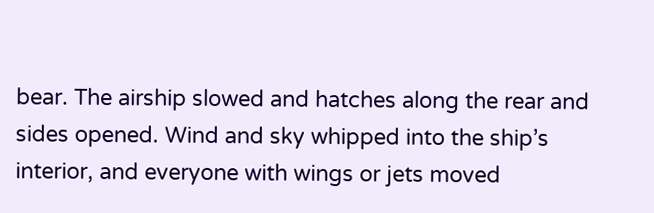bear. The airship slowed and hatches along the rear and sides opened. Wind and sky whipped into the ship’s interior, and everyone with wings or jets moved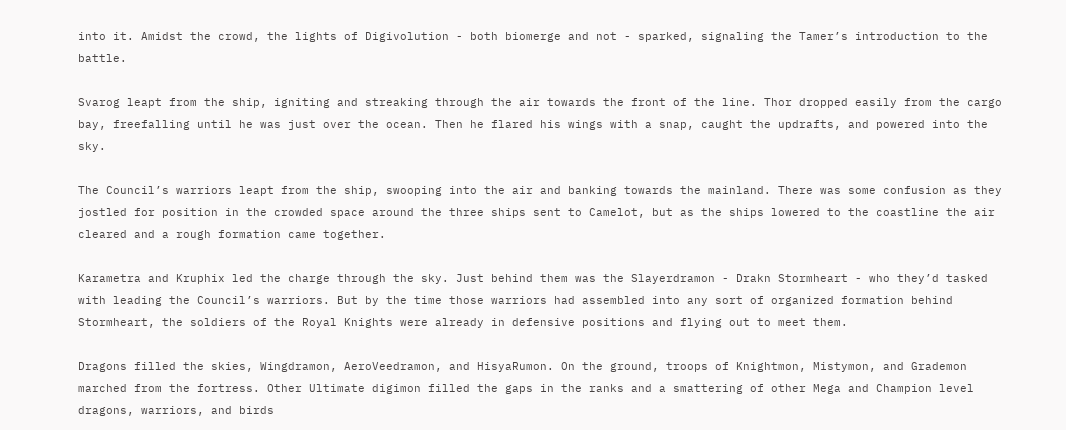into it. Amidst the crowd, the lights of Digivolution - both biomerge and not - sparked, signaling the Tamer’s introduction to the battle.

Svarog leapt from the ship, igniting and streaking through the air towards the front of the line. Thor dropped easily from the cargo bay, freefalling until he was just over the ocean. Then he flared his wings with a snap, caught the updrafts, and powered into the sky.

The Council’s warriors leapt from the ship, swooping into the air and banking towards the mainland. There was some confusion as they jostled for position in the crowded space around the three ships sent to Camelot, but as the ships lowered to the coastline the air cleared and a rough formation came together.

Karametra and Kruphix led the charge through the sky. Just behind them was the Slayerdramon - Drakn Stormheart - who they’d tasked with leading the Council’s warriors. But by the time those warriors had assembled into any sort of organized formation behind Stormheart, the soldiers of the Royal Knights were already in defensive positions and flying out to meet them.

Dragons filled the skies, Wingdramon, AeroVeedramon, and HisyaRumon. On the ground, troops of Knightmon, Mistymon, and Grademon marched from the fortress. Other Ultimate digimon filled the gaps in the ranks and a smattering of other Mega and Champion level dragons, warriors, and birds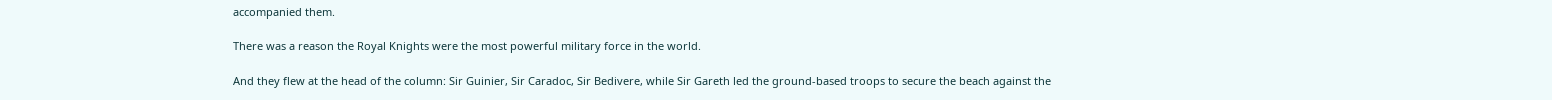accompanied them.

There was a reason the Royal Knights were the most powerful military force in the world.

And they flew at the head of the column: Sir Guinier, Sir Caradoc, Sir Bedivere, while Sir Gareth led the ground-based troops to secure the beach against the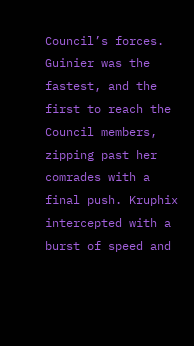Council’s forces. Guinier was the fastest, and the first to reach the Council members, zipping past her comrades with a final push. Kruphix intercepted with a burst of speed and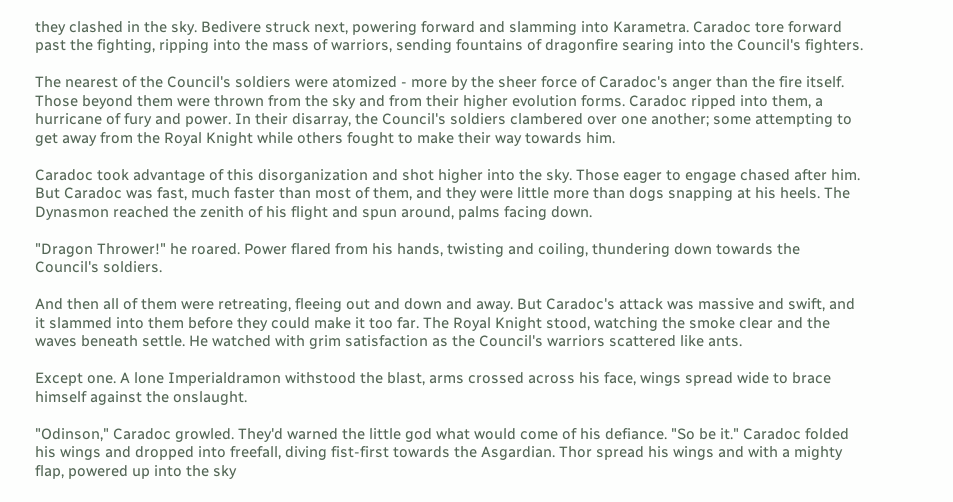they clashed in the sky. Bedivere struck next, powering forward and slamming into Karametra. Caradoc tore forward past the fighting, ripping into the mass of warriors, sending fountains of dragonfire searing into the Council's fighters.

The nearest of the Council's soldiers were atomized - more by the sheer force of Caradoc's anger than the fire itself. Those beyond them were thrown from the sky and from their higher evolution forms. Caradoc ripped into them, a hurricane of fury and power. In their disarray, the Council's soldiers clambered over one another; some attempting to get away from the Royal Knight while others fought to make their way towards him.

Caradoc took advantage of this disorganization and shot higher into the sky. Those eager to engage chased after him. But Caradoc was fast, much faster than most of them, and they were little more than dogs snapping at his heels. The Dynasmon reached the zenith of his flight and spun around, palms facing down.

"Dragon Thrower!" he roared. Power flared from his hands, twisting and coiling, thundering down towards the Council's soldiers.

And then all of them were retreating, fleeing out and down and away. But Caradoc's attack was massive and swift, and it slammed into them before they could make it too far. The Royal Knight stood, watching the smoke clear and the waves beneath settle. He watched with grim satisfaction as the Council's warriors scattered like ants.

Except one. A lone Imperialdramon withstood the blast, arms crossed across his face, wings spread wide to brace himself against the onslaught.

"Odinson," Caradoc growled. They'd warned the little god what would come of his defiance. "So be it." Caradoc folded his wings and dropped into freefall, diving fist-first towards the Asgardian. Thor spread his wings and with a mighty flap, powered up into the sky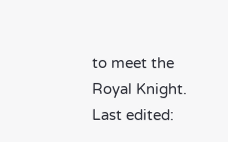to meet the Royal Knight.
Last edited: